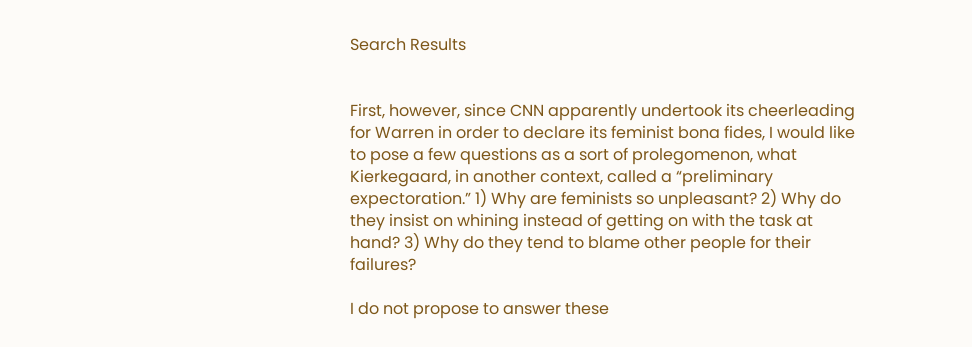Search Results


First, however, since CNN apparently undertook its cheerleading for Warren in order to declare its feminist bona fides, I would like to pose a few questions as a sort of prolegomenon, what Kierkegaard, in another context, called a “preliminary expectoration.” 1) Why are feminists so unpleasant? 2) Why do they insist on whining instead of getting on with the task at hand? 3) Why do they tend to blame other people for their failures?

I do not propose to answer these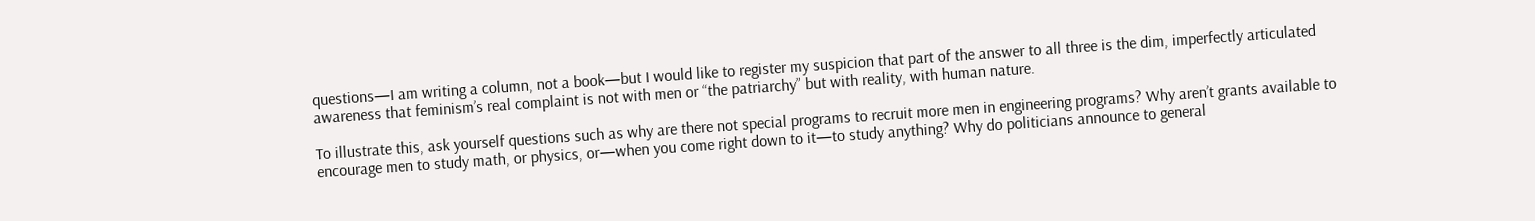questions—I am writing a column, not a book—but I would like to register my suspicion that part of the answer to all three is the dim, imperfectly articulated awareness that feminism’s real complaint is not with men or “the patriarchy” but with reality, with human nature.

To illustrate this, ask yourself questions such as why are there not special programs to recruit more men in engineering programs? Why aren’t grants available to encourage men to study math, or physics, or—when you come right down to it—to study anything? Why do politicians announce to general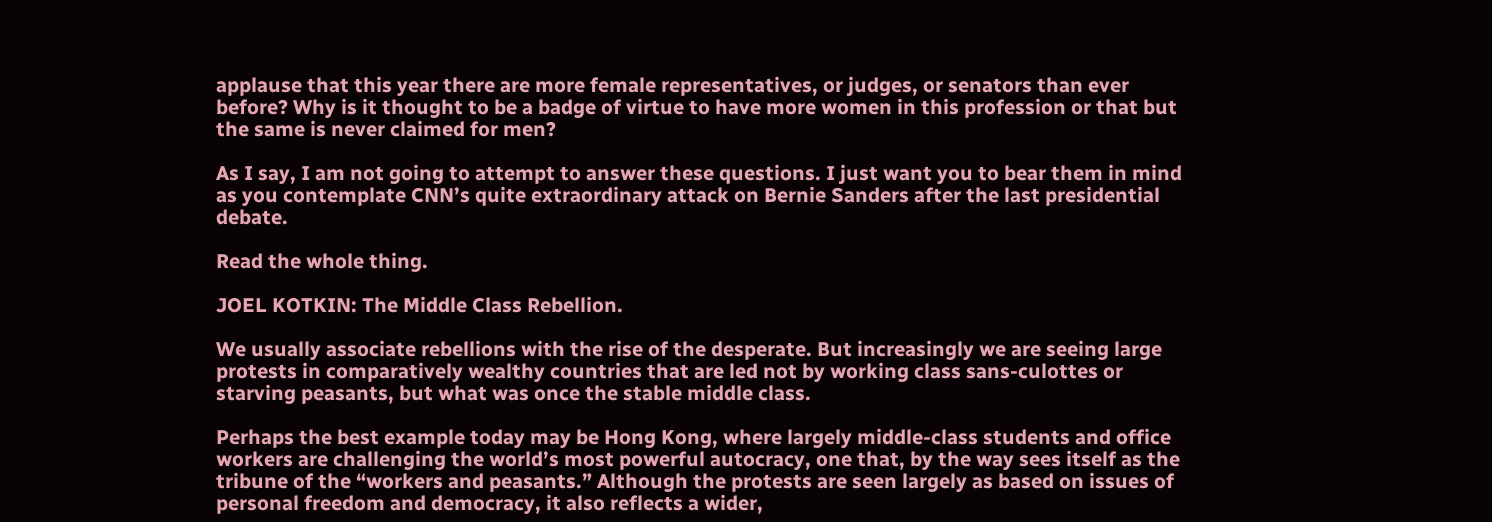applause that this year there are more female representatives, or judges, or senators than ever before? Why is it thought to be a badge of virtue to have more women in this profession or that but the same is never claimed for men?

As I say, I am not going to attempt to answer these questions. I just want you to bear them in mind as you contemplate CNN’s quite extraordinary attack on Bernie Sanders after the last presidential debate.

Read the whole thing.

JOEL KOTKIN: The Middle Class Rebellion.

We usually associate rebellions with the rise of the desperate. But increasingly we are seeing large protests in comparatively wealthy countries that are led not by working class sans-culottes or starving peasants, but what was once the stable middle class.

Perhaps the best example today may be Hong Kong, where largely middle-class students and office workers are challenging the world’s most powerful autocracy, one that, by the way sees itself as the tribune of the “workers and peasants.” Although the protests are seen largely as based on issues of personal freedom and democracy, it also reflects a wider,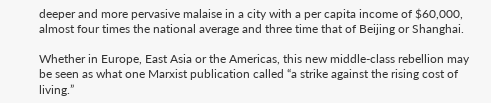deeper and more pervasive malaise in a city with a per capita income of $60,000, almost four times the national average and three time that of Beijing or Shanghai.

Whether in Europe, East Asia or the Americas, this new middle-class rebellion may be seen as what one Marxist publication called “a strike against the rising cost of living.”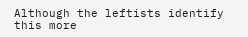Although the leftists identify this more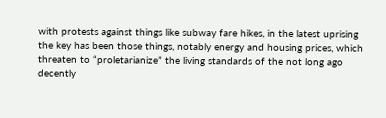with protests against things like subway fare hikes, in the latest uprising the key has been those things, notably energy and housing prices, which threaten to “proletarianize” the living standards of the not long ago decently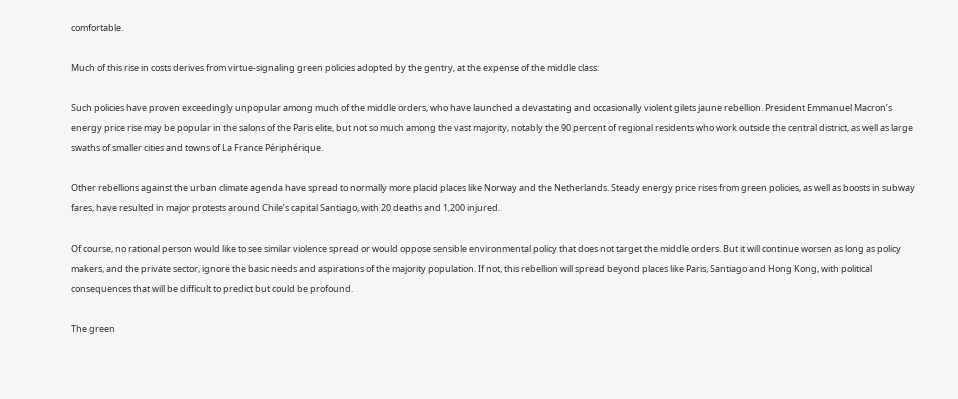comfortable.

Much of this rise in costs derives from virtue-signaling green policies adopted by the gentry, at the expense of the middle class:

Such policies have proven exceedingly unpopular among much of the middle orders, who have launched a devastating and occasionally violent gilets jaune rebellion. President Emmanuel Macron’s energy price rise may be popular in the salons of the Paris elite, but not so much among the vast majority, notably the 90 percent of regional residents who work outside the central district, as well as large swaths of smaller cities and towns of La France Périphérique.

Other rebellions against the urban climate agenda have spread to normally more placid places like Norway and the Netherlands. Steady energy price rises from green policies, as well as boosts in subway fares, have resulted in major protests around Chile’s capital Santiago, with 20 deaths and 1,200 injured.

Of course, no rational person would like to see similar violence spread or would oppose sensible environmental policy that does not target the middle orders. But it will continue worsen as long as policy makers, and the private sector, ignore the basic needs and aspirations of the majority population. If not, this rebellion will spread beyond places like Paris, Santiago and Hong Kong, with political consequences that will be difficult to predict but could be profound.

The green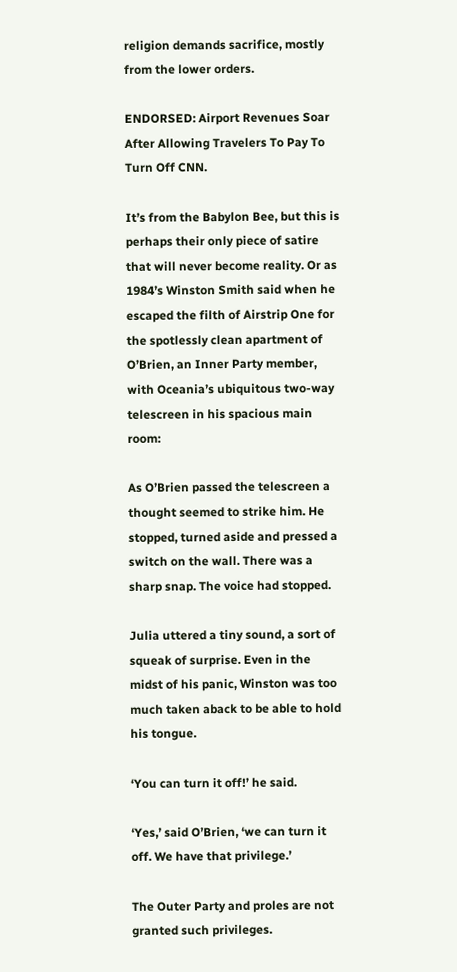religion demands sacrifice, mostly from the lower orders.

ENDORSED: Airport Revenues Soar After Allowing Travelers To Pay To Turn Off CNN.

It’s from the Babylon Bee, but this is perhaps their only piece of satire that will never become reality. Or as 1984’s Winston Smith said when he escaped the filth of Airstrip One for the spotlessly clean apartment of O’Brien, an Inner Party member, with Oceania’s ubiquitous two-way telescreen in his spacious main room:

As O’Brien passed the telescreen a thought seemed to strike him. He stopped, turned aside and pressed a switch on the wall. There was a sharp snap. The voice had stopped.

Julia uttered a tiny sound, a sort of squeak of surprise. Even in the midst of his panic, Winston was too much taken aback to be able to hold his tongue.

‘You can turn it off!’ he said.

‘Yes,’ said O’Brien, ‘we can turn it off. We have that privilege.’

The Outer Party and proles are not granted such privileges.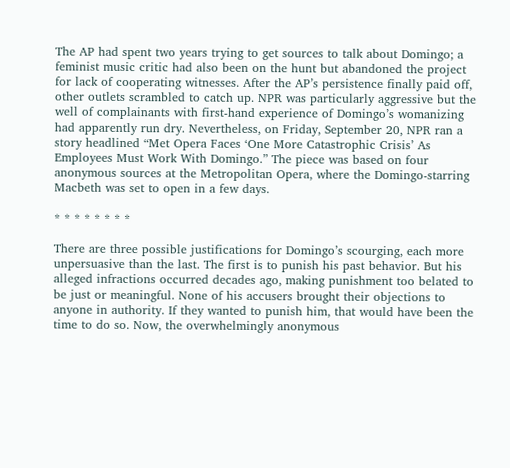The AP had spent two years trying to get sources to talk about Domingo; a feminist music critic had also been on the hunt but abandoned the project for lack of cooperating witnesses. After the AP’s persistence finally paid off, other outlets scrambled to catch up. NPR was particularly aggressive but the well of complainants with first-hand experience of Domingo’s womanizing had apparently run dry. Nevertheless, on Friday, September 20, NPR ran a story headlined “Met Opera Faces ‘One More Catastrophic Crisis’ As Employees Must Work With Domingo.” The piece was based on four anonymous sources at the Metropolitan Opera, where the Domingo-starring Macbeth was set to open in a few days.

* * * * * * * *

There are three possible justifications for Domingo’s scourging, each more unpersuasive than the last. The first is to punish his past behavior. But his alleged infractions occurred decades ago, making punishment too belated to be just or meaningful. None of his accusers brought their objections to anyone in authority. If they wanted to punish him, that would have been the time to do so. Now, the overwhelmingly anonymous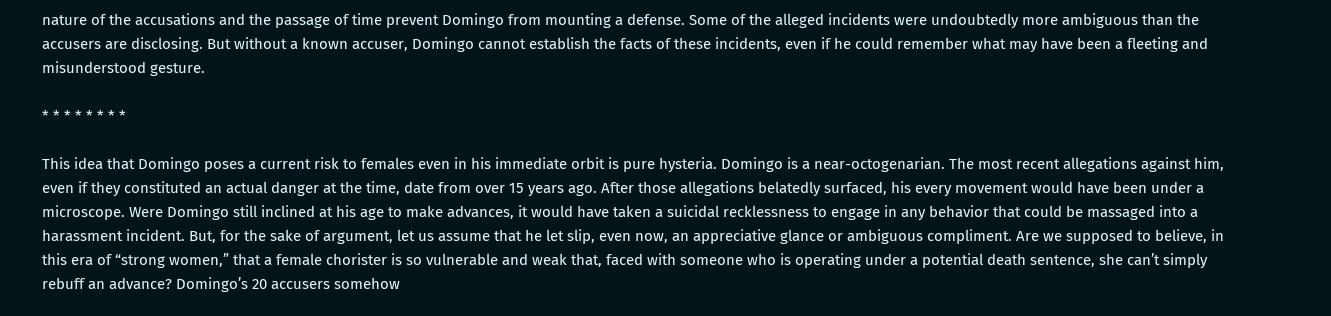nature of the accusations and the passage of time prevent Domingo from mounting a defense. Some of the alleged incidents were undoubtedly more ambiguous than the accusers are disclosing. But without a known accuser, Domingo cannot establish the facts of these incidents, even if he could remember what may have been a fleeting and misunderstood gesture.

* * * * * * * *

This idea that Domingo poses a current risk to females even in his immediate orbit is pure hysteria. Domingo is a near-octogenarian. The most recent allegations against him, even if they constituted an actual danger at the time, date from over 15 years ago. After those allegations belatedly surfaced, his every movement would have been under a microscope. Were Domingo still inclined at his age to make advances, it would have taken a suicidal recklessness to engage in any behavior that could be massaged into a harassment incident. But, for the sake of argument, let us assume that he let slip, even now, an appreciative glance or ambiguous compliment. Are we supposed to believe, in this era of “strong women,” that a female chorister is so vulnerable and weak that, faced with someone who is operating under a potential death sentence, she can’t simply rebuff an advance? Domingo’s 20 accusers somehow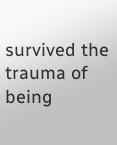survived the trauma of being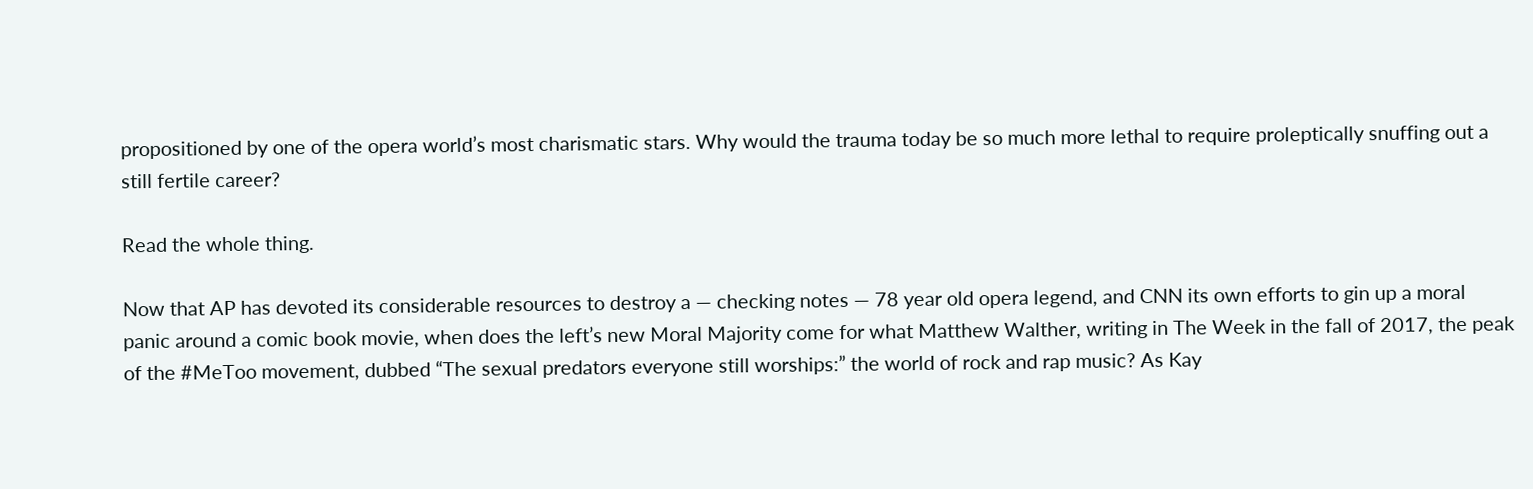propositioned by one of the opera world’s most charismatic stars. Why would the trauma today be so much more lethal to require proleptically snuffing out a still fertile career?

Read the whole thing.

Now that AP has devoted its considerable resources to destroy a — checking notes — 78 year old opera legend, and CNN its own efforts to gin up a moral panic around a comic book movie, when does the left’s new Moral Majority come for what Matthew Walther, writing in The Week in the fall of 2017, the peak of the #MeToo movement, dubbed “The sexual predators everyone still worships:” the world of rock and rap music? As Kay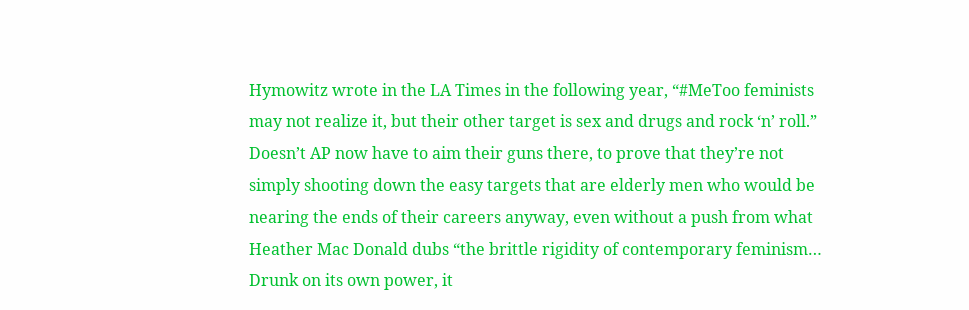Hymowitz wrote in the LA Times in the following year, “#MeToo feminists may not realize it, but their other target is sex and drugs and rock ‘n’ roll.” Doesn’t AP now have to aim their guns there, to prove that they’re not simply shooting down the easy targets that are elderly men who would be nearing the ends of their careers anyway, even without a push from what Heather Mac Donald dubs “the brittle rigidity of contemporary feminism… Drunk on its own power, it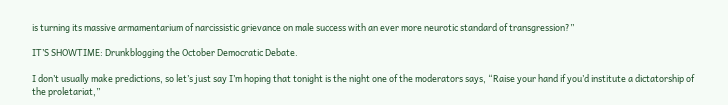is turning its massive armamentarium of narcissistic grievance on male success with an ever more neurotic standard of transgression?”

IT’S SHOWTIME: Drunkblogging the October Democratic Debate.

I don’t usually make predictions, so let’s just say I’m hoping that tonight is the night one of the moderators says, “Raise your hand if you’d institute a dictatorship of the proletariat,”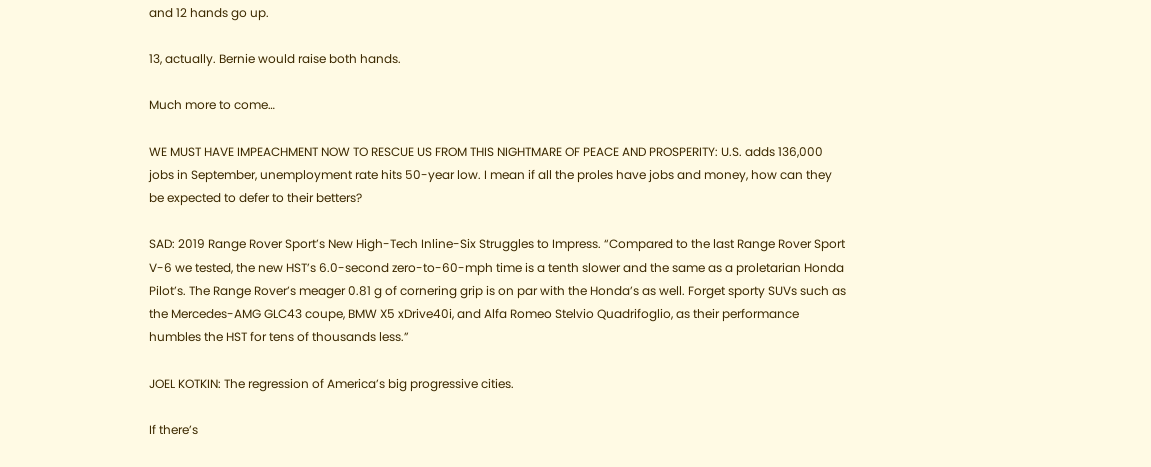and 12 hands go up.

13, actually. Bernie would raise both hands.

Much more to come…

WE MUST HAVE IMPEACHMENT NOW TO RESCUE US FROM THIS NIGHTMARE OF PEACE AND PROSPERITY: U.S. adds 136,000 jobs in September, unemployment rate hits 50-year low. I mean if all the proles have jobs and money, how can they be expected to defer to their betters?

SAD: 2019 Range Rover Sport’s New High-Tech Inline-Six Struggles to Impress. “Compared to the last Range Rover Sport V-6 we tested, the new HST’s 6.0-second zero-to-60-mph time is a tenth slower and the same as a proletarian Honda Pilot’s. The Range Rover’s meager 0.81 g of cornering grip is on par with the Honda’s as well. Forget sporty SUVs such as the Mercedes-AMG GLC43 coupe, BMW X5 xDrive40i, and Alfa Romeo Stelvio Quadrifoglio, as their performance humbles the HST for tens of thousands less.”

JOEL KOTKIN: The regression of America’s big progressive cities.

If there’s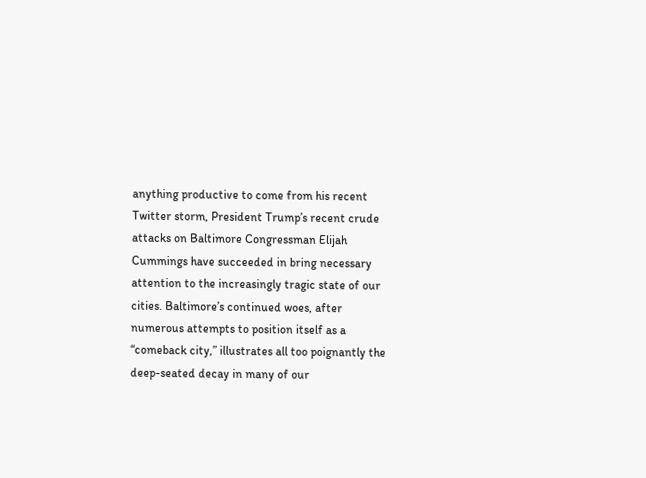anything productive to come from his recent Twitter storm, President Trump’s recent crude attacks on Baltimore Congressman Elijah Cummings have succeeded in bring necessary attention to the increasingly tragic state of our cities. Baltimore’s continued woes, after numerous attempts to position itself as a “comeback city,” illustrates all too poignantly the deep-seated decay in many of our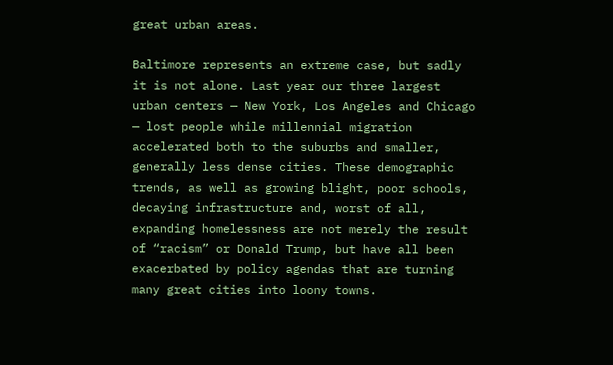great urban areas.

Baltimore represents an extreme case, but sadly it is not alone. Last year our three largest urban centers — New York, Los Angeles and Chicago — lost people while millennial migration accelerated both to the suburbs and smaller, generally less dense cities. These demographic trends, as well as growing blight, poor schools, decaying infrastructure and, worst of all, expanding homelessness are not merely the result of “racism” or Donald Trump, but have all been exacerbated by policy agendas that are turning many great cities into loony towns.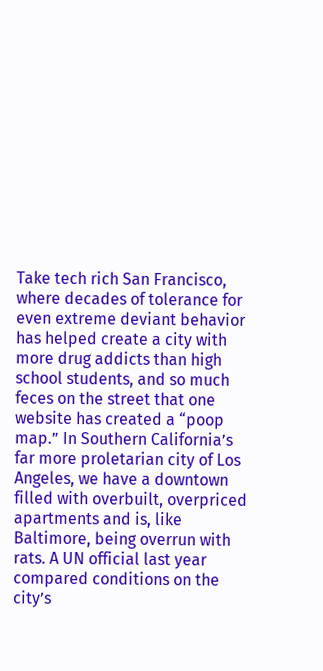Take tech rich San Francisco, where decades of tolerance for even extreme deviant behavior has helped create a city with more drug addicts than high school students, and so much feces on the street that one website has created a “poop map.” In Southern California’s far more proletarian city of Los Angeles, we have a downtown filled with overbuilt, overpriced apartments and is, like Baltimore, being overrun with rats. A UN official last year compared conditions on the city’s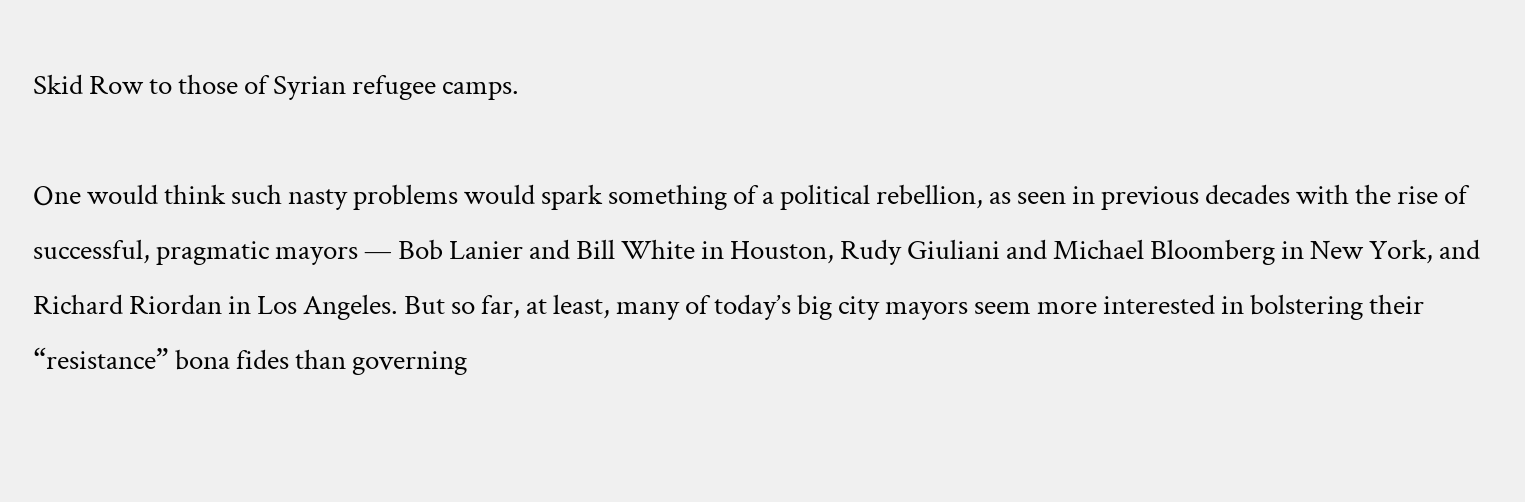Skid Row to those of Syrian refugee camps.

One would think such nasty problems would spark something of a political rebellion, as seen in previous decades with the rise of successful, pragmatic mayors — Bob Lanier and Bill White in Houston, Rudy Giuliani and Michael Bloomberg in New York, and Richard Riordan in Los Angeles. But so far, at least, many of today’s big city mayors seem more interested in bolstering their “resistance” bona fides than governing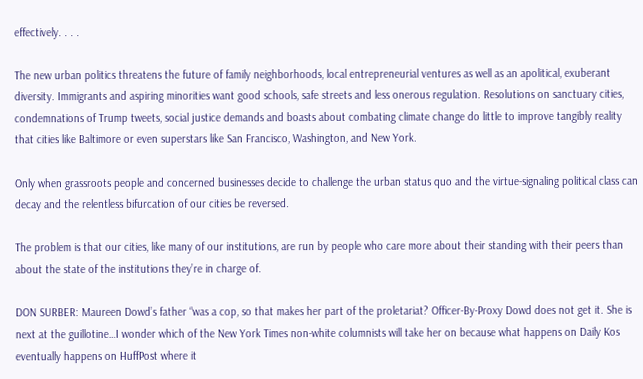effectively. . . .

The new urban politics threatens the future of family neighborhoods, local entrepreneurial ventures as well as an apolitical, exuberant diversity. Immigrants and aspiring minorities want good schools, safe streets and less onerous regulation. Resolutions on sanctuary cities, condemnations of Trump tweets, social justice demands and boasts about combating climate change do little to improve tangibly reality that cities like Baltimore or even superstars like San Francisco, Washington, and New York.

Only when grassroots people and concerned businesses decide to challenge the urban status quo and the virtue-signaling political class can decay and the relentless bifurcation of our cities be reversed.

The problem is that our cities, like many of our institutions, are run by people who care more about their standing with their peers than about the state of the institutions they’re in charge of.

DON SURBER: Maureen Dowd’s father “was a cop, so that makes her part of the proletariat? Officer-By-Proxy Dowd does not get it. She is next at the guillotine…I wonder which of the New York Times non-white columnists will take her on because what happens on Daily Kos eventually happens on HuffPost where it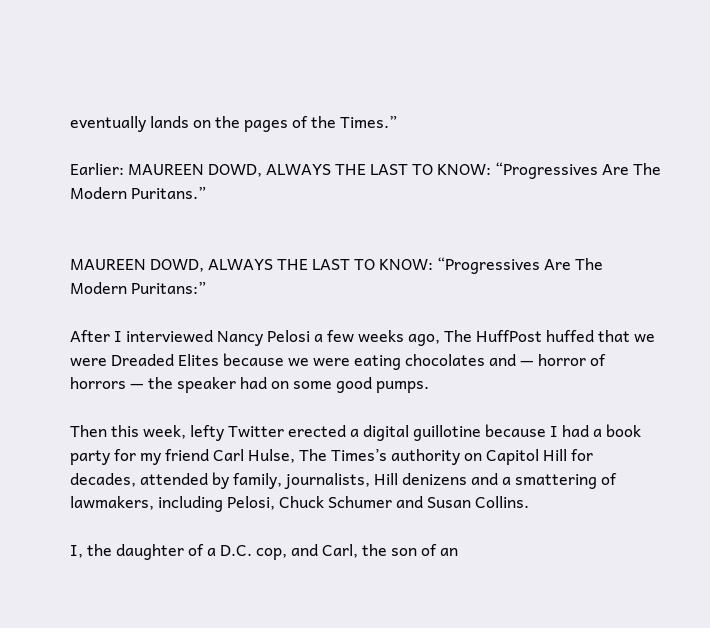eventually lands on the pages of the Times.”

Earlier: MAUREEN DOWD, ALWAYS THE LAST TO KNOW: “Progressives Are The Modern Puritans.”


MAUREEN DOWD, ALWAYS THE LAST TO KNOW: “Progressives Are The Modern Puritans:”

After I interviewed Nancy Pelosi a few weeks ago, The HuffPost huffed that we were Dreaded Elites because we were eating chocolates and — horror of horrors — the speaker had on some good pumps.

Then this week, lefty Twitter erected a digital guillotine because I had a book party for my friend Carl Hulse, The Times’s authority on Capitol Hill for decades, attended by family, journalists, Hill denizens and a smattering of lawmakers, including Pelosi, Chuck Schumer and Susan Collins.

I, the daughter of a D.C. cop, and Carl, the son of an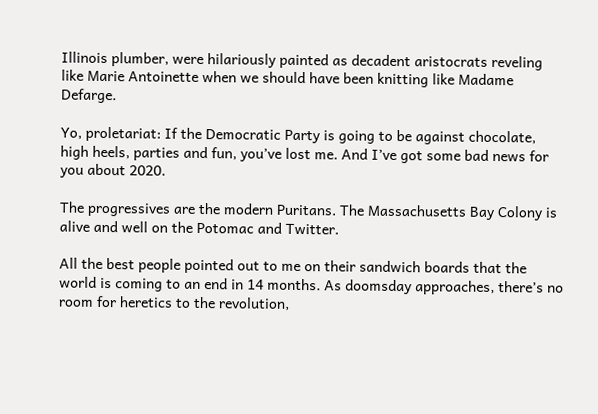Illinois plumber, were hilariously painted as decadent aristocrats reveling like Marie Antoinette when we should have been knitting like Madame Defarge.

Yo, proletariat: If the Democratic Party is going to be against chocolate, high heels, parties and fun, you’ve lost me. And I’ve got some bad news for you about 2020.

The progressives are the modern Puritans. The Massachusetts Bay Colony is alive and well on the Potomac and Twitter.

All the best people pointed out to me on their sandwich boards that the world is coming to an end in 14 months. As doomsday approaches, there’s no room for heretics to the revolution,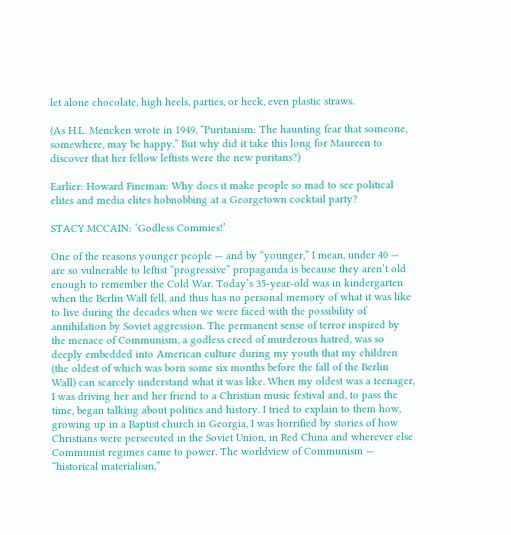let alone chocolate, high heels, parties, or heck, even plastic straws.

(As H.L. Mencken wrote in 1949, “Puritanism: The haunting fear that someone, somewhere, may be happy.” But why did it take this long for Maureen to discover that her fellow leftists were the new puritans?)

Earlier: Howard Fineman: Why does it make people so mad to see political elites and media elites hobnobbing at a Georgetown cocktail party?

STACY MCCAIN: ‘Godless Commies!’

One of the reasons younger people — and by “younger,” I mean, under 40 — are so vulnerable to leftist “progressive” propaganda is because they aren’t old enough to remember the Cold War. Today’s 35-year-old was in kindergarten when the Berlin Wall fell, and thus has no personal memory of what it was like to live during the decades when we were faced with the possibility of annihilation by Soviet aggression. The permanent sense of terror inspired by the menace of Communism, a godless creed of murderous hatred, was so deeply embedded into American culture during my youth that my children (the oldest of which was born some six months before the fall of the Berlin Wall) can scarcely understand what it was like. When my oldest was a teenager, I was driving her and her friend to a Christian music festival and, to pass the time, began talking about politics and history. I tried to explain to them how, growing up in a Baptist church in Georgia, I was horrified by stories of how Christians were persecuted in the Soviet Union, in Red China and wherever else Communist regimes came to power. The worldview of Communism — “historical materialism,”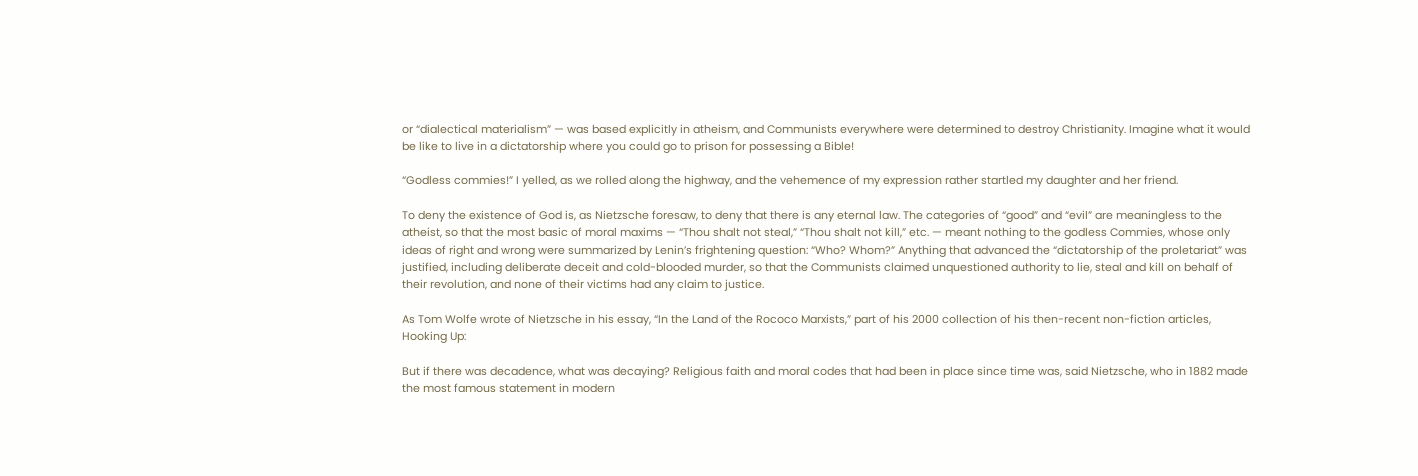or “dialectical materialism” — was based explicitly in atheism, and Communists everywhere were determined to destroy Christianity. Imagine what it would be like to live in a dictatorship where you could go to prison for possessing a Bible!

“Godless commies!” I yelled, as we rolled along the highway, and the vehemence of my expression rather startled my daughter and her friend.

To deny the existence of God is, as Nietzsche foresaw, to deny that there is any eternal law. The categories of “good” and “evil” are meaningless to the atheist, so that the most basic of moral maxims — “Thou shalt not steal,” “Thou shalt not kill,” etc. — meant nothing to the godless Commies, whose only ideas of right and wrong were summarized by Lenin’s frightening question: “Who? Whom?” Anything that advanced the “dictatorship of the proletariat” was justified, including deliberate deceit and cold-blooded murder, so that the Communists claimed unquestioned authority to lie, steal and kill on behalf of their revolution, and none of their victims had any claim to justice.

As Tom Wolfe wrote of Nietzsche in his essay, “In the Land of the Rococo Marxists,” part of his 2000 collection of his then-recent non-fiction articles, Hooking Up:

But if there was decadence, what was decaying? Religious faith and moral codes that had been in place since time was, said Nietzsche, who in 1882 made the most famous statement in modern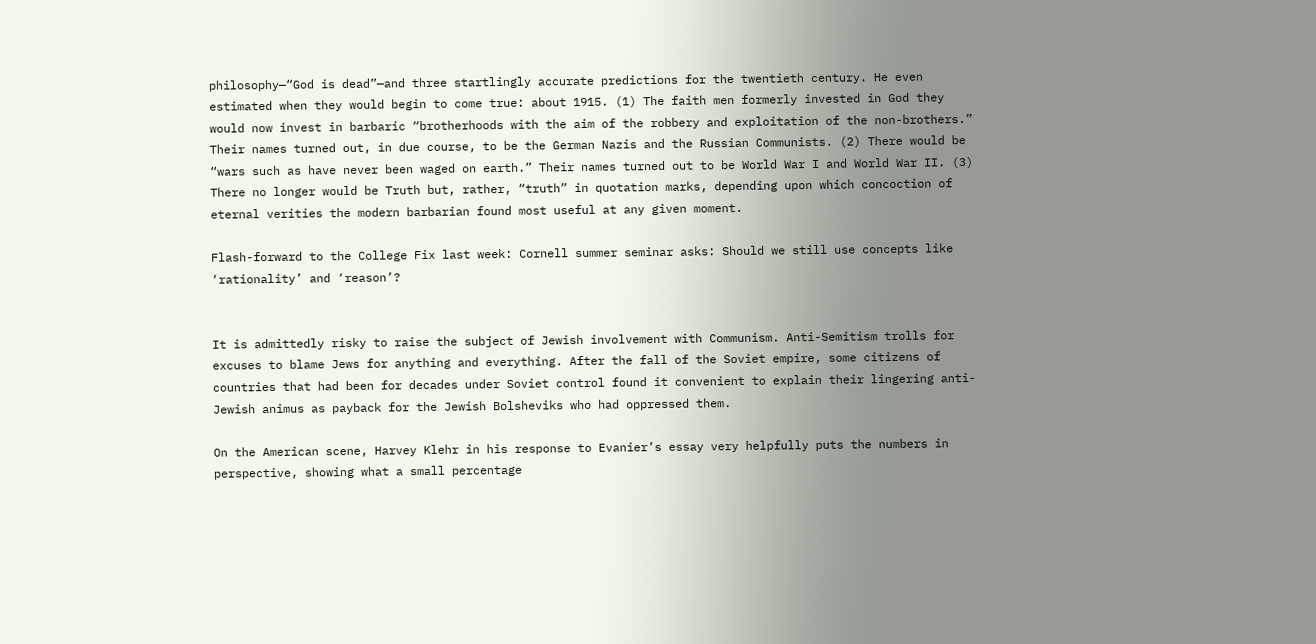philosophy—“God is dead”—and three startlingly accurate predictions for the twentieth century. He even estimated when they would begin to come true: about 1915. (1) The faith men formerly invested in God they would now invest in barbaric “brotherhoods with the aim of the robbery and exploitation of the non-brothers.” Their names turned out, in due course, to be the German Nazis and the Russian Communists. (2) There would be “wars such as have never been waged on earth.” Their names turned out to be World War I and World War II. (3) There no longer would be Truth but, rather, “truth” in quotation marks, depending upon which concoction of eternal verities the modern barbarian found most useful at any given moment.

Flash-forward to the College Fix last week: Cornell summer seminar asks: Should we still use concepts like ‘rationality’ and ‘reason’?


It is admittedly risky to raise the subject of Jewish involvement with Communism. Anti-Semitism trolls for excuses to blame Jews for anything and everything. After the fall of the Soviet empire, some citizens of countries that had been for decades under Soviet control found it convenient to explain their lingering anti-Jewish animus as payback for the Jewish Bolsheviks who had oppressed them.

On the American scene, Harvey Klehr in his response to Evanier’s essay very helpfully puts the numbers in perspective, showing what a small percentage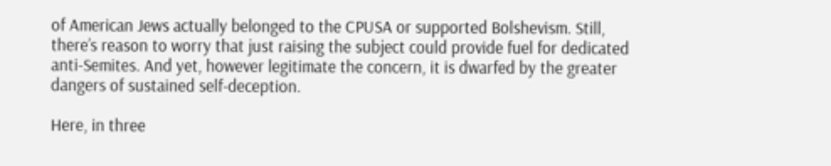of American Jews actually belonged to the CPUSA or supported Bolshevism. Still, there’s reason to worry that just raising the subject could provide fuel for dedicated anti-Semites. And yet, however legitimate the concern, it is dwarfed by the greater dangers of sustained self-deception.

Here, in three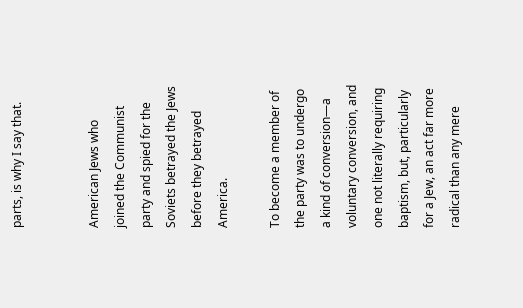parts, is why I say that.


American Jews who joined the Communist party and spied for the Soviets betrayed the Jews before they betrayed America.

To become a member of the party was to undergo a kind of conversion—a voluntary conversion, and one not literally requiring baptism, but, particularly for a Jew, an act far more radical than any mere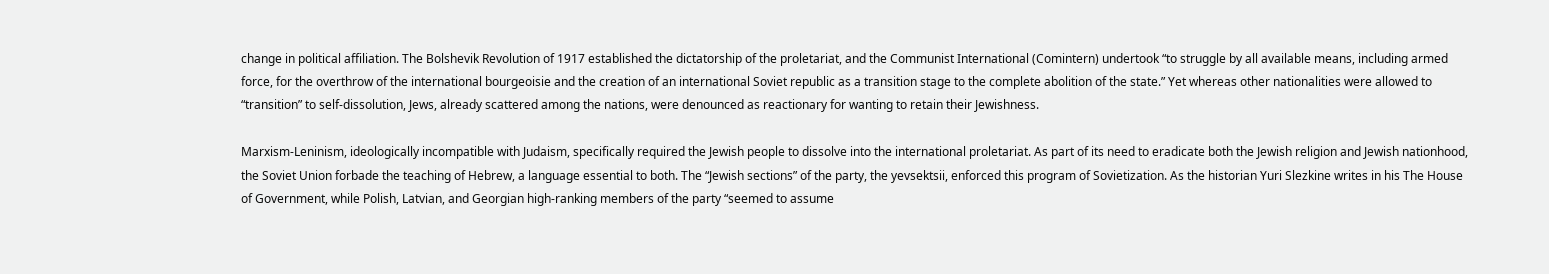change in political affiliation. The Bolshevik Revolution of 1917 established the dictatorship of the proletariat, and the Communist International (Comintern) undertook “to struggle by all available means, including armed force, for the overthrow of the international bourgeoisie and the creation of an international Soviet republic as a transition stage to the complete abolition of the state.” Yet whereas other nationalities were allowed to “transition” to self-dissolution, Jews, already scattered among the nations, were denounced as reactionary for wanting to retain their Jewishness.

Marxism-Leninism, ideologically incompatible with Judaism, specifically required the Jewish people to dissolve into the international proletariat. As part of its need to eradicate both the Jewish religion and Jewish nationhood, the Soviet Union forbade the teaching of Hebrew, a language essential to both. The “Jewish sections” of the party, the yevsektsii, enforced this program of Sovietization. As the historian Yuri Slezkine writes in his The House of Government, while Polish, Latvian, and Georgian high-ranking members of the party “seemed to assume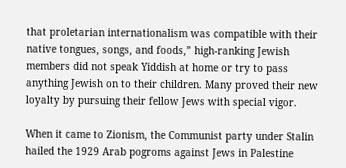that proletarian internationalism was compatible with their native tongues, songs, and foods,” high-ranking Jewish members did not speak Yiddish at home or try to pass anything Jewish on to their children. Many proved their new loyalty by pursuing their fellow Jews with special vigor.

When it came to Zionism, the Communist party under Stalin hailed the 1929 Arab pogroms against Jews in Palestine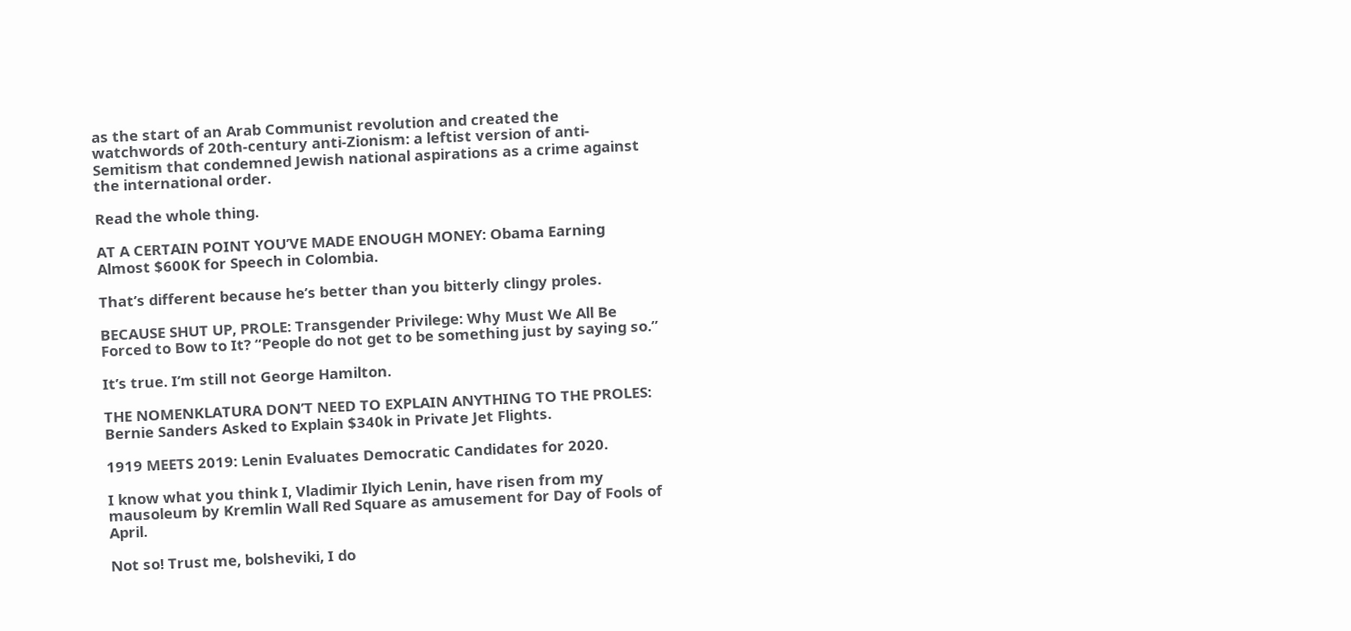as the start of an Arab Communist revolution and created the watchwords of 20th-century anti-Zionism: a leftist version of anti-Semitism that condemned Jewish national aspirations as a crime against the international order.

Read the whole thing.

AT A CERTAIN POINT YOU’VE MADE ENOUGH MONEY: Obama Earning Almost $600K for Speech in Colombia.

That’s different because he’s better than you bitterly clingy proles.

BECAUSE SHUT UP, PROLE: Transgender Privilege: Why Must We All Be Forced to Bow to It? “People do not get to be something just by saying so.”

It’s true. I’m still not George Hamilton.

THE NOMENKLATURA DON’T NEED TO EXPLAIN ANYTHING TO THE PROLES: Bernie Sanders Asked to Explain $340k in Private Jet Flights.

1919 MEETS 2019: Lenin Evaluates Democratic Candidates for 2020.

I know what you think I, Vladimir Ilyich Lenin, have risen from my mausoleum by Kremlin Wall Red Square as amusement for Day of Fools of April.

Not so! Trust me, bolsheviki, I do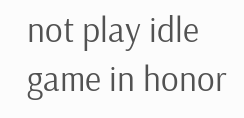not play idle game in honor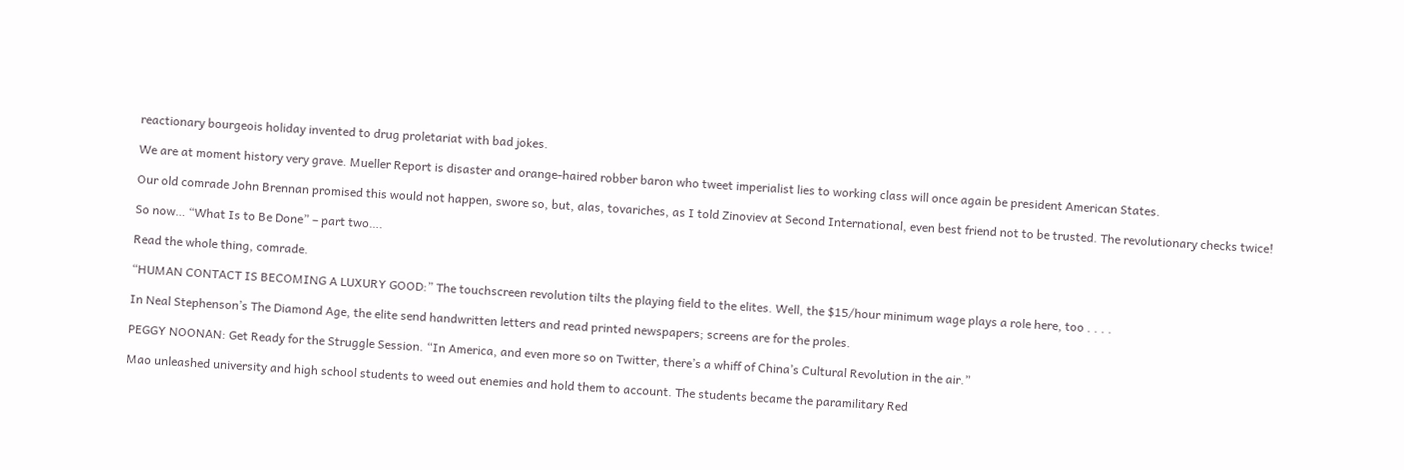reactionary bourgeois holiday invented to drug proletariat with bad jokes.

We are at moment history very grave. Mueller Report is disaster and orange-haired robber baron who tweet imperialist lies to working class will once again be president American States.

Our old comrade John Brennan promised this would not happen, swore so, but, alas, tovariches, as I told Zinoviev at Second International, even best friend not to be trusted. The revolutionary checks twice!

So now… “What Is to Be Done” – part two….

Read the whole thing, comrade.

“HUMAN CONTACT IS BECOMING A LUXURY GOOD:” The touchscreen revolution tilts the playing field to the elites. Well, the $15/hour minimum wage plays a role here, too . . . .

In Neal Stephenson’s The Diamond Age, the elite send handwritten letters and read printed newspapers; screens are for the proles.

PEGGY NOONAN: Get Ready for the Struggle Session. “In America, and even more so on Twitter, there’s a whiff of China’s Cultural Revolution in the air.”

Mao unleashed university and high school students to weed out enemies and hold them to account. The students became the paramilitary Red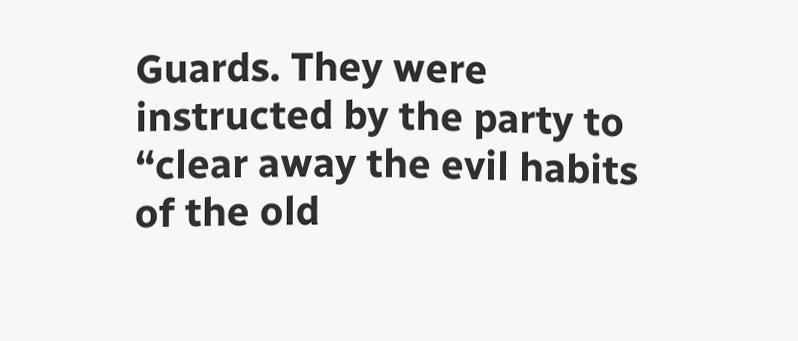Guards. They were instructed by the party to “clear away the evil habits of the old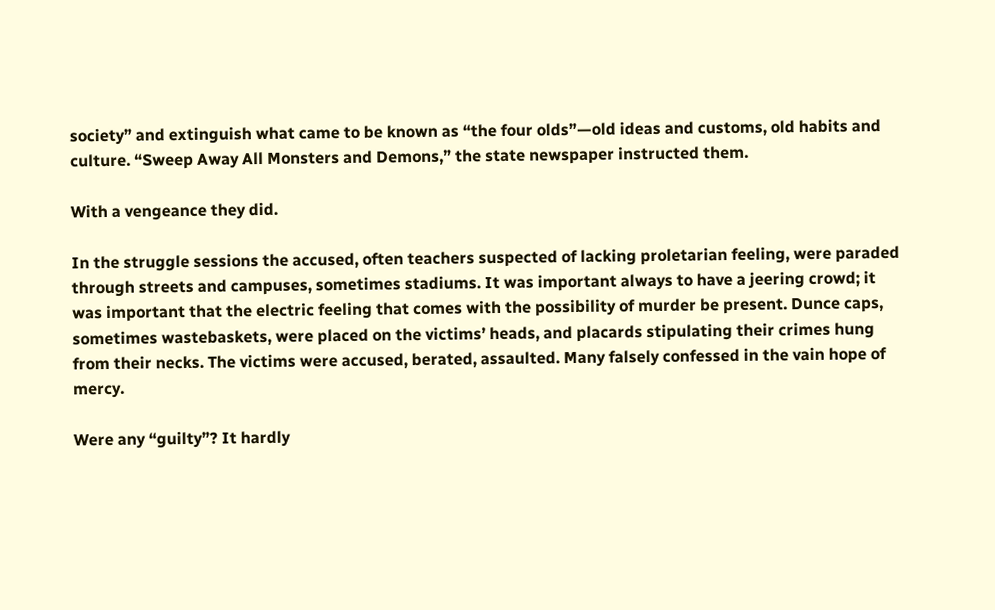society” and extinguish what came to be known as “the four olds”—old ideas and customs, old habits and culture. “Sweep Away All Monsters and Demons,” the state newspaper instructed them.

With a vengeance they did.

In the struggle sessions the accused, often teachers suspected of lacking proletarian feeling, were paraded through streets and campuses, sometimes stadiums. It was important always to have a jeering crowd; it was important that the electric feeling that comes with the possibility of murder be present. Dunce caps, sometimes wastebaskets, were placed on the victims’ heads, and placards stipulating their crimes hung from their necks. The victims were accused, berated, assaulted. Many falsely confessed in the vain hope of mercy.

Were any “guilty”? It hardly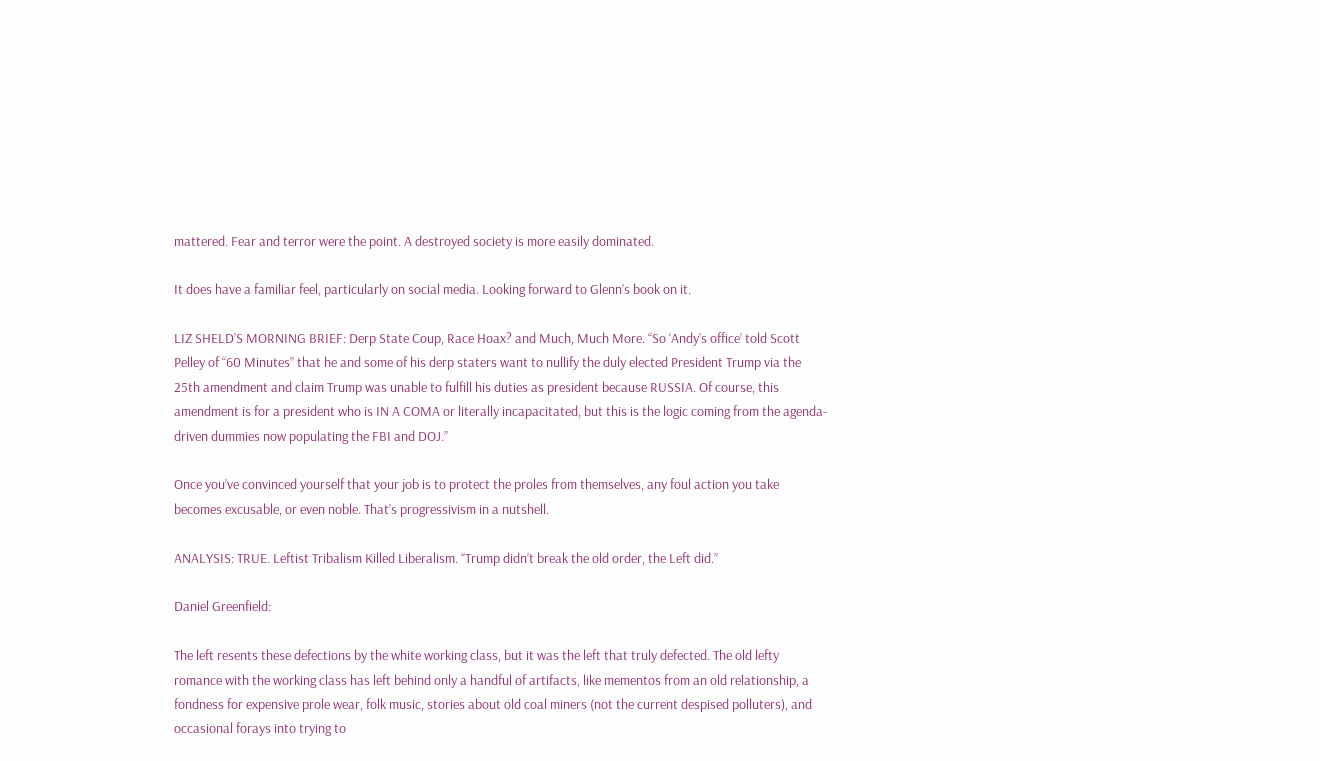mattered. Fear and terror were the point. A destroyed society is more easily dominated.

It does have a familiar feel, particularly on social media. Looking forward to Glenn’s book on it.

LIZ SHELD’S MORNING BRIEF: Derp State Coup, Race Hoax? and Much, Much More. “So ‘Andy’s office’ told Scott Pelley of “60 Minutes” that he and some of his derp staters want to nullify the duly elected President Trump via the 25th amendment and claim Trump was unable to fulfill his duties as president because RUSSIA. Of course, this amendment is for a president who is IN A COMA or literally incapacitated, but this is the logic coming from the agenda-driven dummies now populating the FBI and DOJ.”

Once you’ve convinced yourself that your job is to protect the proles from themselves, any foul action you take becomes excusable, or even noble. That’s progressivism in a nutshell.

ANALYSIS: TRUE. Leftist Tribalism Killed Liberalism. “Trump didn’t break the old order, the Left did.”

Daniel Greenfield:

The left resents these defections by the white working class, but it was the left that truly defected. The old lefty romance with the working class has left behind only a handful of artifacts, like mementos from an old relationship, a fondness for expensive prole wear, folk music, stories about old coal miners (not the current despised polluters), and occasional forays into trying to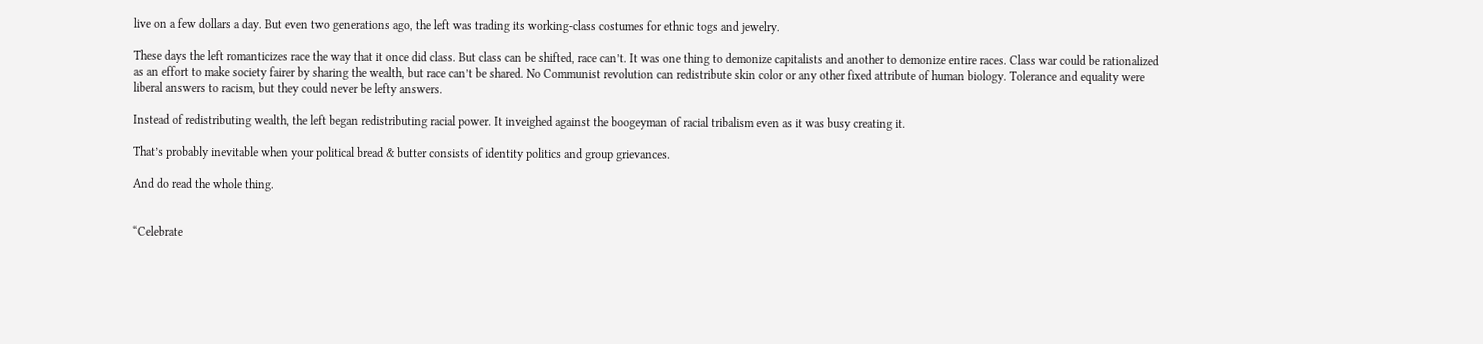live on a few dollars a day. But even two generations ago, the left was trading its working-class costumes for ethnic togs and jewelry.

These days the left romanticizes race the way that it once did class. But class can be shifted, race can’t. It was one thing to demonize capitalists and another to demonize entire races. Class war could be rationalized as an effort to make society fairer by sharing the wealth, but race can’t be shared. No Communist revolution can redistribute skin color or any other fixed attribute of human biology. Tolerance and equality were liberal answers to racism, but they could never be lefty answers.

Instead of redistributing wealth, the left began redistributing racial power. It inveighed against the boogeyman of racial tribalism even as it was busy creating it.

That’s probably inevitable when your political bread & butter consists of identity politics and group grievances.

And do read the whole thing.


“Celebrate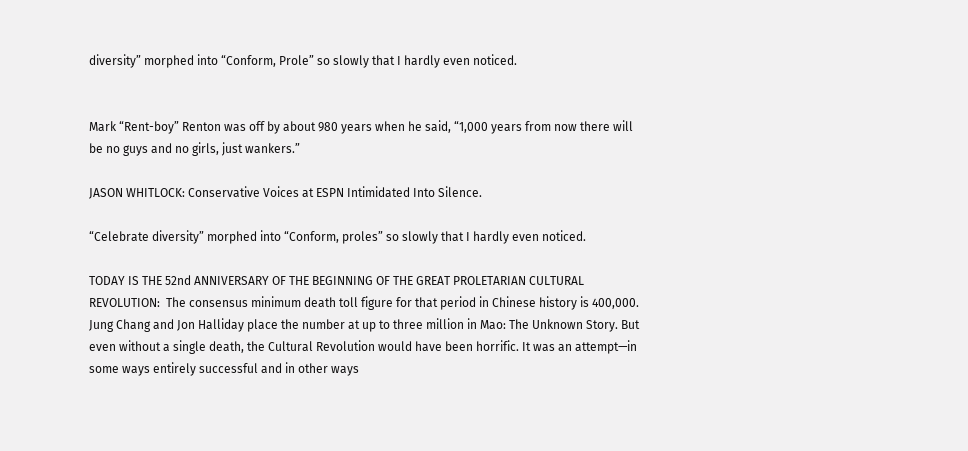diversity” morphed into “Conform, Prole” so slowly that I hardly even noticed.


Mark “Rent-boy” Renton was off by about 980 years when he said, “1,000 years from now there will be no guys and no girls, just wankers.”

JASON WHITLOCK: Conservative Voices at ESPN Intimidated Into Silence.

“Celebrate diversity” morphed into “Conform, proles” so slowly that I hardly even noticed.

TODAY IS THE 52nd ANNIVERSARY OF THE BEGINNING OF THE GREAT PROLETARIAN CULTURAL REVOLUTION:  The consensus minimum death toll figure for that period in Chinese history is 400,000. Jung Chang and Jon Halliday place the number at up to three million in Mao: The Unknown Story. But even without a single death, the Cultural Revolution would have been horrific. It was an attempt—in some ways entirely successful and in other ways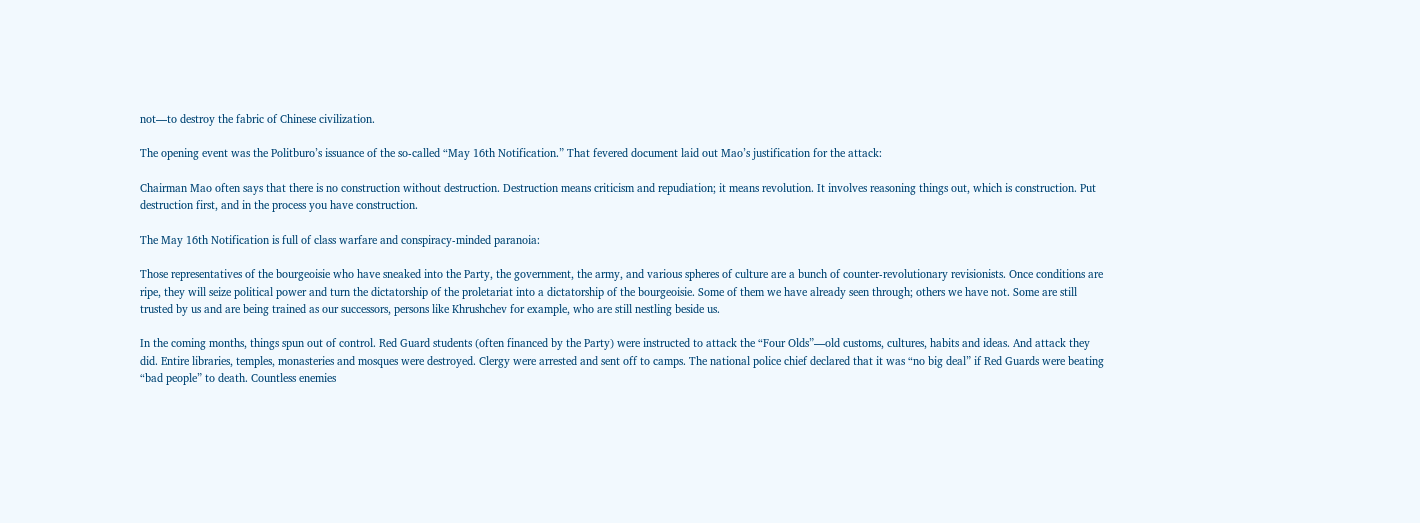not—to destroy the fabric of Chinese civilization.

The opening event was the Politburo’s issuance of the so-called “May 16th Notification.” That fevered document laid out Mao’s justification for the attack:

Chairman Mao often says that there is no construction without destruction. Destruction means criticism and repudiation; it means revolution. It involves reasoning things out, which is construction. Put destruction first, and in the process you have construction.

The May 16th Notification is full of class warfare and conspiracy-minded paranoia:

Those representatives of the bourgeoisie who have sneaked into the Party, the government, the army, and various spheres of culture are a bunch of counter-revolutionary revisionists. Once conditions are ripe, they will seize political power and turn the dictatorship of the proletariat into a dictatorship of the bourgeoisie. Some of them we have already seen through; others we have not. Some are still trusted by us and are being trained as our successors, persons like Khrushchev for example, who are still nestling beside us.

In the coming months, things spun out of control. Red Guard students (often financed by the Party) were instructed to attack the “Four Olds”—old customs, cultures, habits and ideas. And attack they did. Entire libraries, temples, monasteries and mosques were destroyed. Clergy were arrested and sent off to camps. The national police chief declared that it was “no big deal” if Red Guards were beating “bad people” to death. Countless enemies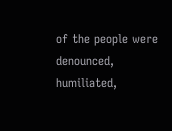of the people were denounced, humiliated,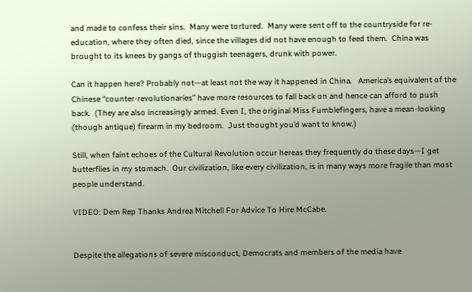and made to confess their sins.  Many were tortured.  Many were sent off to the countryside for re-education, where they often died, since the villages did not have enough to feed them.  China was brought to its knees by gangs of thuggish teenagers, drunk with power.

Can it happen here? Probably not—at least not the way it happened in China.   America’s equivalent of the Chinese “counter-revolutionaries” have more resources to fall back on and hence can afford to push back.  (They are also increasingly armed. Even I, the original Miss Fumblefingers, have a mean-looking (though antique) firearm in my bedroom.  Just thought you’d want to know.)

Still, when faint echoes of the Cultural Revolution occur hereas they frequently do these days—I get butterflies in my stomach.  Our civilization, like every civilization, is in many ways more fragile than most people understand.

VIDEO: Dem Rep Thanks Andrea Mitchell For Advice To Hire McCabe.


Despite the allegations of severe misconduct, Democrats and members of the media have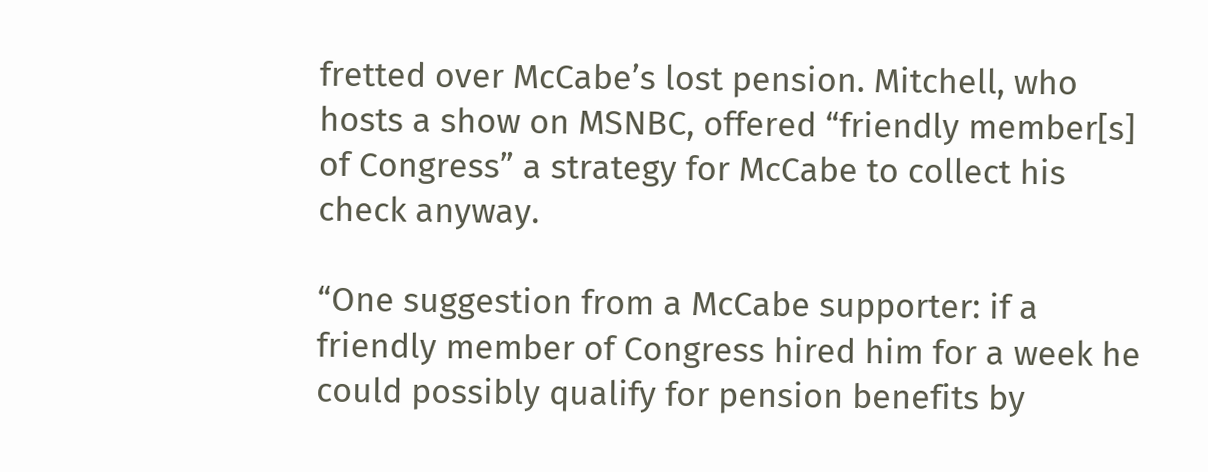fretted over McCabe’s lost pension. Mitchell, who hosts a show on MSNBC, offered “friendly member[s] of Congress” a strategy for McCabe to collect his check anyway.

“One suggestion from a McCabe supporter: if a friendly member of Congress hired him for a week he could possibly qualify for pension benefits by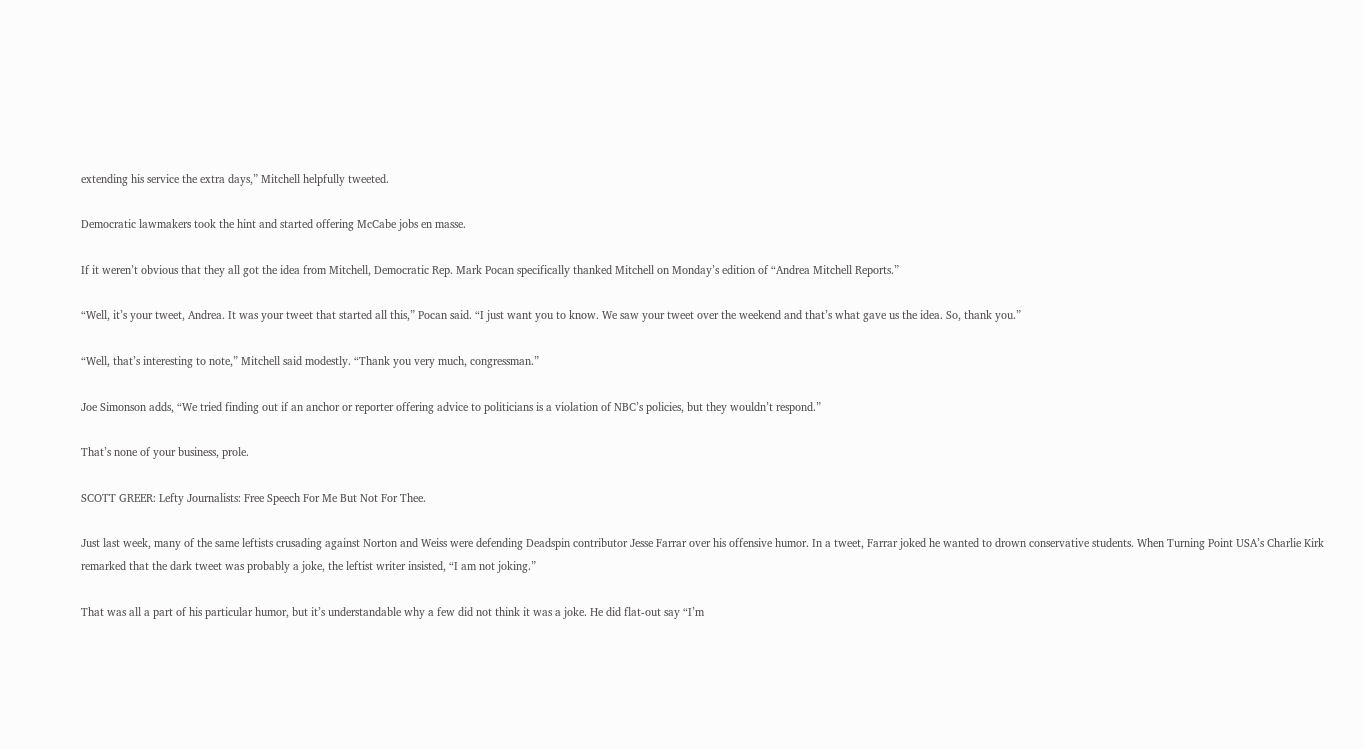extending his service the extra days,” Mitchell helpfully tweeted.

Democratic lawmakers took the hint and started offering McCabe jobs en masse.

If it weren’t obvious that they all got the idea from Mitchell, Democratic Rep. Mark Pocan specifically thanked Mitchell on Monday’s edition of “Andrea Mitchell Reports.”

“Well, it’s your tweet, Andrea. It was your tweet that started all this,” Pocan said. “I just want you to know. We saw your tweet over the weekend and that’s what gave us the idea. So, thank you.”

“Well, that’s interesting to note,” Mitchell said modestly. “Thank you very much, congressman.”

Joe Simonson adds, “We tried finding out if an anchor or reporter offering advice to politicians is a violation of NBC’s policies, but they wouldn’t respond.”

That’s none of your business, prole.

SCOTT GREER: Lefty Journalists: Free Speech For Me But Not For Thee.

Just last week, many of the same leftists crusading against Norton and Weiss were defending Deadspin contributor Jesse Farrar over his offensive humor. In a tweet, Farrar joked he wanted to drown conservative students. When Turning Point USA’s Charlie Kirk remarked that the dark tweet was probably a joke, the leftist writer insisted, “I am not joking.”

That was all a part of his particular humor, but it’s understandable why a few did not think it was a joke. He did flat-out say “I’m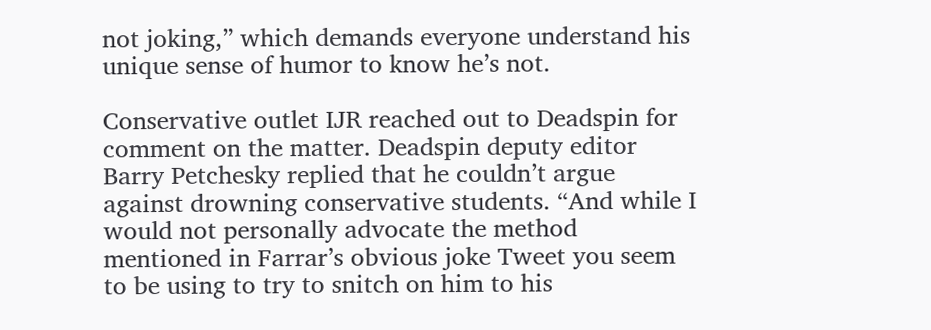not joking,” which demands everyone understand his unique sense of humor to know he’s not.

Conservative outlet IJR reached out to Deadspin for comment on the matter. Deadspin deputy editor Barry Petchesky replied that he couldn’t argue against drowning conservative students. “And while I would not personally advocate the method mentioned in Farrar’s obvious joke Tweet you seem to be using to try to snitch on him to his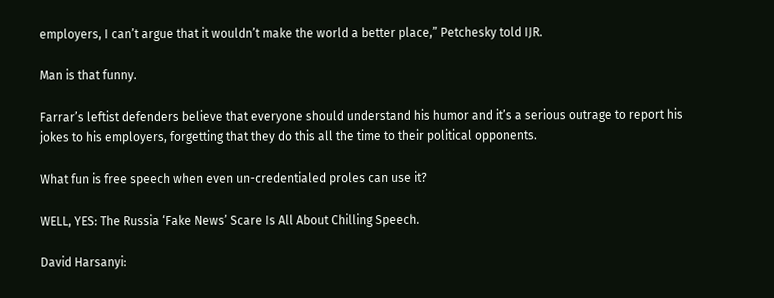employers, I can’t argue that it wouldn’t make the world a better place,” Petchesky told IJR.

Man is that funny.

Farrar’s leftist defenders believe that everyone should understand his humor and it’s a serious outrage to report his jokes to his employers, forgetting that they do this all the time to their political opponents.

What fun is free speech when even un-credentialed proles can use it?

WELL, YES: The Russia ‘Fake News’ Scare Is All About Chilling Speech.

David Harsanyi: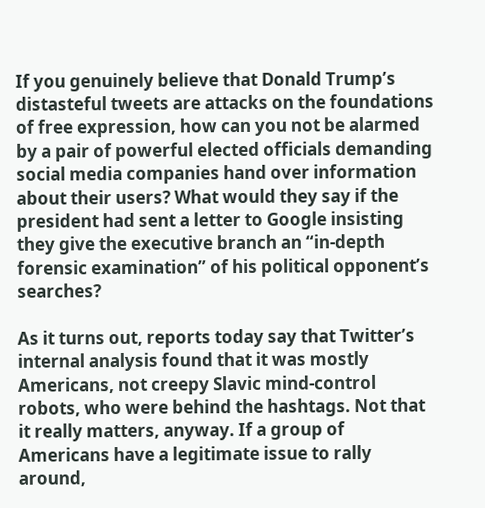If you genuinely believe that Donald Trump’s distasteful tweets are attacks on the foundations of free expression, how can you not be alarmed by a pair of powerful elected officials demanding social media companies hand over information about their users? What would they say if the president had sent a letter to Google insisting they give the executive branch an “in-depth forensic examination” of his political opponent’s searches?

As it turns out, reports today say that Twitter’s internal analysis found that it was mostly Americans, not creepy Slavic mind-control robots, who were behind the hashtags. Not that it really matters, anyway. If a group of Americans have a legitimate issue to rally around,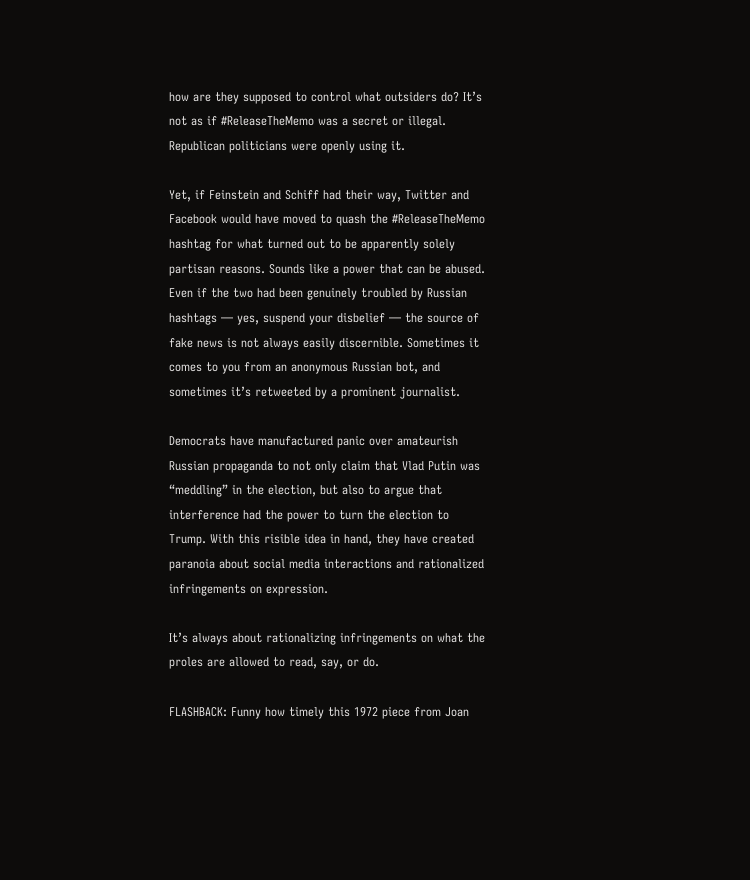how are they supposed to control what outsiders do? It’s not as if #ReleaseTheMemo was a secret or illegal. Republican politicians were openly using it.

Yet, if Feinstein and Schiff had their way, Twitter and Facebook would have moved to quash the #ReleaseTheMemo hashtag for what turned out to be apparently solely partisan reasons. Sounds like a power that can be abused. Even if the two had been genuinely troubled by Russian hashtags — yes, suspend your disbelief — the source of fake news is not always easily discernible. Sometimes it comes to you from an anonymous Russian bot, and sometimes it’s retweeted by a prominent journalist.

Democrats have manufactured panic over amateurish Russian propaganda to not only claim that Vlad Putin was “meddling” in the election, but also to argue that interference had the power to turn the election to Trump. With this risible idea in hand, they have created paranoia about social media interactions and rationalized infringements on expression.

It’s always about rationalizing infringements on what the proles are allowed to read, say, or do.

FLASHBACK: Funny how timely this 1972 piece from Joan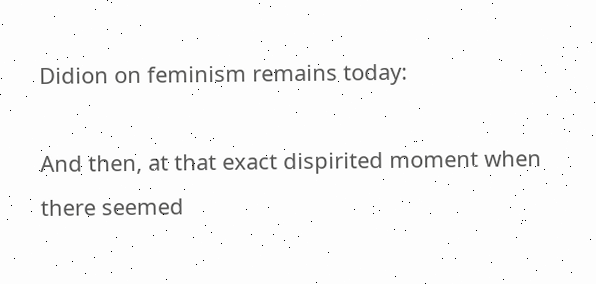Didion on feminism remains today:

And then, at that exact dispirited moment when there seemed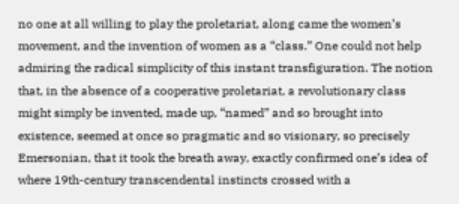no one at all willing to play the proletariat, along came the women’s movement, and the invention of women as a “class.” One could not help admiring the radical simplicity of this instant transfiguration. The notion that, in the absence of a cooperative proletariat, a revolutionary class might simply be invented, made up, “named” and so brought into existence, seemed at once so pragmatic and so visionary, so precisely Emersonian, that it took the breath away, exactly confirmed one’s idea of where 19th-century transcendental instincts crossed with a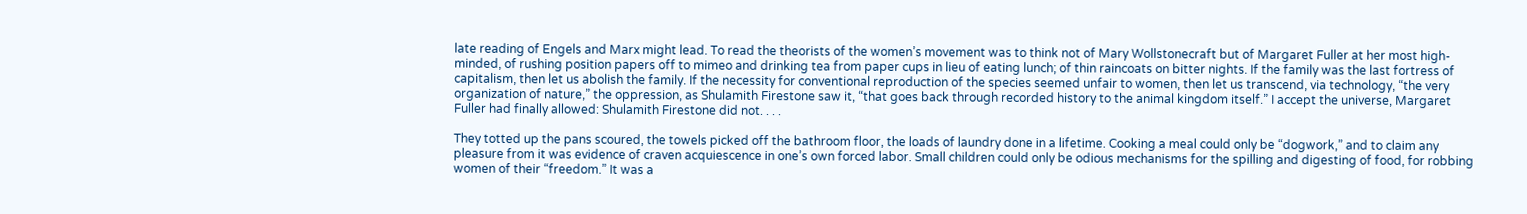late reading of Engels and Marx might lead. To read the theorists of the women’s movement was to think not of Mary Wollstonecraft but of Margaret Fuller at her most high-minded, of rushing position papers off to mimeo and drinking tea from paper cups in lieu of eating lunch; of thin raincoats on bitter nights. If the family was the last fortress of capitalism, then let us abolish the family. If the necessity for conventional reproduction of the species seemed unfair to women, then let us transcend, via technology, “the very organization of nature,” the oppression, as Shulamith Firestone saw it, “that goes back through recorded history to the animal kingdom itself.” I accept the universe, Margaret Fuller had finally allowed: Shulamith Firestone did not. . . .

They totted up the pans scoured, the towels picked off the bathroom floor, the loads of laundry done in a lifetime. Cooking a meal could only be “dogwork,” and to claim any pleasure from it was evidence of craven acquiescence in one’s own forced labor. Small children could only be odious mechanisms for the spilling and digesting of food, for robbing women of their “freedom.” It was a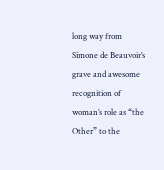long way from Simone de Beauvoir’s grave and awesome recognition of woman’s role as “the Other” to the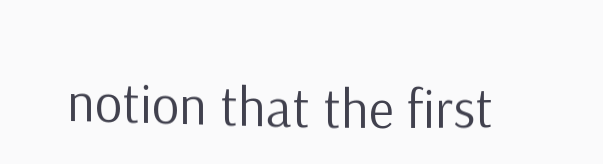notion that the first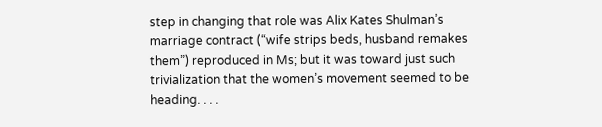step in changing that role was Alix Kates Shulman’s marriage contract (“wife strips beds, husband remakes them”) reproduced in Ms; but it was toward just such trivialization that the women’s movement seemed to be heading. . . .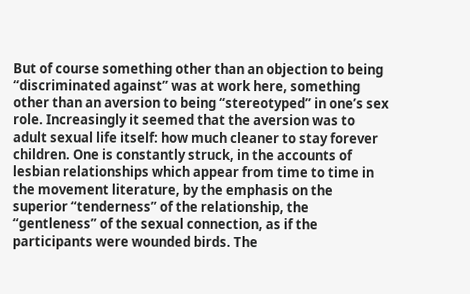But of course something other than an objection to being “discriminated against” was at work here, something other than an aversion to being “stereotyped” in one’s sex role. Increasingly it seemed that the aversion was to adult sexual life itself: how much cleaner to stay forever children. One is constantly struck, in the accounts of lesbian relationships which appear from time to time in the movement literature, by the emphasis on the superior “tenderness” of the relationship, the “gentleness” of the sexual connection, as if the participants were wounded birds. The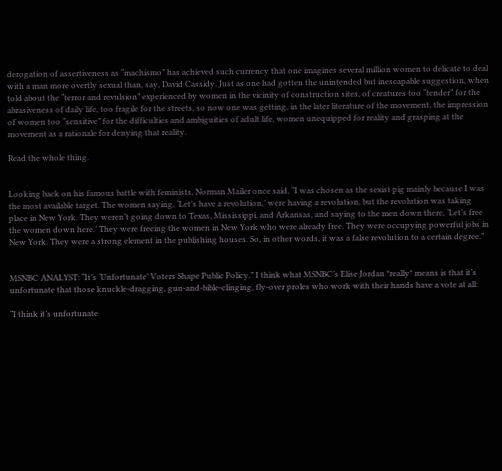derogation of assertiveness as “machismo” has achieved such currency that one imagines several million women to delicate to deal with a man more overtly sexual than, say, David Cassidy. Just as one had gotten the unintended but inescapable suggestion, when told about the “terror and revulsion” experienced by women in the vicinity of construction sites, of creatures too “tender” for the abrasiveness of daily life, too fragile for the streets, so now one was getting, in the later literature of the movement, the impression of women too “sensitive” for the difficulties and ambiguities of adult life, women unequipped for reality and grasping at the movement as a rationale for denying that reality.

Read the whole thing.


Looking back on his famous battle with feminists, Norman Mailer once said, “I was chosen as the sexist pig mainly because I was the most available target. The women saying, ‘Let’s have a revolution,’ were having a revolution, but the revolution was taking place in New York. They weren’t going down to Texas, Mississippi, and Arkansas, and saying to the men down there, ‘Let’s free the women down here.’ They were freeing the women in New York who were already free. They were occupying powerful jobs in New York. They were a strong element in the publishing houses. So, in other words, it was a false revolution to a certain degree.”


MSNBC ANALYST: “It’s ‘Unfortunate’ Voters Shape Public Policy.” I think what MSNBC’s Elise Jordan *really* means is that it’s unfortunate that those knuckle-dragging, gun-and-bible-clinging, fly-over proles who work with their hands have a vote at all:

“I think it’s unfortunate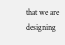that we are designing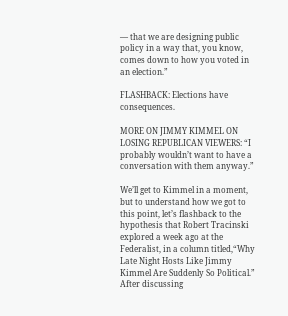— that we are designing public policy in a way that, you know, comes down to how you voted in an election.”

FLASHBACK: Elections have consequences.

MORE ON JIMMY KIMMEL ON LOSING REPUBLICAN VIEWERS: “I probably wouldn’t want to have a conversation with them anyway.”

We’ll get to Kimmel in a moment, but to understand how we got to this point, let’s flashback to the hypothesis that Robert Tracinski explored a week ago at the Federalist, in a column titled,“Why Late Night Hosts Like Jimmy Kimmel Are Suddenly So Political.” After discussing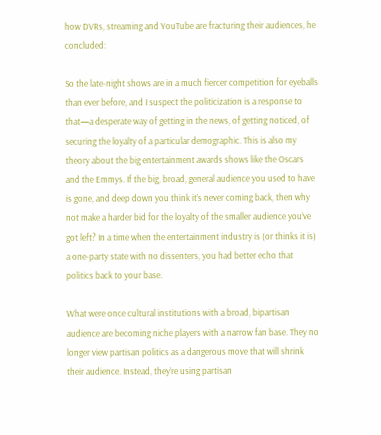how DVRs, streaming and YouTube are fracturing their audiences, he concluded:

So the late-night shows are in a much fiercer competition for eyeballs than ever before, and I suspect the politicization is a response to that—a desperate way of getting in the news, of getting noticed, of securing the loyalty of a particular demographic. This is also my theory about the big entertainment awards shows like the Oscars and the Emmys. If the big, broad, general audience you used to have is gone, and deep down you think it’s never coming back, then why not make a harder bid for the loyalty of the smaller audience you’ve got left? In a time when the entertainment industry is (or thinks it is) a one-party state with no dissenters, you had better echo that politics back to your base.

What were once cultural institutions with a broad, bipartisan audience are becoming niche players with a narrow fan base. They no longer view partisan politics as a dangerous move that will shrink their audience. Instead, they’re using partisan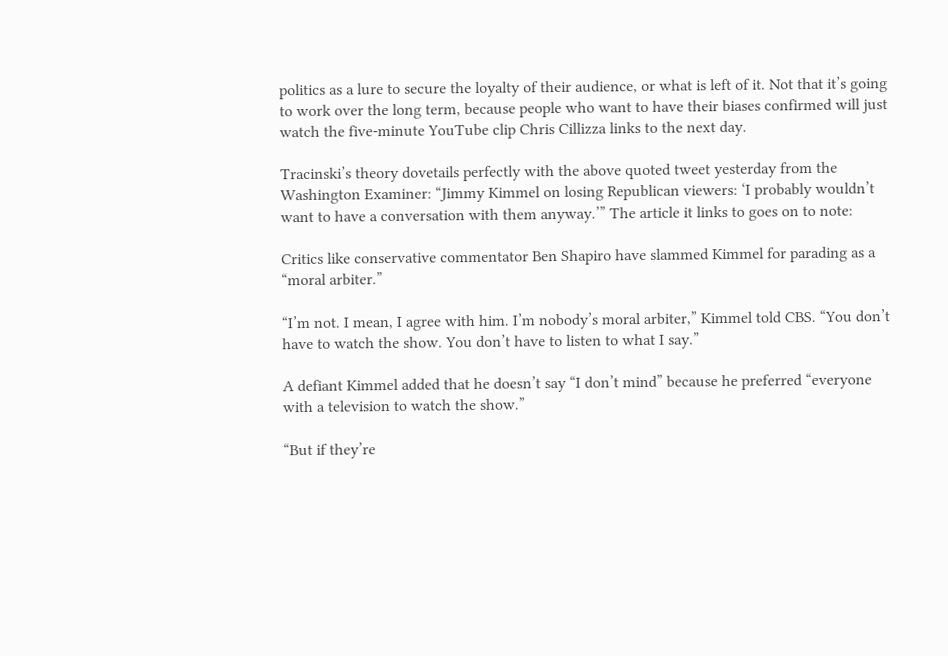politics as a lure to secure the loyalty of their audience, or what is left of it. Not that it’s going to work over the long term, because people who want to have their biases confirmed will just watch the five-minute YouTube clip Chris Cillizza links to the next day.

Tracinski’s theory dovetails perfectly with the above quoted tweet yesterday from the Washington Examiner: “Jimmy Kimmel on losing Republican viewers: ‘I probably wouldn’t want to have a conversation with them anyway.’” The article it links to goes on to note:

Critics like conservative commentator Ben Shapiro have slammed Kimmel for parading as a “moral arbiter.”

“I’m not. I mean, I agree with him. I’m nobody’s moral arbiter,” Kimmel told CBS. “You don’t have to watch the show. You don’t have to listen to what I say.”

A defiant Kimmel added that he doesn’t say “I don’t mind” because he preferred “everyone with a television to watch the show.”

“But if they’re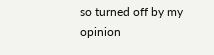so turned off by my opinion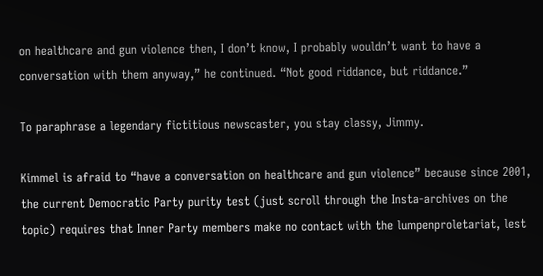on healthcare and gun violence then, I don’t know, I probably wouldn’t want to have a conversation with them anyway,” he continued. “Not good riddance, but riddance.”

To paraphrase a legendary fictitious newscaster, you stay classy, Jimmy.

Kimmel is afraid to “have a conversation on healthcare and gun violence” because since 2001, the current Democratic Party purity test (just scroll through the Insta-archives on the topic) requires that Inner Party members make no contact with the lumpenproletariat, lest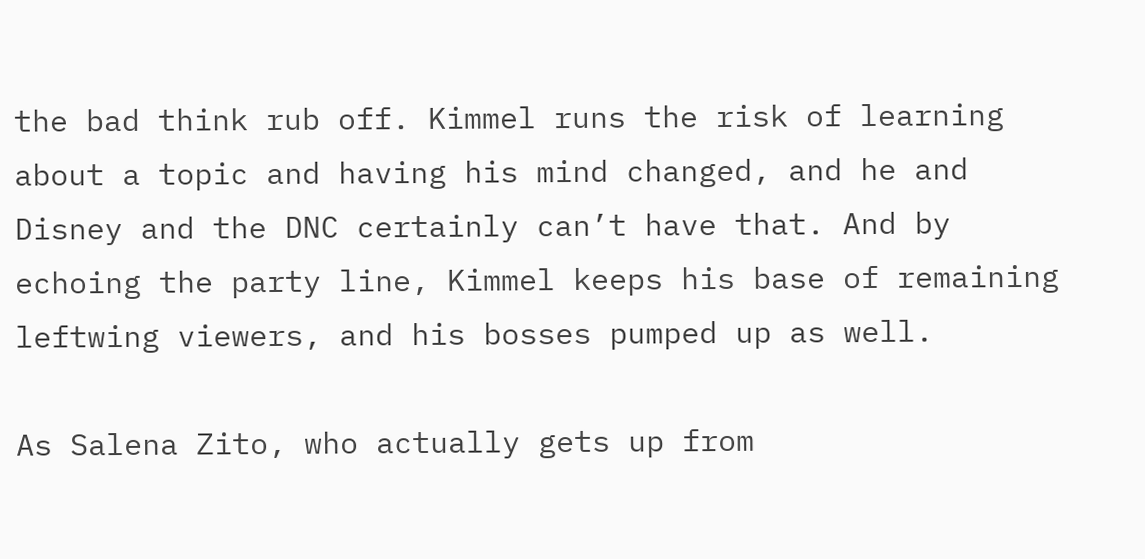the bad think rub off. Kimmel runs the risk of learning about a topic and having his mind changed, and he and Disney and the DNC certainly can’t have that. And by echoing the party line, Kimmel keeps his base of remaining leftwing viewers, and his bosses pumped up as well.

As Salena Zito, who actually gets up from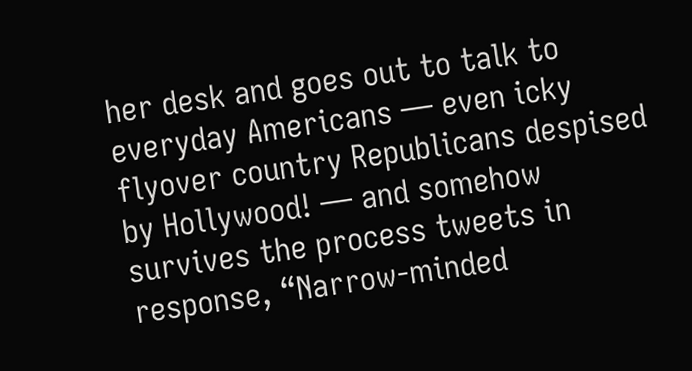her desk and goes out to talk to everyday Americans — even icky flyover country Republicans despised by Hollywood! — and somehow survives the process tweets in response, “Narrow-minded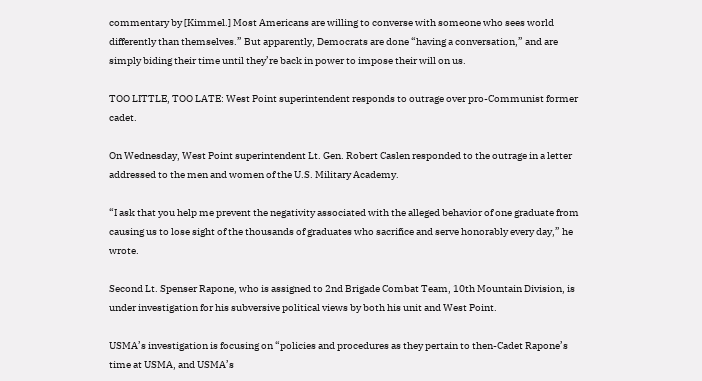commentary by [Kimmel.] Most Americans are willing to converse with someone who sees world differently than themselves.” But apparently, Democrats are done “having a conversation,” and are simply biding their time until they’re back in power to impose their will on us.

TOO LITTLE, TOO LATE: West Point superintendent responds to outrage over pro-Communist former cadet.

On Wednesday, West Point superintendent Lt. Gen. Robert Caslen responded to the outrage in a letter addressed to the men and women of the U.S. Military Academy.

“I ask that you help me prevent the negativity associated with the alleged behavior of one graduate from causing us to lose sight of the thousands of graduates who sacrifice and serve honorably every day,” he wrote.

Second Lt. Spenser Rapone, who is assigned to 2nd Brigade Combat Team, 10th Mountain Division, is under investigation for his subversive political views by both his unit and West Point.

USMA’s investigation is focusing on “policies and procedures as they pertain to then-Cadet Rapone’s time at USMA, and USMA’s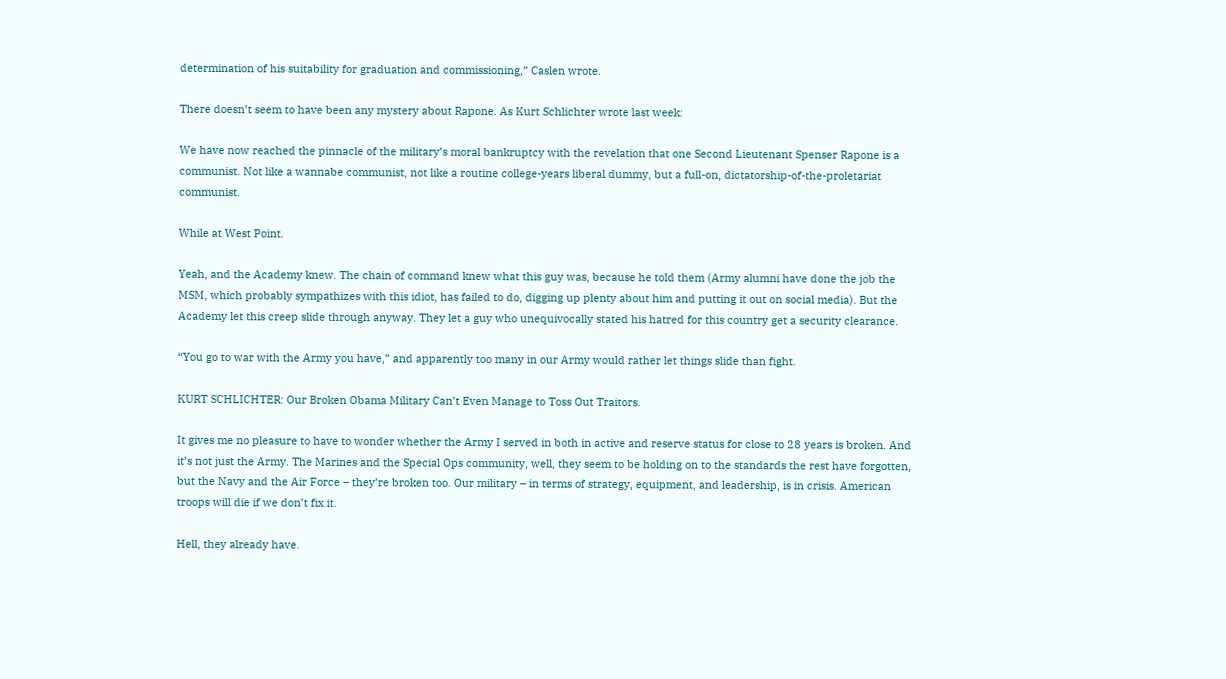determination of his suitability for graduation and commissioning,” Caslen wrote.

There doesn’t seem to have been any mystery about Rapone. As Kurt Schlichter wrote last week:

We have now reached the pinnacle of the military’s moral bankruptcy with the revelation that one Second Lieutenant Spenser Rapone is a communist. Not like a wannabe communist, not like a routine college-years liberal dummy, but a full-on, dictatorship-of-the-proletariat communist.

While at West Point.

Yeah, and the Academy knew. The chain of command knew what this guy was, because he told them (Army alumni have done the job the MSM, which probably sympathizes with this idiot, has failed to do, digging up plenty about him and putting it out on social media). But the Academy let this creep slide through anyway. They let a guy who unequivocally stated his hatred for this country get a security clearance.

“You go to war with the Army you have,” and apparently too many in our Army would rather let things slide than fight.

KURT SCHLICHTER: Our Broken Obama Military Can’t Even Manage to Toss Out Traitors.

It gives me no pleasure to have to wonder whether the Army I served in both in active and reserve status for close to 28 years is broken. And it’s not just the Army. The Marines and the Special Ops community, well, they seem to be holding on to the standards the rest have forgotten, but the Navy and the Air Force – they’re broken too. Our military – in terms of strategy, equipment, and leadership, is in crisis. American troops will die if we don’t fix it.

Hell, they already have.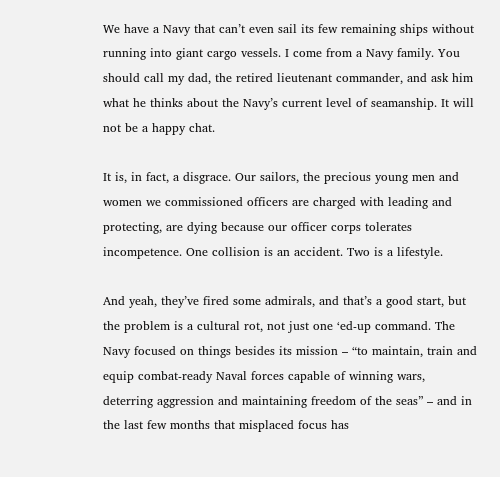We have a Navy that can’t even sail its few remaining ships without running into giant cargo vessels. I come from a Navy family. You should call my dad, the retired lieutenant commander, and ask him what he thinks about the Navy’s current level of seamanship. It will not be a happy chat.

It is, in fact, a disgrace. Our sailors, the precious young men and women we commissioned officers are charged with leading and protecting, are dying because our officer corps tolerates incompetence. One collision is an accident. Two is a lifestyle.

And yeah, they’ve fired some admirals, and that’s a good start, but the problem is a cultural rot, not just one ‘ed-up command. The Navy focused on things besides its mission – “to maintain, train and equip combat-ready Naval forces capable of winning wars, deterring aggression and maintaining freedom of the seas” – and in the last few months that misplaced focus has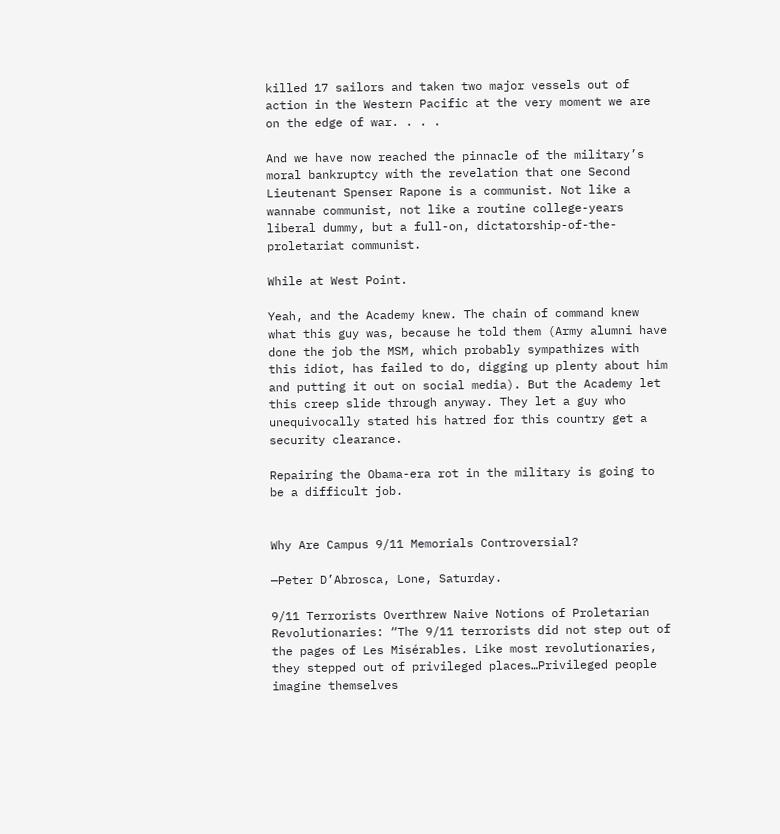killed 17 sailors and taken two major vessels out of action in the Western Pacific at the very moment we are on the edge of war. . . .

And we have now reached the pinnacle of the military’s moral bankruptcy with the revelation that one Second Lieutenant Spenser Rapone is a communist. Not like a wannabe communist, not like a routine college-years liberal dummy, but a full-on, dictatorship-of-the-proletariat communist.

While at West Point.

Yeah, and the Academy knew. The chain of command knew what this guy was, because he told them (Army alumni have done the job the MSM, which probably sympathizes with this idiot, has failed to do, digging up plenty about him and putting it out on social media). But the Academy let this creep slide through anyway. They let a guy who unequivocally stated his hatred for this country get a security clearance.

Repairing the Obama-era rot in the military is going to be a difficult job.


Why Are Campus 9/11 Memorials Controversial?

—Peter D’Abrosca, Lone, Saturday.

9/11 Terrorists Overthrew Naive Notions of Proletarian Revolutionaries: “The 9/11 terrorists did not step out of the pages of Les Misérables. Like most revolutionaries, they stepped out of privileged places…Privileged people imagine themselves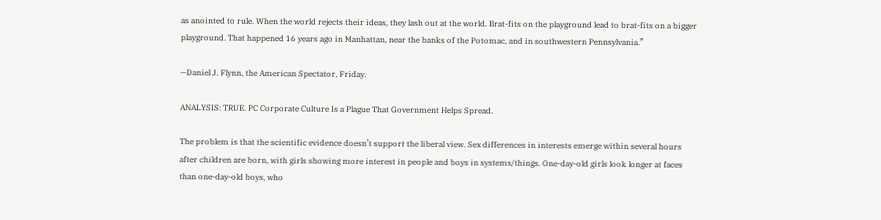as anointed to rule. When the world rejects their ideas, they lash out at the world. Brat-fits on the playground lead to brat-fits on a bigger playground. That happened 16 years ago in Manhattan, near the banks of the Potomac, and in southwestern Pennsylvania.”

—Daniel J. Flynn, the American Spectator, Friday.

ANALYSIS: TRUE. PC Corporate Culture Is a Plague That Government Helps Spread.

The problem is that the scientific evidence doesn’t support the liberal view. Sex differences in interests emerge within several hours after children are born, with girls showing more interest in people and boys in systems/things. One-day-old girls look longer at faces than one-day-old boys, who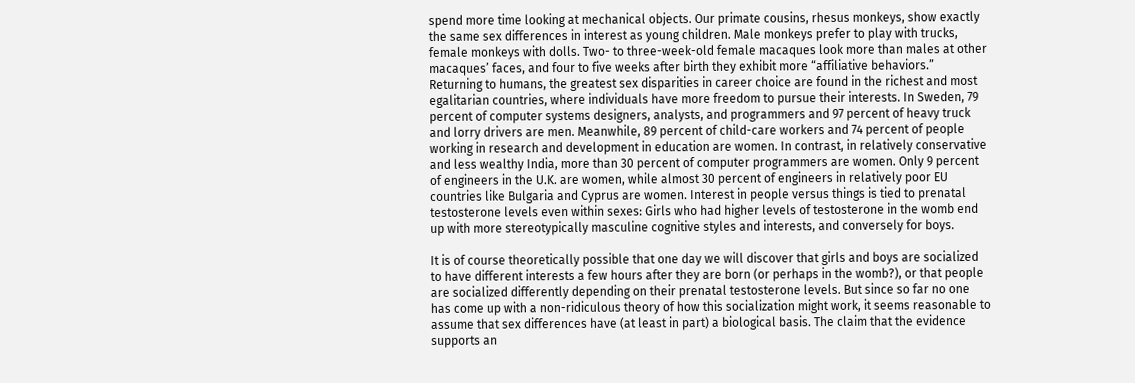spend more time looking at mechanical objects. Our primate cousins, rhesus monkeys, show exactly the same sex differences in interest as young children. Male monkeys prefer to play with trucks, female monkeys with dolls. Two- to three-week-old female macaques look more than males at other macaques’ faces, and four to five weeks after birth they exhibit more “affiliative behaviors.” Returning to humans, the greatest sex disparities in career choice are found in the richest and most egalitarian countries, where individuals have more freedom to pursue their interests. In Sweden, 79 percent of computer systems designers, analysts, and programmers and 97 percent of heavy truck and lorry drivers are men. Meanwhile, 89 percent of child-care workers and 74 percent of people working in research and development in education are women. In contrast, in relatively conservative and less wealthy India, more than 30 percent of computer programmers are women. Only 9 percent of engineers in the U.K. are women, while almost 30 percent of engineers in relatively poor EU countries like Bulgaria and Cyprus are women. Interest in people versus things is tied to prenatal testosterone levels even within sexes: Girls who had higher levels of testosterone in the womb end up with more stereotypically masculine cognitive styles and interests, and conversely for boys.

It is of course theoretically possible that one day we will discover that girls and boys are socialized to have different interests a few hours after they are born (or perhaps in the womb?), or that people are socialized differently depending on their prenatal testosterone levels. But since so far no one has come up with a non-ridiculous theory of how this socialization might work, it seems reasonable to assume that sex differences have (at least in part) a biological basis. The claim that the evidence supports an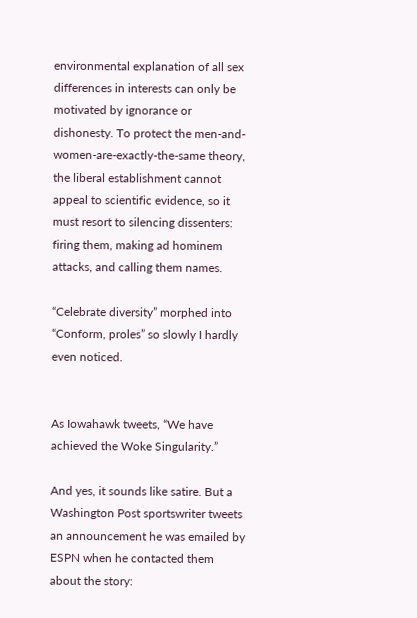environmental explanation of all sex differences in interests can only be motivated by ignorance or dishonesty. To protect the men-and-women-are-exactly-the-same theory, the liberal establishment cannot appeal to scientific evidence, so it must resort to silencing dissenters: firing them, making ad hominem attacks, and calling them names.

“Celebrate diversity” morphed into “Conform, proles” so slowly I hardly even noticed.


As Iowahawk tweets, “We have achieved the Woke Singularity.”

And yes, it sounds like satire. But a Washington Post sportswriter tweets an announcement he was emailed by ESPN when he contacted them about the story: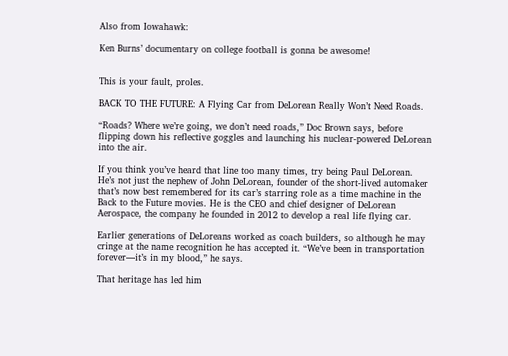Also from Iowahawk:

Ken Burns’ documentary on college football is gonna be awesome!


This is your fault, proles.

BACK TO THE FUTURE: A Flying Car from DeLorean Really Won’t Need Roads.

“Roads? Where we’re going, we don’t need roads,” Doc Brown says, before flipping down his reflective goggles and launching his nuclear-powered DeLorean into the air.

If you think you’ve heard that line too many times, try being Paul DeLorean. He’s not just the nephew of John DeLorean, founder of the short-lived automaker that’s now best remembered for its car’s starring role as a time machine in the Back to the Future movies. He is the CEO and chief designer of DeLorean Aerospace, the company he founded in 2012 to develop a real life flying car.

Earlier generations of DeLoreans worked as coach builders, so although he may cringe at the name recognition he has accepted it. “We’ve been in transportation forever—it’s in my blood,” he says.

That heritage has led him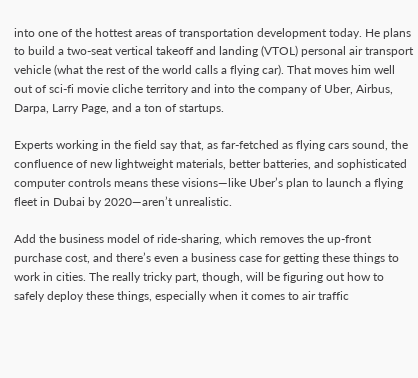into one of the hottest areas of transportation development today. He plans to build a two-seat vertical takeoff and landing (VTOL) personal air transport vehicle (what the rest of the world calls a flying car). That moves him well out of sci-fi movie cliche territory and into the company of Uber, Airbus, Darpa, Larry Page, and a ton of startups.

Experts working in the field say that, as far-fetched as flying cars sound, the confluence of new lightweight materials, better batteries, and sophisticated computer controls means these visions—like Uber’s plan to launch a flying fleet in Dubai by 2020—aren’t unrealistic.

Add the business model of ride-sharing, which removes the up-front purchase cost, and there’s even a business case for getting these things to work in cities. The really tricky part, though, will be figuring out how to safely deploy these things, especially when it comes to air traffic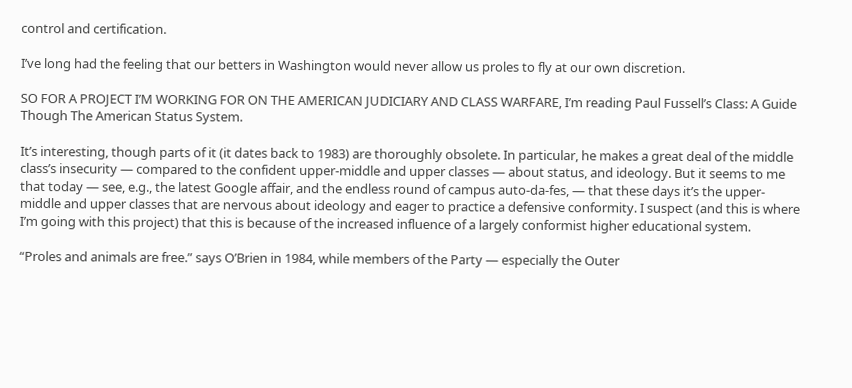control and certification.

I’ve long had the feeling that our betters in Washington would never allow us proles to fly at our own discretion.

SO FOR A PROJECT I’M WORKING FOR ON THE AMERICAN JUDICIARY AND CLASS WARFARE, I’m reading Paul Fussell’s Class: A Guide Though The American Status System.

It’s interesting, though parts of it (it dates back to 1983) are thoroughly obsolete. In particular, he makes a great deal of the middle class’s insecurity — compared to the confident upper-middle and upper classes — about status, and ideology. But it seems to me that today — see, e.g., the latest Google affair, and the endless round of campus auto-da-fes, — that these days it’s the upper-middle and upper classes that are nervous about ideology and eager to practice a defensive conformity. I suspect (and this is where I’m going with this project) that this is because of the increased influence of a largely conformist higher educational system.

“Proles and animals are free.” says O’Brien in 1984, while members of the Party — especially the Outer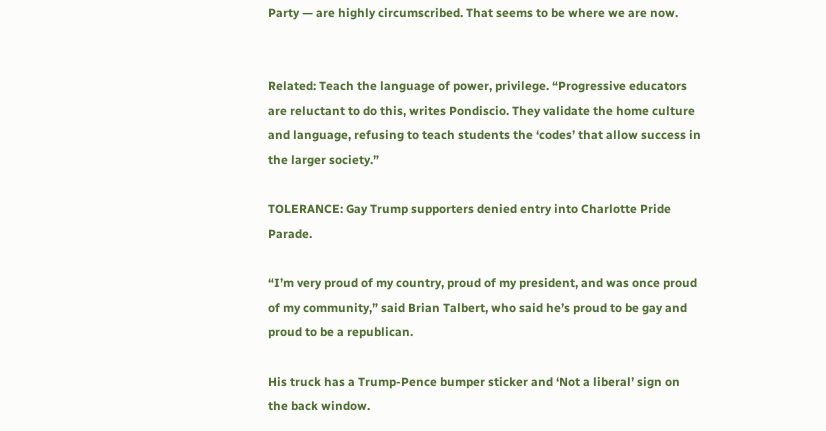Party — are highly circumscribed. That seems to be where we are now.


Related: Teach the language of power, privilege. “Progressive educators are reluctant to do this, writes Pondiscio. They validate the home culture and language, refusing to teach students the ‘codes’ that allow success in the larger society.”

TOLERANCE: Gay Trump supporters denied entry into Charlotte Pride Parade.

“I’m very proud of my country, proud of my president, and was once proud of my community,” said Brian Talbert, who said he’s proud to be gay and proud to be a republican.

His truck has a Trump-Pence bumper sticker and ‘Not a liberal’ sign on the back window.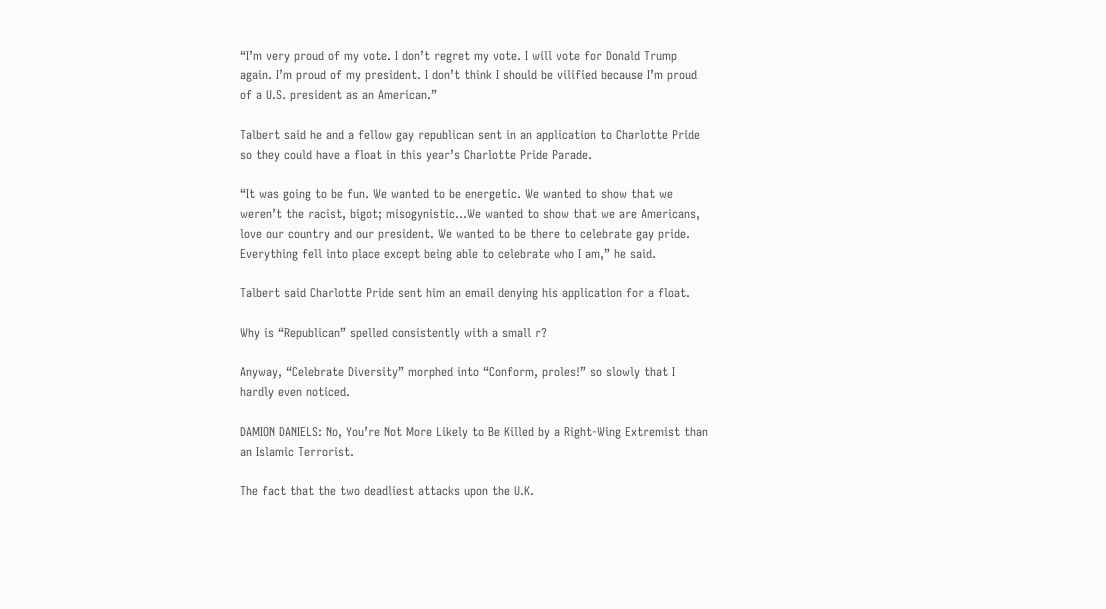“I’m very proud of my vote. I don’t regret my vote. I will vote for Donald Trump again. I’m proud of my president. I don’t think I should be vilified because I’m proud of a U.S. president as an American.”

Talbert said he and a fellow gay republican sent in an application to Charlotte Pride so they could have a float in this year’s Charlotte Pride Parade.

“It was going to be fun. We wanted to be energetic. We wanted to show that we weren’t the racist, bigot; misogynistic…We wanted to show that we are Americans, love our country and our president. We wanted to be there to celebrate gay pride. Everything fell into place except being able to celebrate who I am,” he said.

Talbert said Charlotte Pride sent him an email denying his application for a float.

Why is “Republican” spelled consistently with a small r?

Anyway, “Celebrate Diversity” morphed into “Conform, proles!” so slowly that I hardly even noticed.

DAMION DANIELS: No, You’re Not More Likely to Be Killed by a Right-Wing Extremist than an Islamic Terrorist.

The fact that the two deadliest attacks upon the U.K.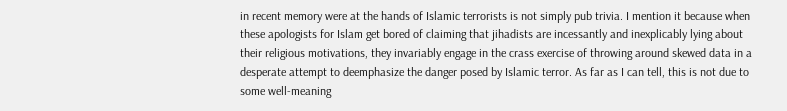in recent memory were at the hands of Islamic terrorists is not simply pub trivia. I mention it because when these apologists for Islam get bored of claiming that jihadists are incessantly and inexplicably lying about their religious motivations, they invariably engage in the crass exercise of throwing around skewed data in a desperate attempt to deemphasize the danger posed by Islamic terror. As far as I can tell, this is not due to some well-meaning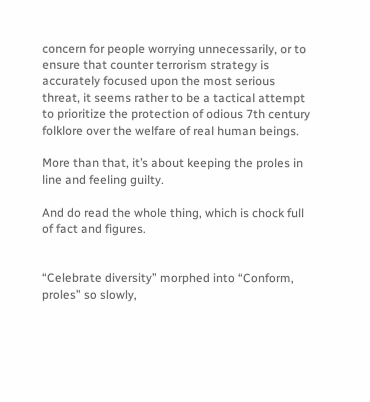concern for people worrying unnecessarily, or to ensure that counter terrorism strategy is accurately focused upon the most serious threat, it seems rather to be a tactical attempt to prioritize the protection of odious 7th century folklore over the welfare of real human beings.

More than that, it’s about keeping the proles in line and feeling guilty.

And do read the whole thing, which is chock full of fact and figures.


“Celebrate diversity” morphed into “Conform, proles” so slowly,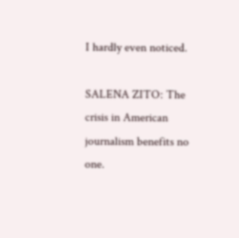I hardly even noticed.

SALENA ZITO: The crisis in American journalism benefits no one.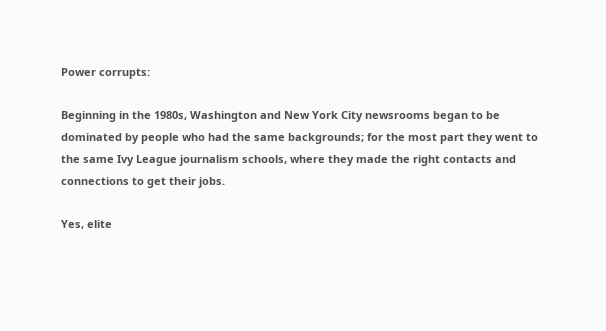Power corrupts:

Beginning in the 1980s, Washington and New York City newsrooms began to be dominated by people who had the same backgrounds; for the most part they went to the same Ivy League journalism schools, where they made the right contacts and connections to get their jobs.

Yes, elite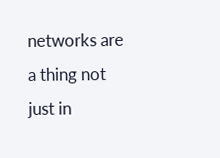networks are a thing not just in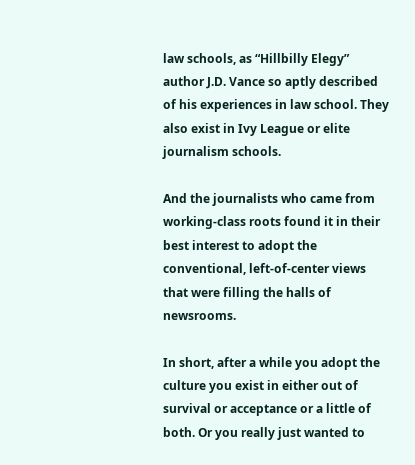law schools, as “Hillbilly Elegy” author J.D. Vance so aptly described of his experiences in law school. They also exist in Ivy League or elite journalism schools.

And the journalists who came from working-class roots found it in their best interest to adopt the conventional, left-of-center views that were filling the halls of newsrooms.

In short, after a while you adopt the culture you exist in either out of survival or acceptance or a little of both. Or you really just wanted to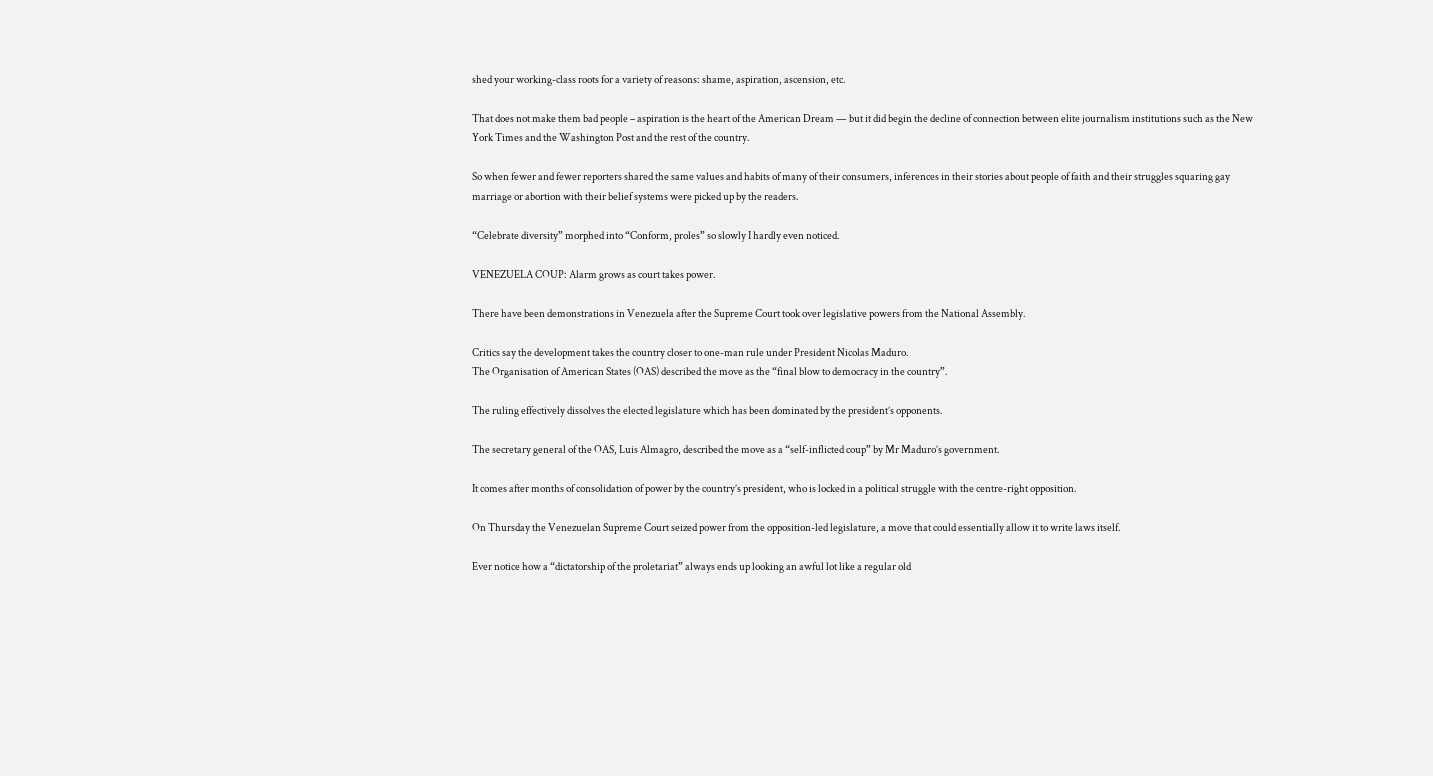shed your working-class roots for a variety of reasons: shame, aspiration, ascension, etc.

That does not make them bad people – aspiration is the heart of the American Dream — but it did begin the decline of connection between elite journalism institutions such as the New York Times and the Washington Post and the rest of the country.

So when fewer and fewer reporters shared the same values and habits of many of their consumers, inferences in their stories about people of faith and their struggles squaring gay marriage or abortion with their belief systems were picked up by the readers.

“Celebrate diversity” morphed into “Conform, proles” so slowly I hardly even noticed.

VENEZUELA COUP: Alarm grows as court takes power.

There have been demonstrations in Venezuela after the Supreme Court took over legislative powers from the National Assembly.

Critics say the development takes the country closer to one-man rule under President Nicolas Maduro.
The Organisation of American States (OAS) described the move as the “final blow to democracy in the country”.

The ruling effectively dissolves the elected legislature which has been dominated by the president’s opponents.

The secretary general of the OAS, Luis Almagro, described the move as a “self-inflicted coup” by Mr Maduro’s government.

It comes after months of consolidation of power by the country’s president, who is locked in a political struggle with the centre-right opposition.

On Thursday the Venezuelan Supreme Court seized power from the opposition-led legislature, a move that could essentially allow it to write laws itself.

Ever notice how a “dictatorship of the proletariat” always ends up looking an awful lot like a regular old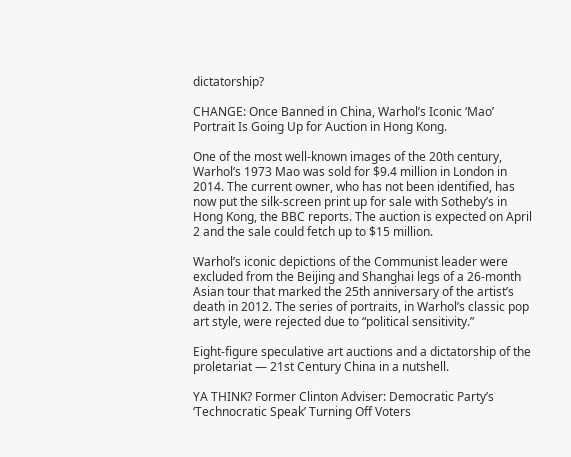dictatorship?

CHANGE: Once Banned in China, Warhol’s Iconic ‘Mao’ Portrait Is Going Up for Auction in Hong Kong.

One of the most well-known images of the 20th century, Warhol’s 1973 Mao was sold for $9.4 million in London in 2014. The current owner, who has not been identified, has now put the silk-screen print up for sale with Sotheby’s in Hong Kong, the BBC reports. The auction is expected on April 2 and the sale could fetch up to $15 million.

Warhol’s iconic depictions of the Communist leader were excluded from the Beijing and Shanghai legs of a 26-month Asian tour that marked the 25th anniversary of the artist’s death in 2012. The series of portraits, in Warhol’s classic pop art style, were rejected due to “political sensitivity.”

Eight-figure speculative art auctions and a dictatorship of the proletariat — 21st Century China in a nutshell.

YA THINK? Former Clinton Adviser: Democratic Party’s ‘Technocratic Speak’ Turning Off Voters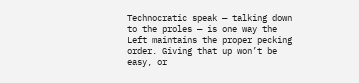Technocratic speak — talking down to the proles — is one way the Left maintains the proper pecking order. Giving that up won’t be easy, or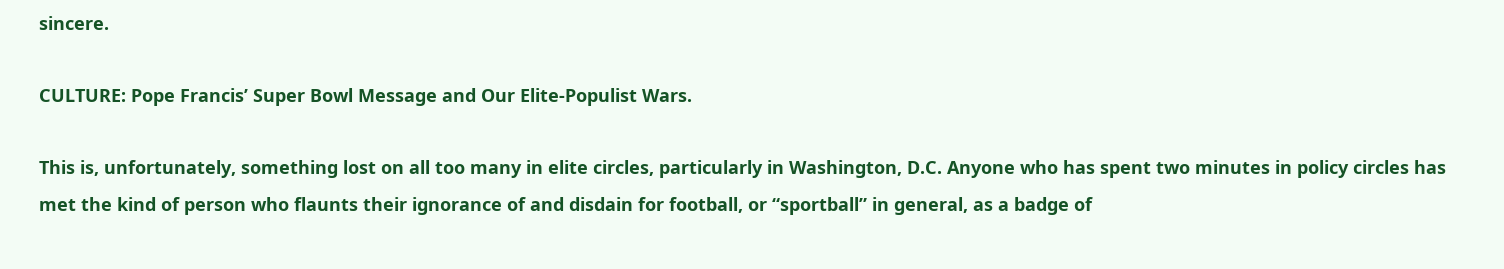sincere.

CULTURE: Pope Francis’ Super Bowl Message and Our Elite-Populist Wars.

This is, unfortunately, something lost on all too many in elite circles, particularly in Washington, D.C. Anyone who has spent two minutes in policy circles has met the kind of person who flaunts their ignorance of and disdain for football, or “sportball” in general, as a badge of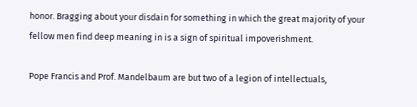honor. Bragging about your disdain for something in which the great majority of your fellow men find deep meaning in is a sign of spiritual impoverishment.

Pope Francis and Prof. Mandelbaum are but two of a legion of intellectuals,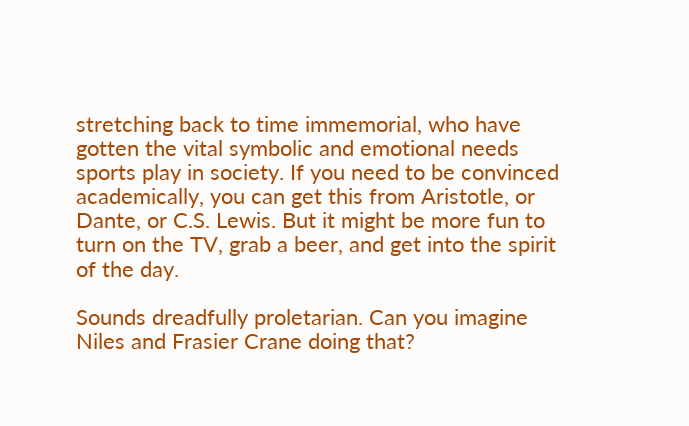stretching back to time immemorial, who have gotten the vital symbolic and emotional needs sports play in society. If you need to be convinced academically, you can get this from Aristotle, or Dante, or C.S. Lewis. But it might be more fun to turn on the TV, grab a beer, and get into the spirit of the day.

Sounds dreadfully proletarian. Can you imagine Niles and Frasier Crane doing that?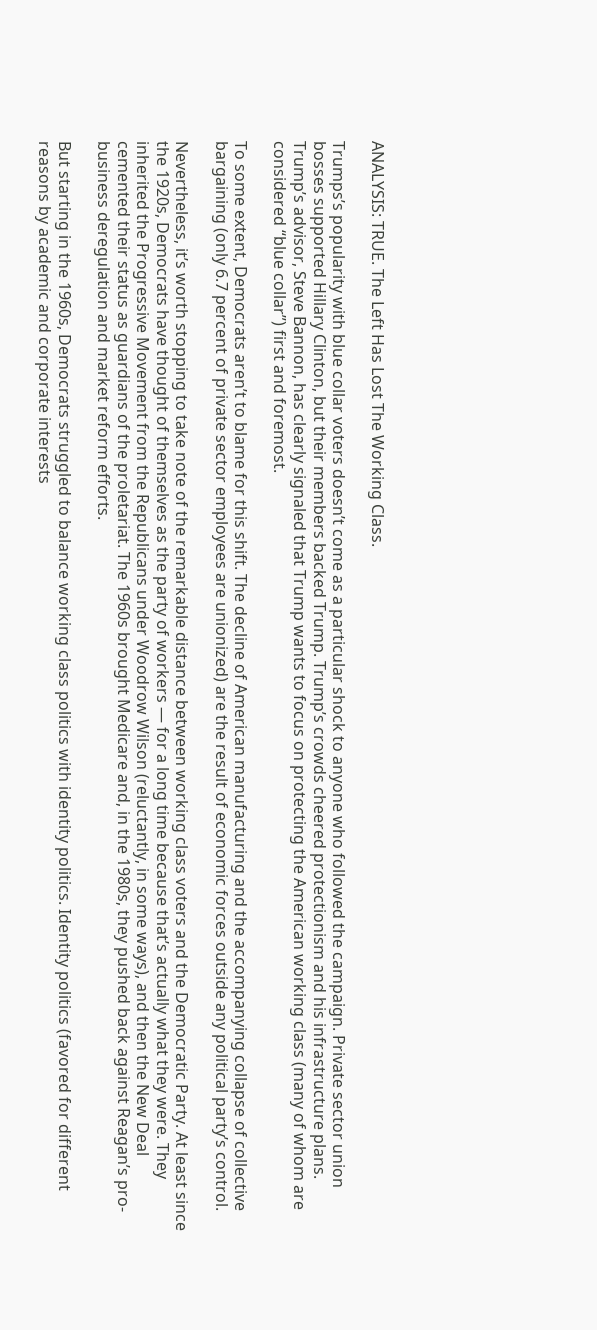ANALYSIS: TRUE. The Left Has Lost The Working Class.

Trumps’s popularity with blue collar voters doesn’t come as a particular shock to anyone who followed the campaign. Private sector union bosses supported Hillary Clinton, but their members backed Trump. Trump’s crowds cheered protectionism and his infrastructure plans. Trump’s advisor, Steve Bannon, has clearly signaled that Trump wants to focus on protecting the American working class (many of whom are considered “blue collar”) first and foremost.

To some extent, Democrats aren’t to blame for this shift. The decline of American manufacturing and the accompanying collapse of collective bargaining (only 6.7 percent of private sector employees are unionized) are the result of economic forces outside any political party’s control.

Nevertheless, it’s worth stopping to take note of the remarkable distance between working class voters and the Democratic Party. At least since the 1920s, Democrats have thought of themselves as the party of workers — for a long time because that’s actually what they were. They inherited the Progressive Movement from the Republicans under Woodrow Wilson (reluctantly, in some ways), and then the New Deal cemented their status as guardians of the proletariat. The 1960s brought Medicare and, in the 1980s, they pushed back against Reagan’s pro-business deregulation and market reform efforts.

But starting in the 1960s, Democrats struggled to balance working class politics with identity politics. Identity politics (favored for different reasons by academic and corporate interests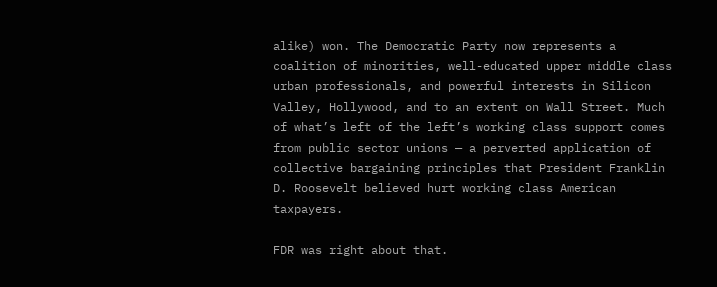alike) won. The Democratic Party now represents a coalition of minorities, well-educated upper middle class urban professionals, and powerful interests in Silicon Valley, Hollywood, and to an extent on Wall Street. Much of what’s left of the left’s working class support comes from public sector unions — a perverted application of collective bargaining principles that President Franklin D. Roosevelt believed hurt working class American taxpayers.

FDR was right about that.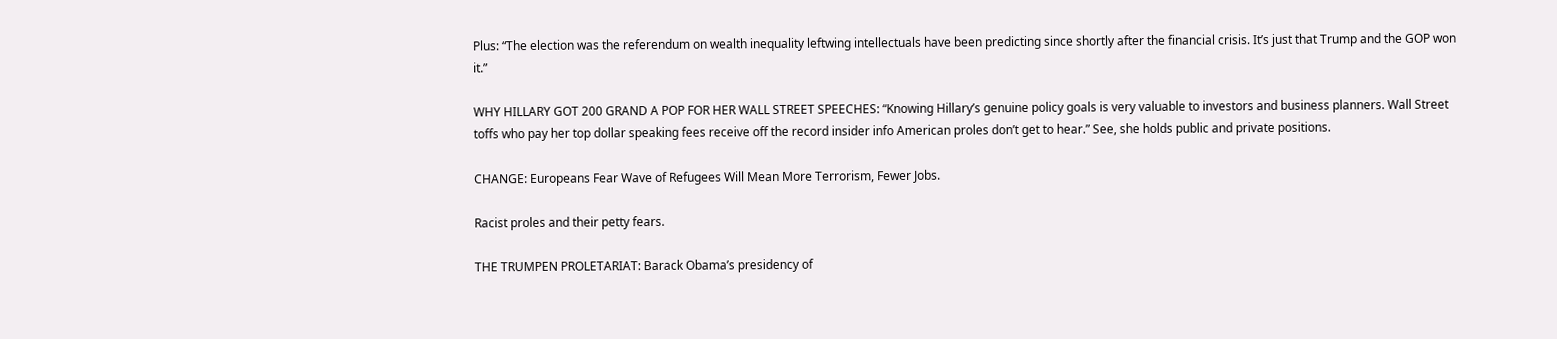Plus: “The election was the referendum on wealth inequality leftwing intellectuals have been predicting since shortly after the financial crisis. It’s just that Trump and the GOP won it.”

WHY HILLARY GOT 200 GRAND A POP FOR HER WALL STREET SPEECHES: “Knowing Hillary’s genuine policy goals is very valuable to investors and business planners. Wall Street toffs who pay her top dollar speaking fees receive off the record insider info American proles don’t get to hear.” See, she holds public and private positions.

CHANGE: Europeans Fear Wave of Refugees Will Mean More Terrorism, Fewer Jobs.

Racist proles and their petty fears.

THE TRUMPEN PROLETARIAT: Barack Obama’s presidency of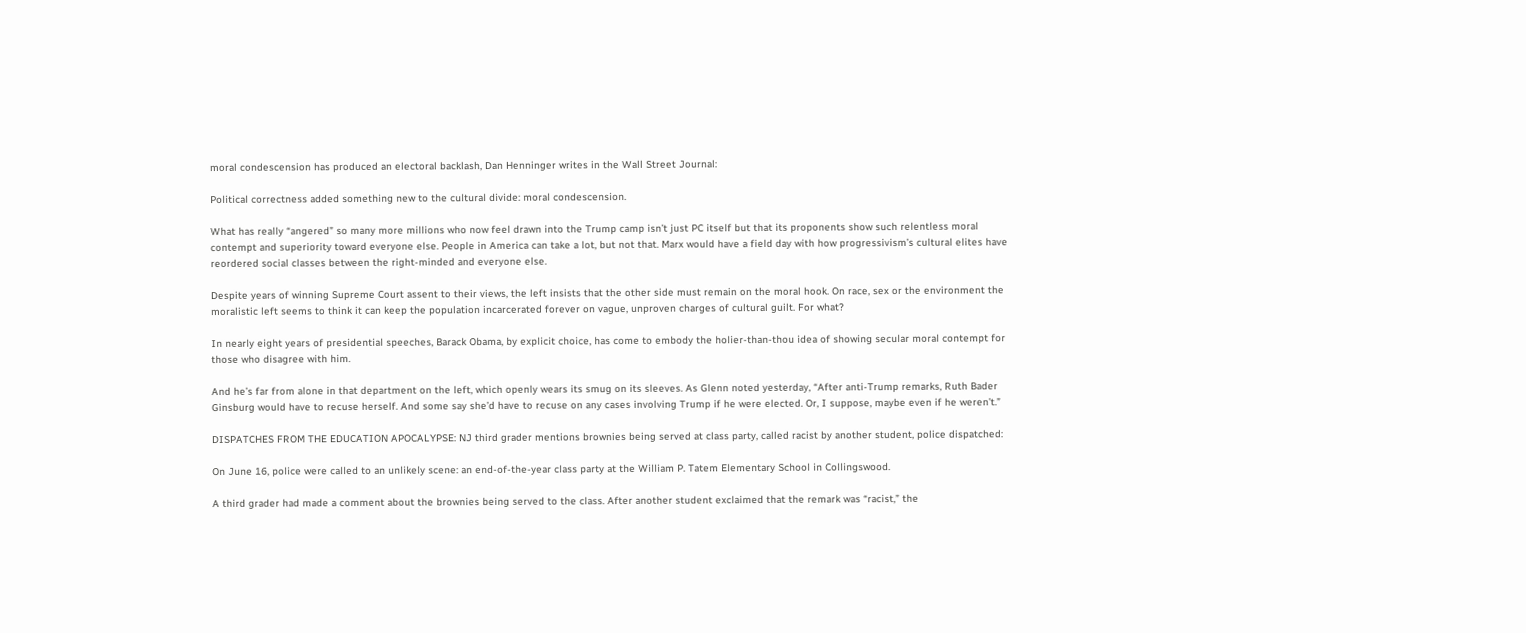moral condescension has produced an electoral backlash, Dan Henninger writes in the Wall Street Journal:

Political correctness added something new to the cultural divide: moral condescension.

What has really “angered” so many more millions who now feel drawn into the Trump camp isn’t just PC itself but that its proponents show such relentless moral contempt and superiority toward everyone else. People in America can take a lot, but not that. Marx would have a field day with how progressivism’s cultural elites have reordered social classes between the right-minded and everyone else.

Despite years of winning Supreme Court assent to their views, the left insists that the other side must remain on the moral hook. On race, sex or the environment the moralistic left seems to think it can keep the population incarcerated forever on vague, unproven charges of cultural guilt. For what?

In nearly eight years of presidential speeches, Barack Obama, by explicit choice, has come to embody the holier-than-thou idea of showing secular moral contempt for those who disagree with him.

And he’s far from alone in that department on the left, which openly wears its smug on its sleeves. As Glenn noted yesterday, “After anti-Trump remarks, Ruth Bader Ginsburg would have to recuse herself. And some say she’d have to recuse on any cases involving Trump if he were elected. Or, I suppose, maybe even if he weren’t.”

DISPATCHES FROM THE EDUCATION APOCALYPSE: NJ third grader mentions brownies being served at class party, called racist by another student, police dispatched:

On June 16, police were called to an unlikely scene: an end-of-the-year class party at the William P. Tatem Elementary School in Collingswood.

A third grader had made a comment about the brownies being served to the class. After another student exclaimed that the remark was “racist,” the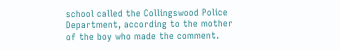school called the Collingswood Police Department, according to the mother of the boy who made the comment.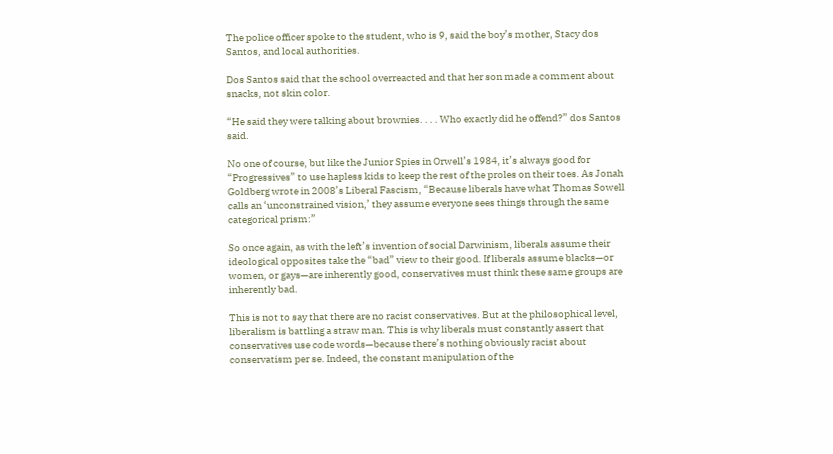The police officer spoke to the student, who is 9, said the boy’s mother, Stacy dos Santos, and local authorities.

Dos Santos said that the school overreacted and that her son made a comment about snacks, not skin color.

“He said they were talking about brownies. . . . Who exactly did he offend?” dos Santos said.

No one of course, but like the Junior Spies in Orwell’s 1984, it’s always good for “Progressives” to use hapless kids to keep the rest of the proles on their toes. As Jonah Goldberg wrote in 2008’s Liberal Fascism, “Because liberals have what Thomas Sowell calls an ‘unconstrained vision,’ they assume everyone sees things through the same categorical prism:”

So once again, as with the left’s invention of social Darwinism, liberals assume their ideological opposites take the “bad” view to their good. If liberals assume blacks—or women, or gays—are inherently good, conservatives must think these same groups are inherently bad.

This is not to say that there are no racist conservatives. But at the philosophical level, liberalism is battling a straw man. This is why liberals must constantly assert that conservatives use code words—because there’s nothing obviously racist about conservatism per se. Indeed, the constant manipulation of the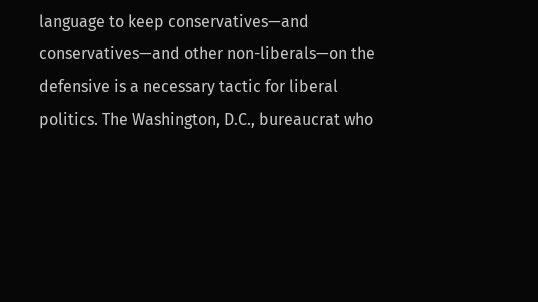language to keep conservatives—and conservatives—and other non-liberals—on the defensive is a necessary tactic for liberal politics. The Washington, D.C., bureaucrat who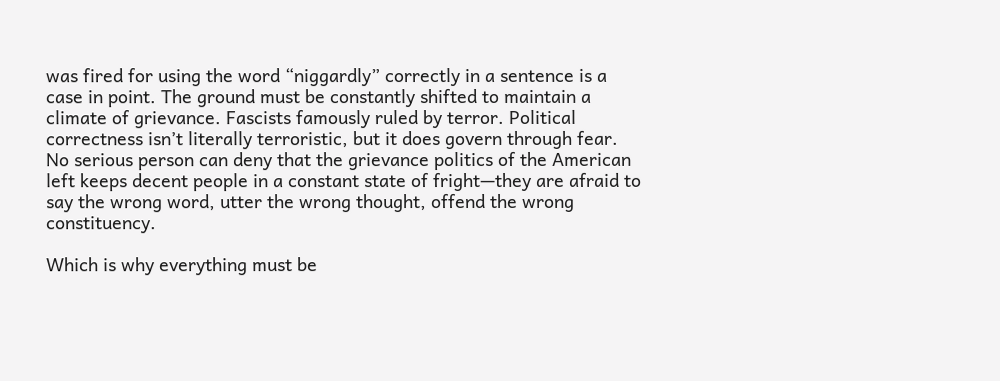was fired for using the word “niggardly” correctly in a sentence is a case in point. The ground must be constantly shifted to maintain a climate of grievance. Fascists famously ruled by terror. Political correctness isn’t literally terroristic, but it does govern through fear. No serious person can deny that the grievance politics of the American left keeps decent people in a constant state of fright—they are afraid to say the wrong word, utter the wrong thought, offend the wrong constituency.

Which is why everything must be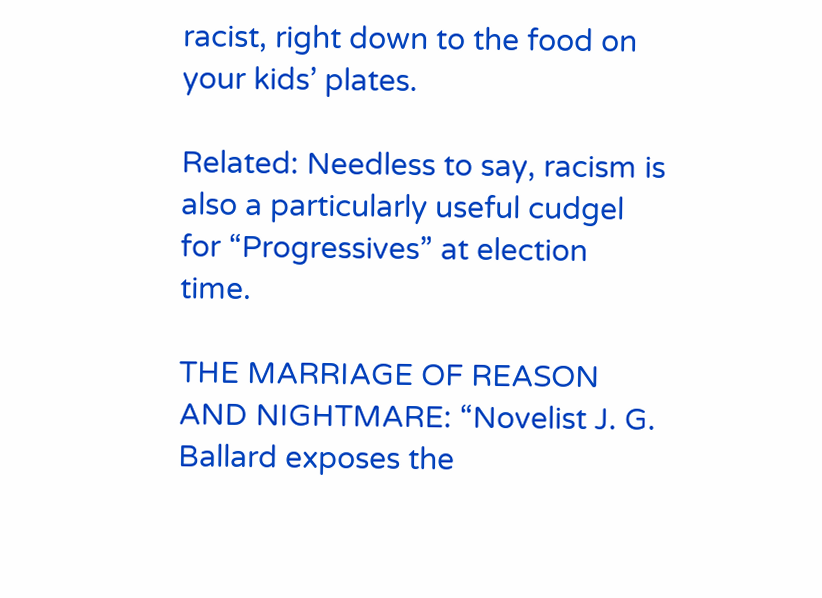racist, right down to the food on your kids’ plates.

Related: Needless to say, racism is also a particularly useful cudgel for “Progressives” at election time.

THE MARRIAGE OF REASON AND NIGHTMARE: “Novelist J. G. Ballard exposes the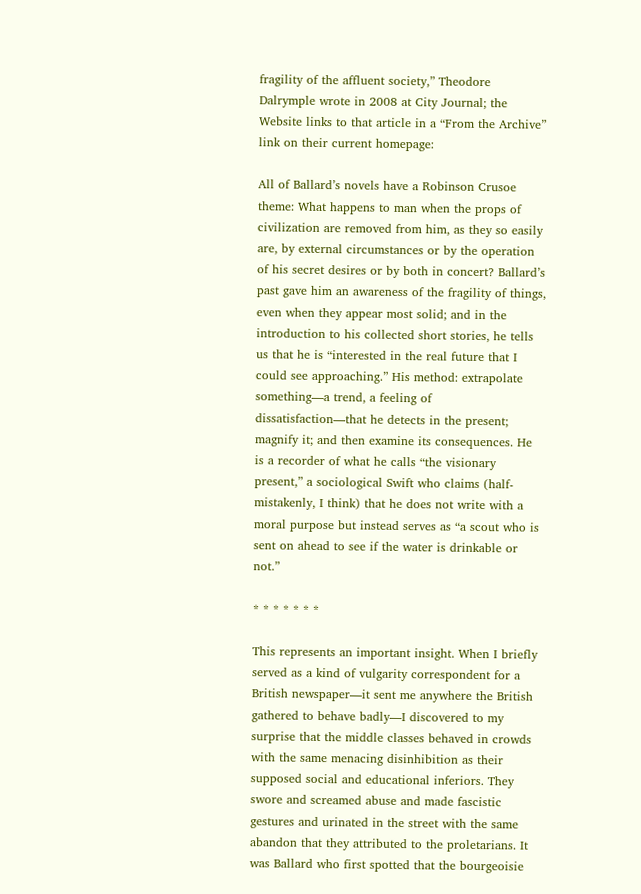fragility of the affluent society,” Theodore Dalrymple wrote in 2008 at City Journal; the Website links to that article in a “From the Archive” link on their current homepage:

All of Ballard’s novels have a Robinson Crusoe theme: What happens to man when the props of civilization are removed from him, as they so easily are, by external circumstances or by the operation of his secret desires or by both in concert? Ballard’s past gave him an awareness of the fragility of things, even when they appear most solid; and in the introduction to his collected short stories, he tells us that he is “interested in the real future that I could see approaching.” His method: extrapolate something—a trend, a feeling of dissatisfaction—that he detects in the present; magnify it; and then examine its consequences. He is a recorder of what he calls “the visionary present,” a sociological Swift who claims (half-mistakenly, I think) that he does not write with a moral purpose but instead serves as “a scout who is sent on ahead to see if the water is drinkable or not.”

* * * * * * *

This represents an important insight. When I briefly served as a kind of vulgarity correspondent for a British newspaper—it sent me anywhere the British gathered to behave badly—I discovered to my surprise that the middle classes behaved in crowds with the same menacing disinhibition as their supposed social and educational inferiors. They swore and screamed abuse and made fascistic gestures and urinated in the street with the same abandon that they attributed to the proletarians. It was Ballard who first spotted that the bourgeoisie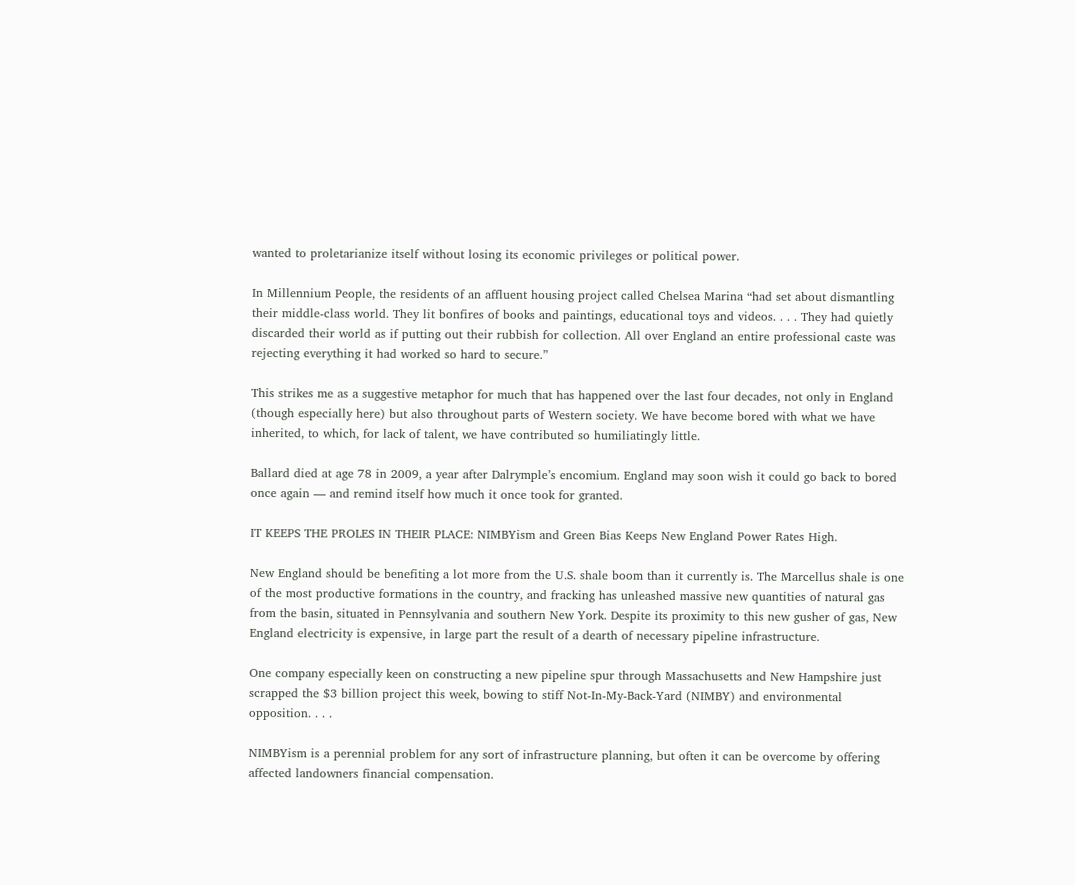wanted to proletarianize itself without losing its economic privileges or political power.

In Millennium People, the residents of an affluent housing project called Chelsea Marina “had set about dismantling their middle-class world. They lit bonfires of books and paintings, educational toys and videos. . . . They had quietly discarded their world as if putting out their rubbish for collection. All over England an entire professional caste was rejecting everything it had worked so hard to secure.”

This strikes me as a suggestive metaphor for much that has happened over the last four decades, not only in England (though especially here) but also throughout parts of Western society. We have become bored with what we have inherited, to which, for lack of talent, we have contributed so humiliatingly little.

Ballard died at age 78 in 2009, a year after Dalrymple’s encomium. England may soon wish it could go back to bored once again — and remind itself how much it once took for granted.

IT KEEPS THE PROLES IN THEIR PLACE: NIMBYism and Green Bias Keeps New England Power Rates High.

New England should be benefiting a lot more from the U.S. shale boom than it currently is. The Marcellus shale is one of the most productive formations in the country, and fracking has unleashed massive new quantities of natural gas from the basin, situated in Pennsylvania and southern New York. Despite its proximity to this new gusher of gas, New England electricity is expensive, in large part the result of a dearth of necessary pipeline infrastructure.

One company especially keen on constructing a new pipeline spur through Massachusetts and New Hampshire just scrapped the $3 billion project this week, bowing to stiff Not-In-My-Back-Yard (NIMBY) and environmental opposition. . . .

NIMBYism is a perennial problem for any sort of infrastructure planning, but often it can be overcome by offering affected landowners financial compensation.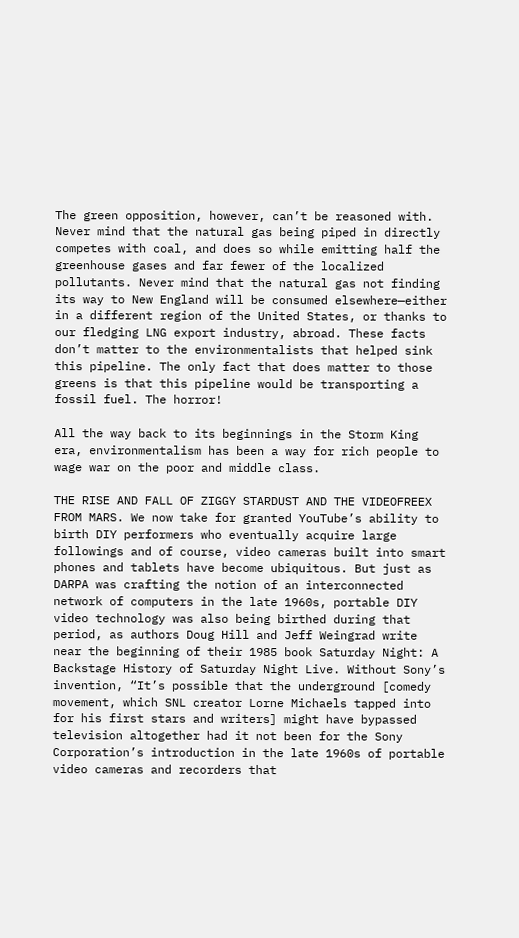The green opposition, however, can’t be reasoned with. Never mind that the natural gas being piped in directly competes with coal, and does so while emitting half the greenhouse gases and far fewer of the localized pollutants. Never mind that the natural gas not finding its way to New England will be consumed elsewhere—either in a different region of the United States, or thanks to our fledging LNG export industry, abroad. These facts don’t matter to the environmentalists that helped sink this pipeline. The only fact that does matter to those greens is that this pipeline would be transporting a fossil fuel. The horror!

All the way back to its beginnings in the Storm King era, environmentalism has been a way for rich people to wage war on the poor and middle class.

THE RISE AND FALL OF ZIGGY STARDUST AND THE VIDEOFREEX FROM MARS. We now take for granted YouTube’s ability to birth DIY performers who eventually acquire large followings and of course, video cameras built into smart phones and tablets have become ubiquitous. But just as DARPA was crafting the notion of an interconnected network of computers in the late 1960s, portable DIY video technology was also being birthed during that period, as authors Doug Hill and Jeff Weingrad write near the beginning of their 1985 book Saturday Night: A Backstage History of Saturday Night Live. Without Sony’s invention, “It’s possible that the underground [comedy movement, which SNL creator Lorne Michaels tapped into for his first stars and writers] might have bypassed television altogether had it not been for the Sony Corporation’s introduction in the late 1960s of portable video cameras and recorders that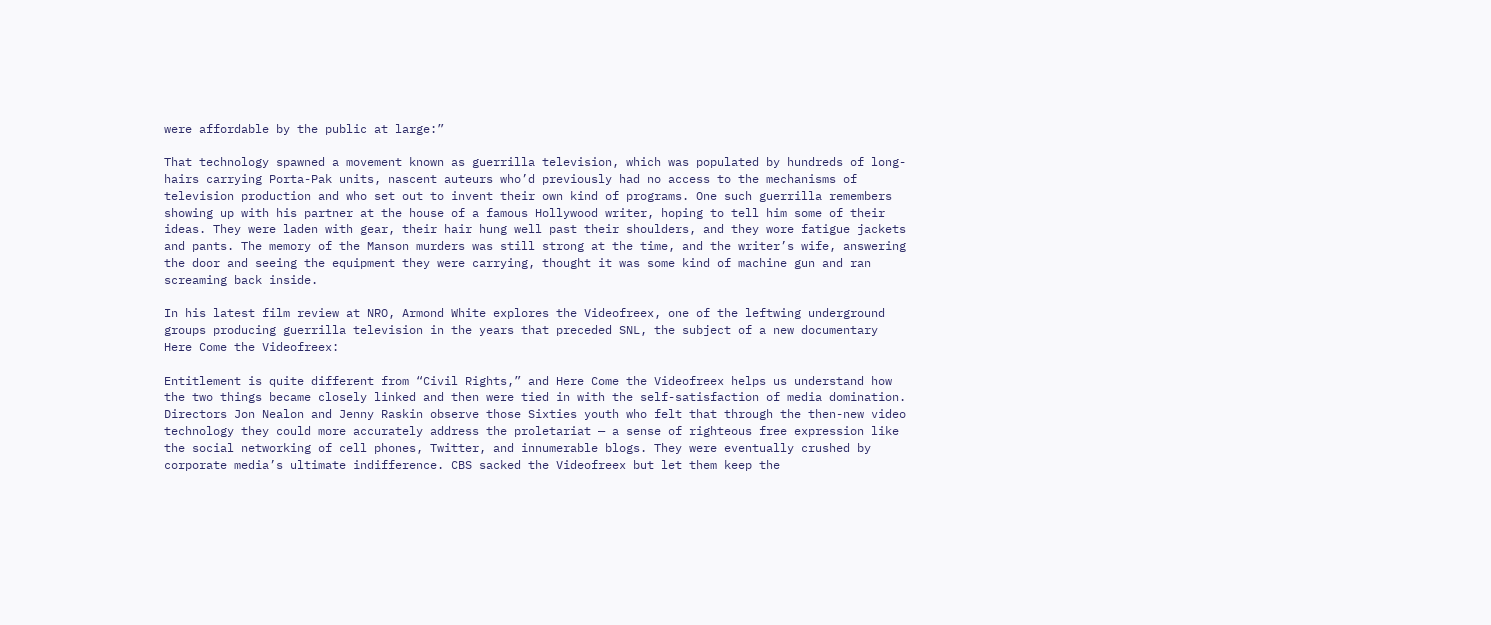were affordable by the public at large:”

That technology spawned a movement known as guerrilla television, which was populated by hundreds of long-hairs carrying Porta-Pak units, nascent auteurs who’d previously had no access to the mechanisms of television production and who set out to invent their own kind of programs. One such guerrilla remembers showing up with his partner at the house of a famous Hollywood writer, hoping to tell him some of their ideas. They were laden with gear, their hair hung well past their shoulders, and they wore fatigue jackets and pants. The memory of the Manson murders was still strong at the time, and the writer’s wife, answering the door and seeing the equipment they were carrying, thought it was some kind of machine gun and ran screaming back inside.

In his latest film review at NRO, Armond White explores the Videofreex, one of the leftwing underground groups producing guerrilla television in the years that preceded SNL, the subject of a new documentary Here Come the Videofreex:

Entitlement is quite different from “Civil Rights,” and Here Come the Videofreex helps us understand how the two things became closely linked and then were tied in with the self-satisfaction of media domination. Directors Jon Nealon and Jenny Raskin observe those Sixties youth who felt that through the then-new video technology they could more accurately address the proletariat — a sense of righteous free expression like the social networking of cell phones, Twitter, and innumerable blogs. They were eventually crushed by corporate media’s ultimate indifference. CBS sacked the Videofreex but let them keep the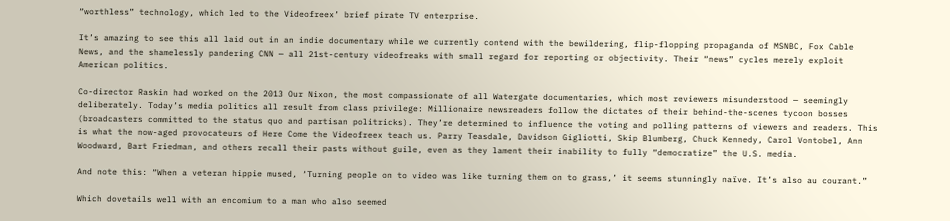“worthless” technology, which led to the Videofreex’ brief pirate TV enterprise.

It’s amazing to see this all laid out in an indie documentary while we currently contend with the bewildering, flip-flopping propaganda of MSNBC, Fox Cable News, and the shamelessly pandering CNN — all 21st-century videofreaks with small regard for reporting or objectivity. Their “news” cycles merely exploit American politics.

Co-director Raskin had worked on the 2013 Our Nixon, the most compassionate of all Watergate documentaries, which most reviewers misunderstood — seemingly deliberately. Today’s media politics all result from class privilege: Millionaire newsreaders follow the dictates of their behind-the-scenes tycoon bosses (broadcasters committed to the status quo and partisan politricks). They’re determined to influence the voting and polling patterns of viewers and readers. This is what the now-aged provocateurs of Here Come the Videofreex teach us. Parry Teasdale, Davidson Gigliotti, Skip Blumberg, Chuck Kennedy, Carol Vontobel, Ann Woodward, Bart Friedman, and others recall their pasts without guile, even as they lament their inability to fully “democratize” the U.S. media.

And note this: “When a veteran hippie mused, ‘Turning people on to video was like turning them on to grass,’ it seems stunningly naïve. It’s also au courant.”

Which dovetails well with an encomium to a man who also seemed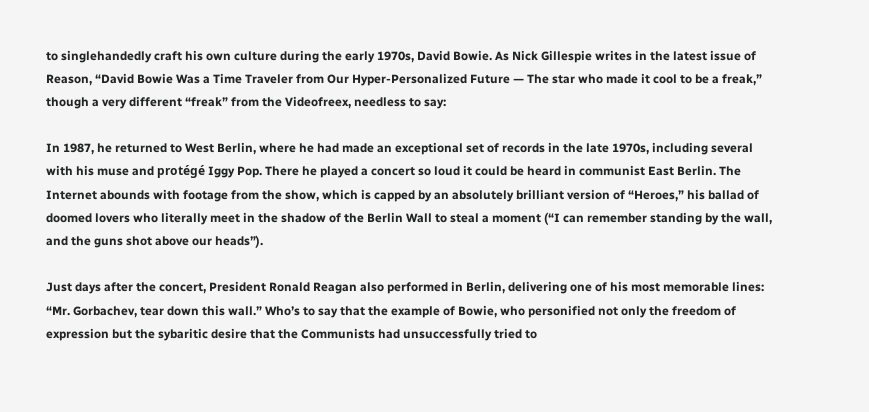to singlehandedly craft his own culture during the early 1970s, David Bowie. As Nick Gillespie writes in the latest issue of Reason, “David Bowie Was a Time Traveler from Our Hyper-Personalized Future — The star who made it cool to be a freak,” though a very different “freak” from the Videofreex, needless to say:

In 1987, he returned to West Berlin, where he had made an exceptional set of records in the late 1970s, including several with his muse and protégé Iggy Pop. There he played a concert so loud it could be heard in communist East Berlin. The Internet abounds with footage from the show, which is capped by an absolutely brilliant version of “Heroes,” his ballad of doomed lovers who literally meet in the shadow of the Berlin Wall to steal a moment (“I can remember standing by the wall, and the guns shot above our heads”).

Just days after the concert, President Ronald Reagan also performed in Berlin, delivering one of his most memorable lines: “Mr. Gorbachev, tear down this wall.” Who’s to say that the example of Bowie, who personified not only the freedom of expression but the sybaritic desire that the Communists had unsuccessfully tried to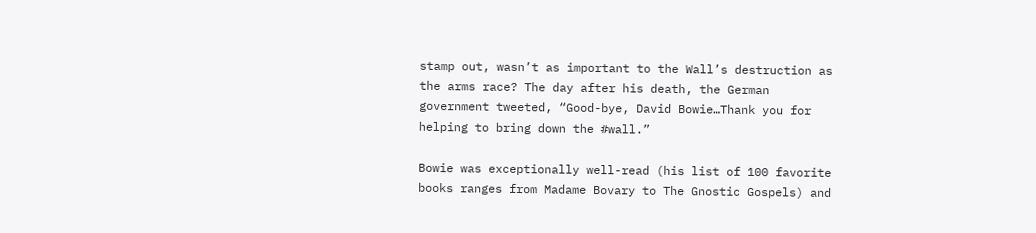stamp out, wasn’t as important to the Wall’s destruction as the arms race? The day after his death, the German government tweeted, “Good-bye, David Bowie…Thank you for helping to bring down the #wall.”

Bowie was exceptionally well-read (his list of 100 favorite books ranges from Madame Bovary to The Gnostic Gospels) and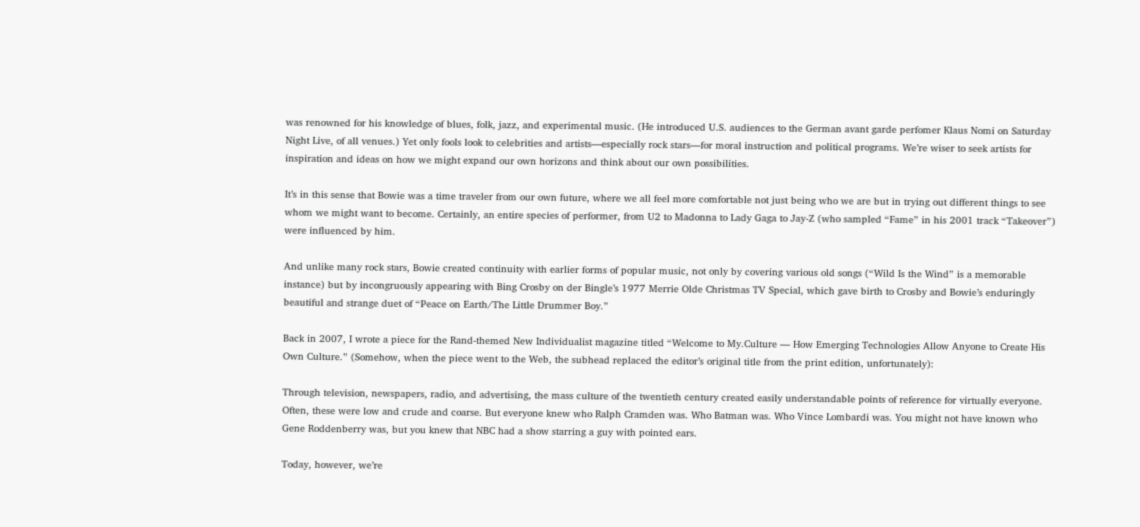was renowned for his knowledge of blues, folk, jazz, and experimental music. (He introduced U.S. audiences to the German avant garde perfomer Klaus Nomi on Saturday Night Live, of all venues.) Yet only fools look to celebrities and artists—especially rock stars—for moral instruction and political programs. We’re wiser to seek artists for inspiration and ideas on how we might expand our own horizons and think about our own possibilities.

It’s in this sense that Bowie was a time traveler from our own future, where we all feel more comfortable not just being who we are but in trying out different things to see whom we might want to become. Certainly, an entire species of performer, from U2 to Madonna to Lady Gaga to Jay-Z (who sampled “Fame” in his 2001 track “Takeover”) were influenced by him.

And unlike many rock stars, Bowie created continuity with earlier forms of popular music, not only by covering various old songs (“Wild Is the Wind” is a memorable instance) but by incongruously appearing with Bing Crosby on der Bingle’s 1977 Merrie Olde Christmas TV Special, which gave birth to Crosby and Bowie’s enduringly beautiful and strange duet of “Peace on Earth/The Little Drummer Boy.”

Back in 2007, I wrote a piece for the Rand-themed New Individualist magazine titled “Welcome to My.Culture — How Emerging Technologies Allow Anyone to Create His Own Culture.” (Somehow, when the piece went to the Web, the subhead replaced the editor’s original title from the print edition, unfortunately):

Through television, newspapers, radio, and advertising, the mass culture of the twentieth century created easily understandable points of reference for virtually everyone. Often, these were low and crude and coarse. But everyone knew who Ralph Cramden was. Who Batman was. Who Vince Lombardi was. You might not have known who Gene Roddenberry was, but you knew that NBC had a show starring a guy with pointed ears.

Today, however, we’re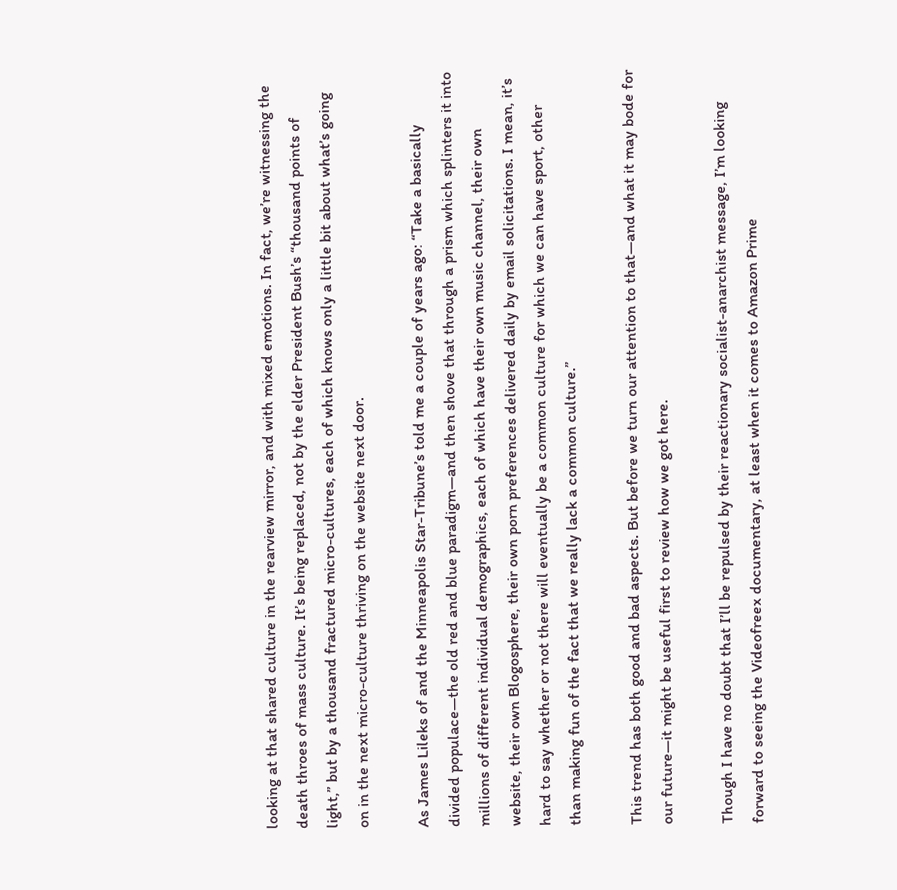looking at that shared culture in the rearview mirror, and with mixed emotions. In fact, we’re witnessing the death throes of mass culture. It’s being replaced, not by the elder President Bush’s “thousand points of light,” but by a thousand fractured micro-cultures, each of which knows only a little bit about what’s going on in the next micro-culture thriving on the website next door.

As James Lileks of and the Minneapolis Star-Tribune’s told me a couple of years ago: “Take a basically divided populace—the old red and blue paradigm—and then shove that through a prism which splinters it into millions of different individual demographics, each of which have their own music channel, their own website, their own Blogosphere, their own porn preferences delivered daily by email solicitations. I mean, it’s hard to say whether or not there will eventually be a common culture for which we can have sport, other than making fun of the fact that we really lack a common culture.”

This trend has both good and bad aspects. But before we turn our attention to that—and what it may bode for our future—it might be useful first to review how we got here.

Though I have no doubt that I’ll be repulsed by their reactionary socialist-anarchist message, I’m looking forward to seeing the Videofreex documentary, at least when it comes to Amazon Prime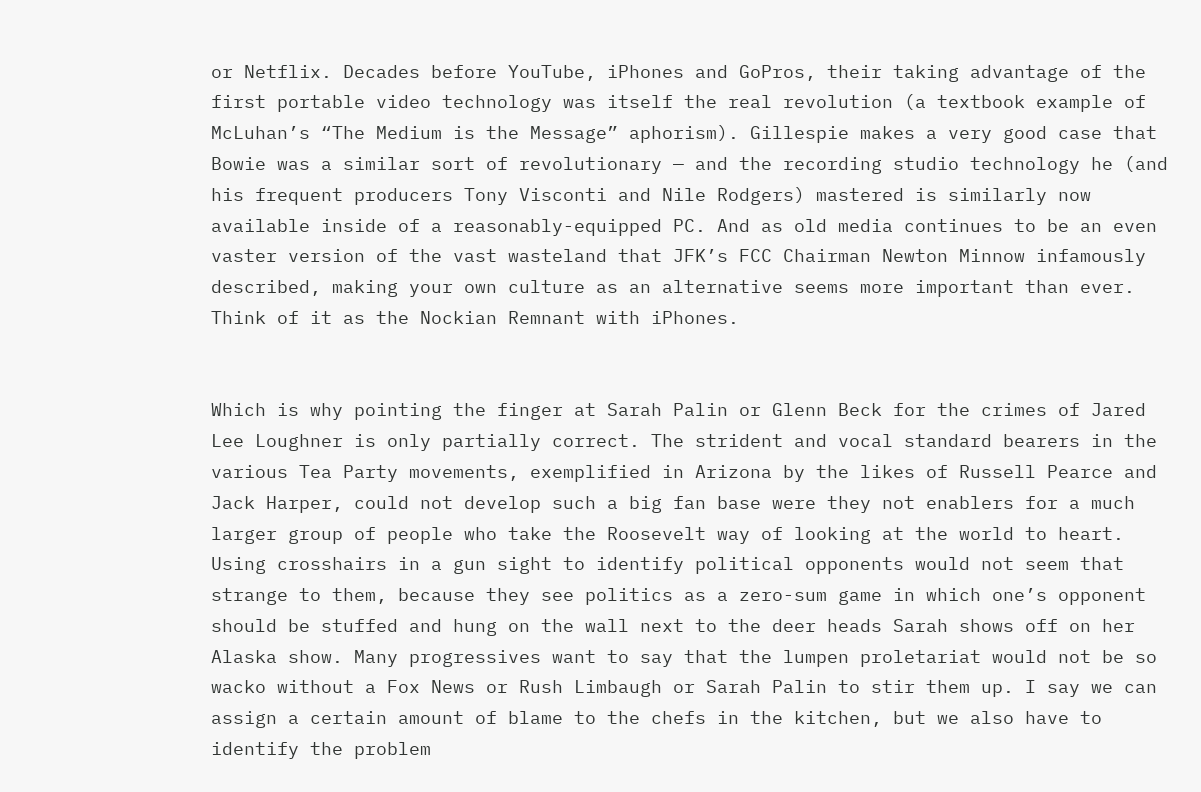or Netflix. Decades before YouTube, iPhones and GoPros, their taking advantage of the first portable video technology was itself the real revolution (a textbook example of McLuhan’s “The Medium is the Message” aphorism). Gillespie makes a very good case that Bowie was a similar sort of revolutionary — and the recording studio technology he (and his frequent producers Tony Visconti and Nile Rodgers) mastered is similarly now available inside of a reasonably-equipped PC. And as old media continues to be an even vaster version of the vast wasteland that JFK’s FCC Chairman Newton Minnow infamously described, making your own culture as an alternative seems more important than ever. Think of it as the Nockian Remnant with iPhones.


Which is why pointing the finger at Sarah Palin or Glenn Beck for the crimes of Jared Lee Loughner is only partially correct. The strident and vocal standard bearers in the various Tea Party movements, exemplified in Arizona by the likes of Russell Pearce and Jack Harper, could not develop such a big fan base were they not enablers for a much larger group of people who take the Roosevelt way of looking at the world to heart. Using crosshairs in a gun sight to identify political opponents would not seem that strange to them, because they see politics as a zero-sum game in which one’s opponent should be stuffed and hung on the wall next to the deer heads Sarah shows off on her Alaska show. Many progressives want to say that the lumpen proletariat would not be so wacko without a Fox News or Rush Limbaugh or Sarah Palin to stir them up. I say we can assign a certain amount of blame to the chefs in the kitchen, but we also have to identify the problem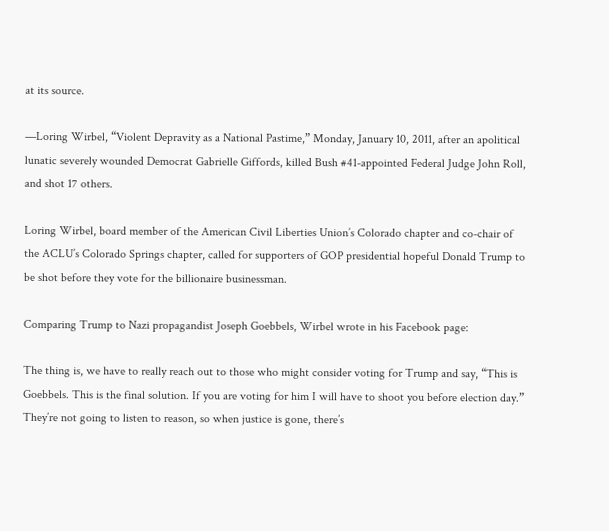at its source.

—Loring Wirbel, “Violent Depravity as a National Pastime,” Monday, January 10, 2011, after an apolitical lunatic severely wounded Democrat Gabrielle Giffords, killed Bush #41-appointed Federal Judge John Roll, and shot 17 others.

Loring Wirbel, board member of the American Civil Liberties Union’s Colorado chapter and co-chair of the ACLU’s Colorado Springs chapter, called for supporters of GOP presidential hopeful Donald Trump to be shot before they vote for the billionaire businessman.

Comparing Trump to Nazi propagandist Joseph Goebbels, Wirbel wrote in his Facebook page:

The thing is, we have to really reach out to those who might consider voting for Trump and say, “This is Goebbels. This is the final solution. If you are voting for him I will have to shoot you before election day.” They’re not going to listen to reason, so when justice is gone, there’s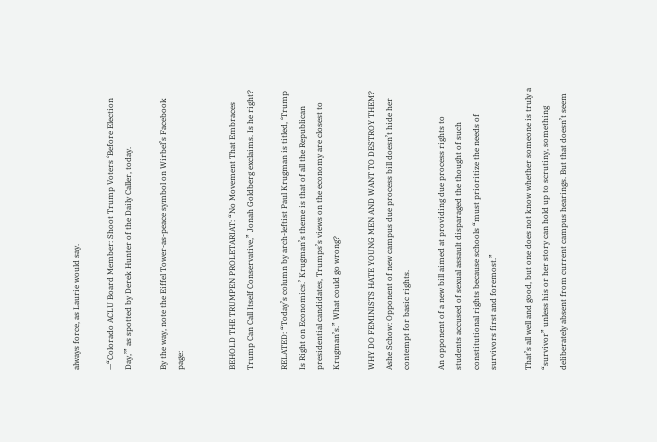always force, as Laurie would say.

—“Colorado ACLU Board Member: Shoot Trump Voters ‘Before Election Day,’” as spotted by Derek Hunter of the Daily Caller, today.

By the way, note the Eiffel Tower-as-peace symbol on Wirbel’s Facebook page:


BEHOLD THE TRUMPEN PROLETARIAT: “No Movement That Embraces Trump Can Call Itself Conservative,” Jonah Goldberg exclaims. Is he right?

RELATED: “Today’s column by arch-leftist Paul Krugman is titled, ‘Trump Is Right on Economics.’ Krugman’s theme is that of all the Republican presidential candidates, Trumps’s views on the economy are closest to Krugman’s.” What could go wrong?

WHY DO FEMINISTS HATE YOUNG MEN AND WANT TO DESTROY THEM? Ashe Schow: Opponent of new campus due process bill doesn’t hide her contempt for basic rights.

An opponent of a new bill aimed at providing due process rights to students accused of sexual assault disparaged the thought of such constitutional rights because schools “must prioritize the needs of survivors first and foremost.”

That’s all well and good, but one does not know whether someone is truly a “survivor” unless his or her story can hold up to scrutiny, something deliberately absent from current campus hearings. But that doesn’t seem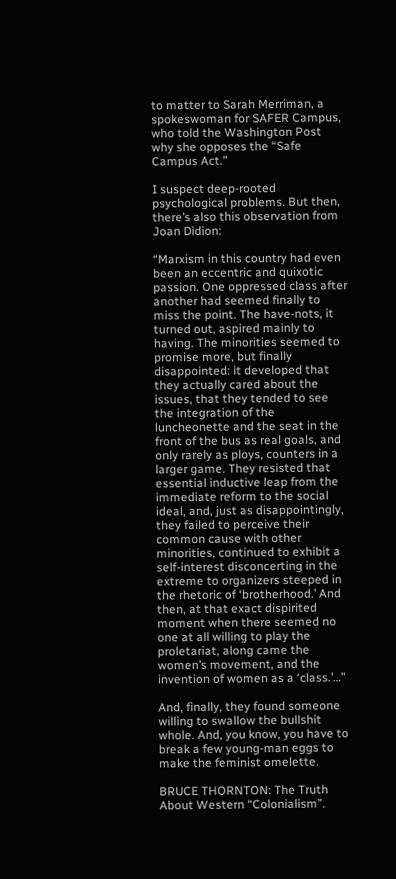to matter to Sarah Merriman, a spokeswoman for SAFER Campus, who told the Washington Post why she opposes the “Safe Campus Act.”

I suspect deep-rooted psychological problems. But then, there’s also this observation from Joan Didion:

“Marxism in this country had even been an eccentric and quixotic passion. One oppressed class after another had seemed finally to miss the point. The have-nots, it turned out, aspired mainly to having. The minorities seemed to promise more, but finally disappointed: it developed that they actually cared about the issues, that they tended to see the integration of the luncheonette and the seat in the front of the bus as real goals, and only rarely as ploys, counters in a larger game. They resisted that essential inductive leap from the immediate reform to the social ideal, and, just as disappointingly, they failed to perceive their common cause with other minorities, continued to exhibit a self-interest disconcerting in the extreme to organizers steeped in the rhetoric of ‘brotherhood.’ And then, at that exact dispirited moment when there seemed no one at all willing to play the proletariat, along came the women’s movement, and the invention of women as a ‘class.’…”

And, finally, they found someone willing to swallow the bullshit whole. And, you know, you have to break a few young-man eggs to make the feminist omelette.

BRUCE THORNTON: The Truth About Western “Colonialism”.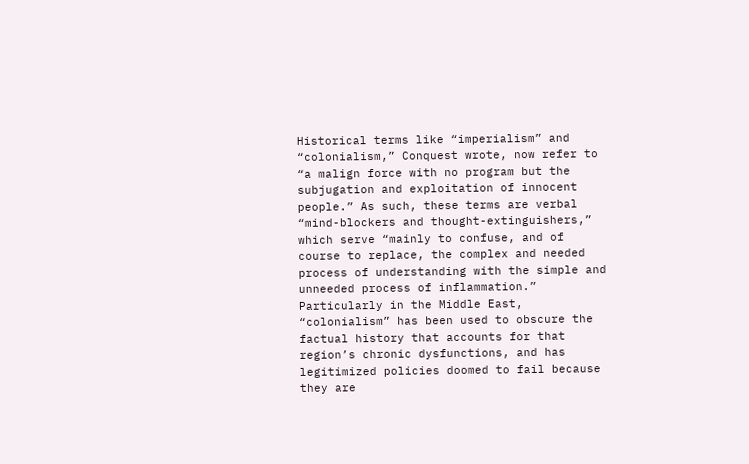Historical terms like “imperialism” and “colonialism,” Conquest wrote, now refer to “a malign force with no program but the subjugation and exploitation of innocent people.” As such, these terms are verbal “mind-blockers and thought-extinguishers,” which serve “mainly to confuse, and of course to replace, the complex and needed process of understanding with the simple and unneeded process of inflammation.” Particularly in the Middle East, “colonialism” has been used to obscure the factual history that accounts for that region’s chronic dysfunctions, and has legitimized policies doomed to fail because they are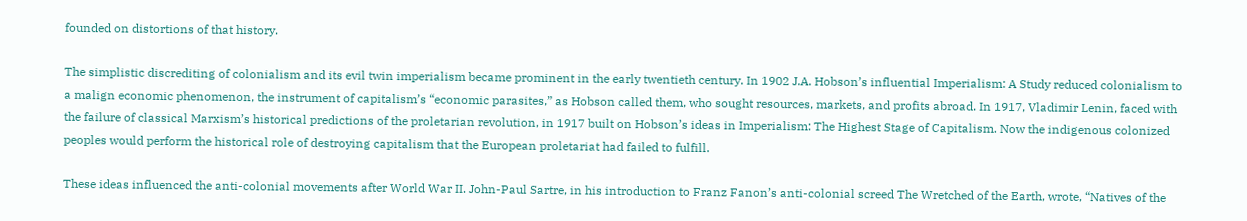founded on distortions of that history.

The simplistic discrediting of colonialism and its evil twin imperialism became prominent in the early twentieth century. In 1902 J.A. Hobson’s influential Imperialism: A Study reduced colonialism to a malign economic phenomenon, the instrument of capitalism’s “economic parasites,” as Hobson called them, who sought resources, markets, and profits abroad. In 1917, Vladimir Lenin, faced with the failure of classical Marxism’s historical predictions of the proletarian revolution, in 1917 built on Hobson’s ideas in Imperialism: The Highest Stage of Capitalism. Now the indigenous colonized peoples would perform the historical role of destroying capitalism that the European proletariat had failed to fulfill.

These ideas influenced the anti-colonial movements after World War II. John-Paul Sartre, in his introduction to Franz Fanon’s anti-colonial screed The Wretched of the Earth, wrote, “Natives of the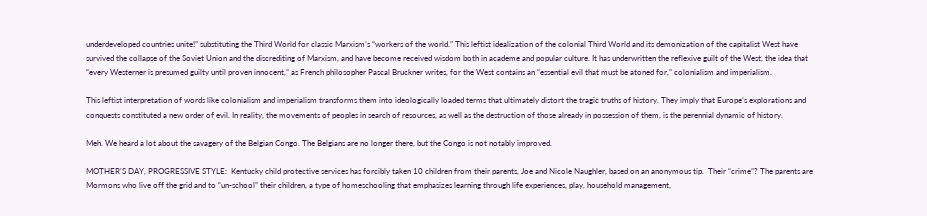underdeveloped countries unite!” substituting the Third World for classic Marxism’s “workers of the world.” This leftist idealization of the colonial Third World and its demonization of the capitalist West have survived the collapse of the Soviet Union and the discrediting of Marxism, and have become received wisdom both in academe and popular culture. It has underwritten the reflexive guilt of the West, the idea that “every Westerner is presumed guilty until proven innocent,” as French philosopher Pascal Bruckner writes, for the West contains an “essential evil that must be atoned for,” colonialism and imperialism.

This leftist interpretation of words like colonialism and imperialism transforms them into ideologically loaded terms that ultimately distort the tragic truths of history. They imply that Europe’s explorations and conquests constituted a new order of evil. In reality, the movements of peoples in search of resources, as well as the destruction of those already in possession of them, is the perennial dynamic of history.

Meh. We heard a lot about the savagery of the Belgian Congo. The Belgians are no longer there, but the Congo is not notably improved.

MOTHER’S DAY, PROGRESSIVE STYLE:  Kentucky child protective services has forcibly taken 10 children from their parents, Joe and Nicole Naughler, based on an anonymous tip.  Their “crime”? The parents are Mormons who live off the grid and to “un-school” their children, a type of homeschooling that emphasizes learning through life experiences, play, household management,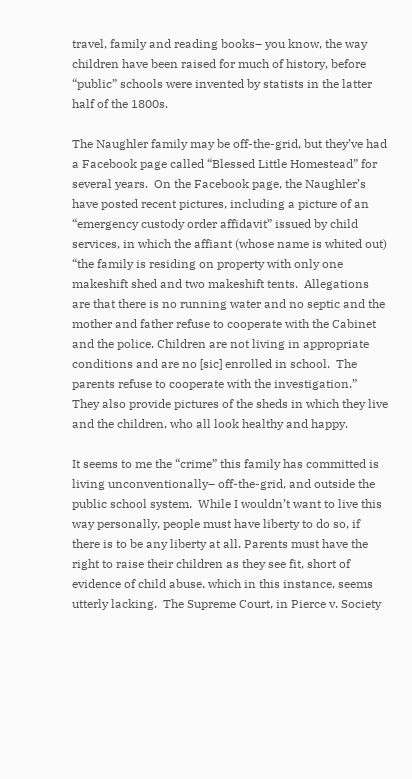travel, family and reading books– you know, the way children have been raised for much of history, before “public” schools were invented by statists in the latter half of the 1800s.

The Naughler family may be off-the-grid, but they’ve had a Facebook page called “Blessed Little Homestead” for several years.  On the Facebook page, the Naughler’s have posted recent pictures, including a picture of an “emergency custody order affidavit” issued by child services, in which the affiant (whose name is whited out) “the family is residing on property with only one makeshift shed and two makeshift tents.  Allegations are that there is no running water and no septic and the mother and father refuse to cooperate with the Cabinet and the police. Children are not living in appropriate conditions and are no [sic] enrolled in school.  The parents refuse to cooperate with the investigation.”  They also provide pictures of the sheds in which they live and the children, who all look healthy and happy.

It seems to me the “crime” this family has committed is living unconventionally– off-the-grid, and outside the public school system.  While I wouldn’t want to live this way personally, people must have liberty to do so, if there is to be any liberty at all. Parents must have the right to raise their children as they see fit, short of evidence of child abuse, which in this instance, seems utterly lacking.  The Supreme Court, in Pierce v. Society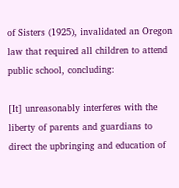of Sisters (1925), invalidated an Oregon law that required all children to attend public school, concluding:

[It] unreasonably interferes with the liberty of parents and guardians to direct the upbringing and education of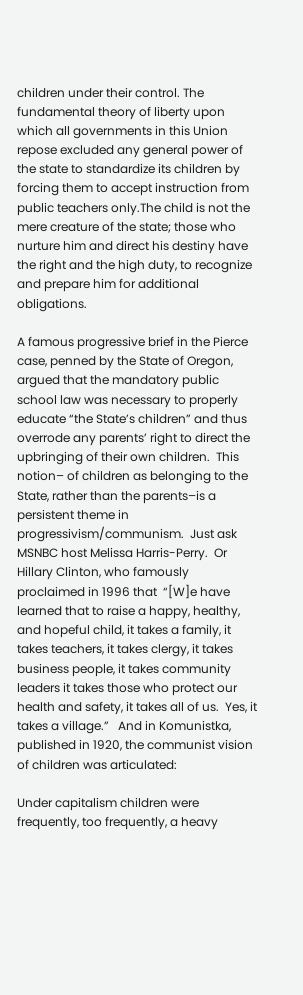children under their control. The fundamental theory of liberty upon which all governments in this Union repose excluded any general power of the state to standardize its children by forcing them to accept instruction from public teachers only.The child is not the mere creature of the state; those who nurture him and direct his destiny have the right and the high duty, to recognize and prepare him for additional obligations.

A famous progressive brief in the Pierce case, penned by the State of Oregon, argued that the mandatory public school law was necessary to properly educate “the State’s children” and thus overrode any parents’ right to direct the upbringing of their own children.  This notion– of children as belonging to the State, rather than the parents–is a persistent theme in progressivism/communism.  Just ask MSNBC host Melissa Harris-Perry.  Or Hillary Clinton, who famously proclaimed in 1996 that  “[W]e have learned that to raise a happy, healthy, and hopeful child, it takes a family, it takes teachers, it takes clergy, it takes business people, it takes community leaders it takes those who protect our health and safety, it takes all of us.  Yes, it takes a village.”   And in Komunistka, published in 1920, the communist vision of children was articulated:

Under capitalism children were frequently, too frequently, a heavy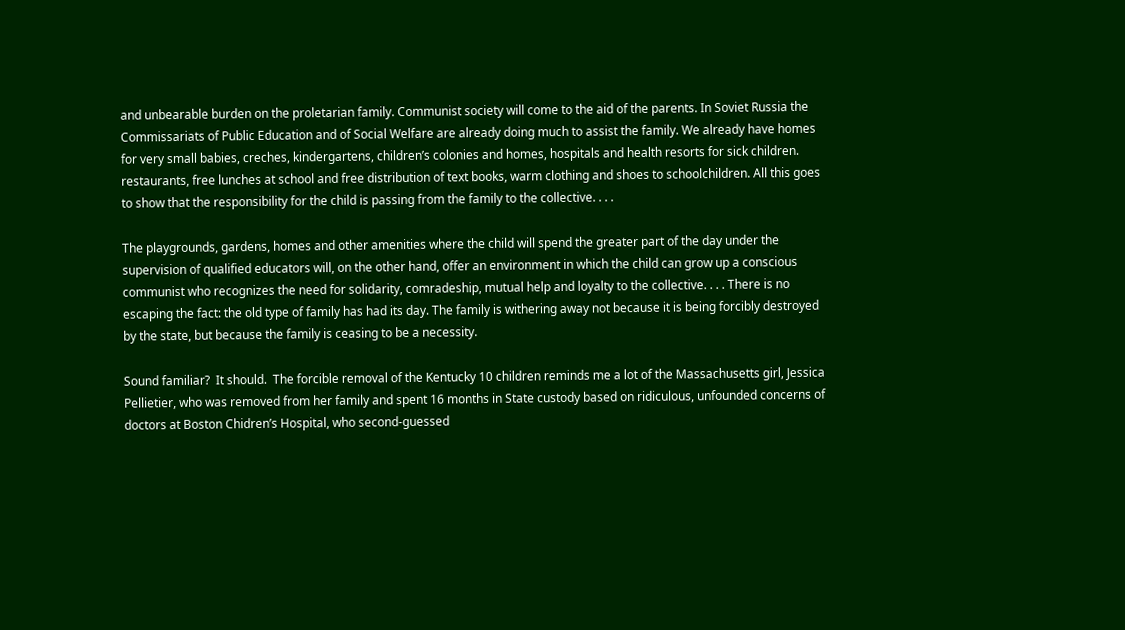and unbearable burden on the proletarian family. Communist society will come to the aid of the parents. In Soviet Russia the Commissariats of Public Education and of Social Welfare are already doing much to assist the family. We already have homes for very small babies, creches, kindergartens, children’s colonies and homes, hospitals and health resorts for sick children. restaurants, free lunches at school and free distribution of text books, warm clothing and shoes to schoolchildren. All this goes to show that the responsibility for the child is passing from the family to the collective. . . .

The playgrounds, gardens, homes and other amenities where the child will spend the greater part of the day under the supervision of qualified educators will, on the other hand, offer an environment in which the child can grow up a conscious communist who recognizes the need for solidarity, comradeship, mutual help and loyalty to the collective. . . . There is no escaping the fact: the old type of family has had its day. The family is withering away not because it is being forcibly destroyed by the state, but because the family is ceasing to be a necessity.

Sound familiar?  It should.  The forcible removal of the Kentucky 10 children reminds me a lot of the Massachusetts girl, Jessica Pellietier, who was removed from her family and spent 16 months in State custody based on ridiculous, unfounded concerns of doctors at Boston Chidren’s Hospital, who second-guessed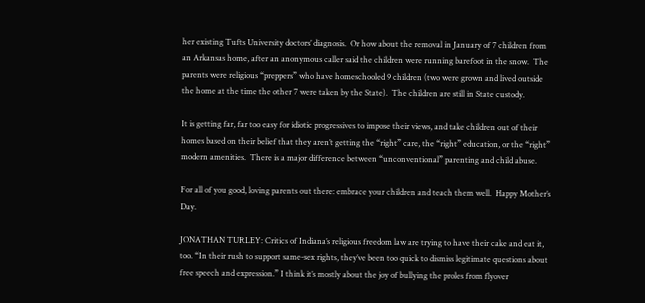her existing Tufts University doctors’ diagnosis.  Or how about the removal in January of 7 children from an Arkansas home, after an anonymous caller said the children were running barefoot in the snow.  The parents were religious “preppers” who have homeschooled 9 children (two were grown and lived outside the home at the time the other 7 were taken by the State).  The children are still in State custody.

It is getting far, far too easy for idiotic progressives to impose their views, and take children out of their homes based on their belief that they aren’t getting the “right” care, the “right” education, or the “right” modern amenities.  There is a major difference between “unconventional” parenting and child abuse.

For all of you good, loving parents out there: embrace your children and teach them well.  Happy Mother’s Day.

JONATHAN TURLEY: Critics of Indiana’s religious freedom law are trying to have their cake and eat it, too. “In their rush to support same-sex rights, they’ve been too quick to dismiss legitimate questions about free speech and expression.” I think it’s mostly about the joy of bullying the proles from flyover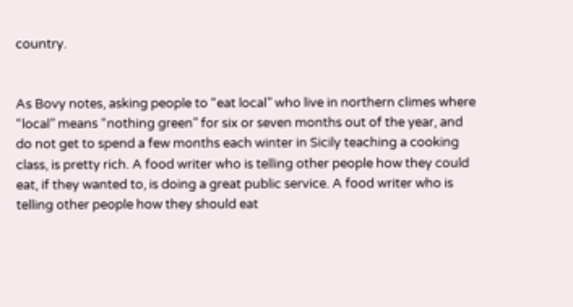country.


As Bovy notes, asking people to “eat local” who live in northern climes where “local” means “nothing green” for six or seven months out of the year, and do not get to spend a few months each winter in Sicily teaching a cooking class, is pretty rich. A food writer who is telling other people how they could eat, if they wanted to, is doing a great public service. A food writer who is telling other people how they should eat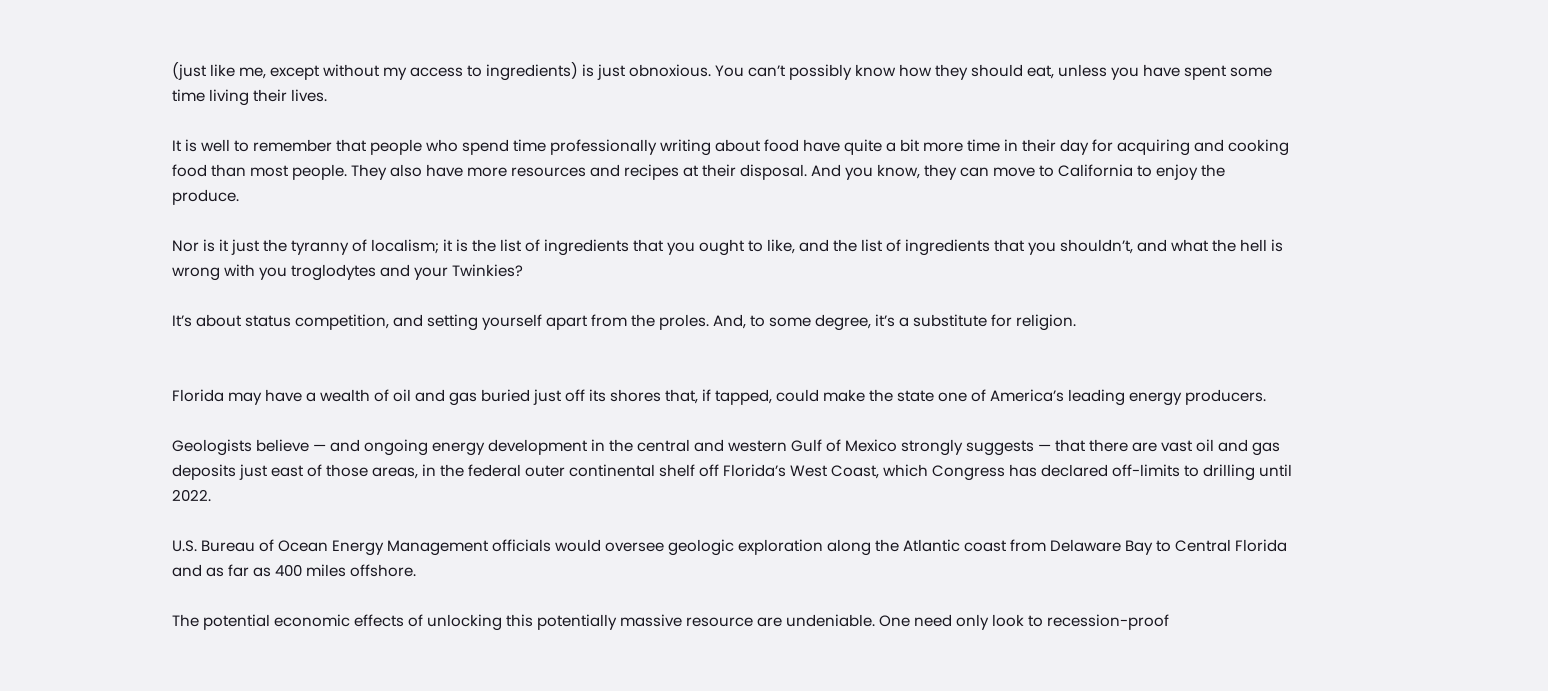(just like me, except without my access to ingredients) is just obnoxious. You can’t possibly know how they should eat, unless you have spent some time living their lives.

It is well to remember that people who spend time professionally writing about food have quite a bit more time in their day for acquiring and cooking food than most people. They also have more resources and recipes at their disposal. And you know, they can move to California to enjoy the produce.

Nor is it just the tyranny of localism; it is the list of ingredients that you ought to like, and the list of ingredients that you shouldn’t, and what the hell is wrong with you troglodytes and your Twinkies?

It’s about status competition, and setting yourself apart from the proles. And, to some degree, it’s a substitute for religion.


Florida may have a wealth of oil and gas buried just off its shores that, if tapped, could make the state one of America’s leading energy producers.

Geologists believe — and ongoing energy development in the central and western Gulf of Mexico strongly suggests — that there are vast oil and gas deposits just east of those areas, in the federal outer continental shelf off Florida’s West Coast, which Congress has declared off-limits to drilling until 2022.

U.S. Bureau of Ocean Energy Management officials would oversee geologic exploration along the Atlantic coast from Delaware Bay to Central Florida and as far as 400 miles offshore.

The potential economic effects of unlocking this potentially massive resource are undeniable. One need only look to recession-proof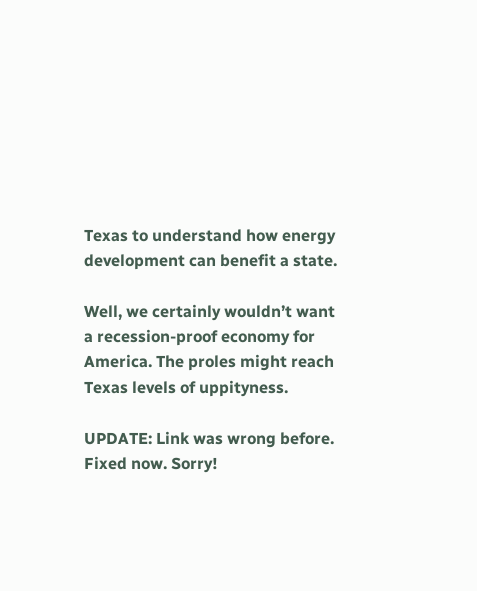Texas to understand how energy development can benefit a state.

Well, we certainly wouldn’t want a recession-proof economy for America. The proles might reach Texas levels of uppityness.

UPDATE: Link was wrong before. Fixed now. Sorry!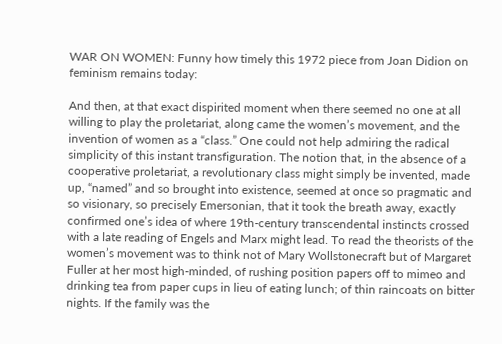WAR ON WOMEN: Funny how timely this 1972 piece from Joan Didion on feminism remains today:

And then, at that exact dispirited moment when there seemed no one at all willing to play the proletariat, along came the women’s movement, and the invention of women as a “class.” One could not help admiring the radical simplicity of this instant transfiguration. The notion that, in the absence of a cooperative proletariat, a revolutionary class might simply be invented, made up, “named” and so brought into existence, seemed at once so pragmatic and so visionary, so precisely Emersonian, that it took the breath away, exactly confirmed one’s idea of where 19th-century transcendental instincts crossed with a late reading of Engels and Marx might lead. To read the theorists of the women’s movement was to think not of Mary Wollstonecraft but of Margaret Fuller at her most high-minded, of rushing position papers off to mimeo and drinking tea from paper cups in lieu of eating lunch; of thin raincoats on bitter nights. If the family was the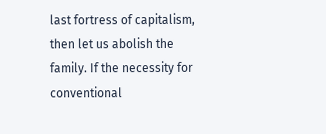last fortress of capitalism, then let us abolish the family. If the necessity for conventional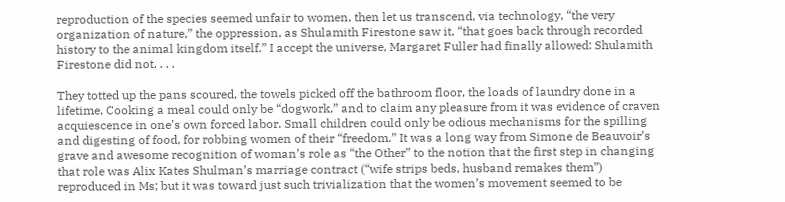reproduction of the species seemed unfair to women, then let us transcend, via technology, “the very organization of nature,” the oppression, as Shulamith Firestone saw it, “that goes back through recorded history to the animal kingdom itself.” I accept the universe, Margaret Fuller had finally allowed: Shulamith Firestone did not. . . .

They totted up the pans scoured, the towels picked off the bathroom floor, the loads of laundry done in a lifetime. Cooking a meal could only be “dogwork,” and to claim any pleasure from it was evidence of craven acquiescence in one’s own forced labor. Small children could only be odious mechanisms for the spilling and digesting of food, for robbing women of their “freedom.” It was a long way from Simone de Beauvoir’s grave and awesome recognition of woman’s role as “the Other” to the notion that the first step in changing that role was Alix Kates Shulman’s marriage contract (“wife strips beds, husband remakes them”) reproduced in Ms; but it was toward just such trivialization that the women’s movement seemed to be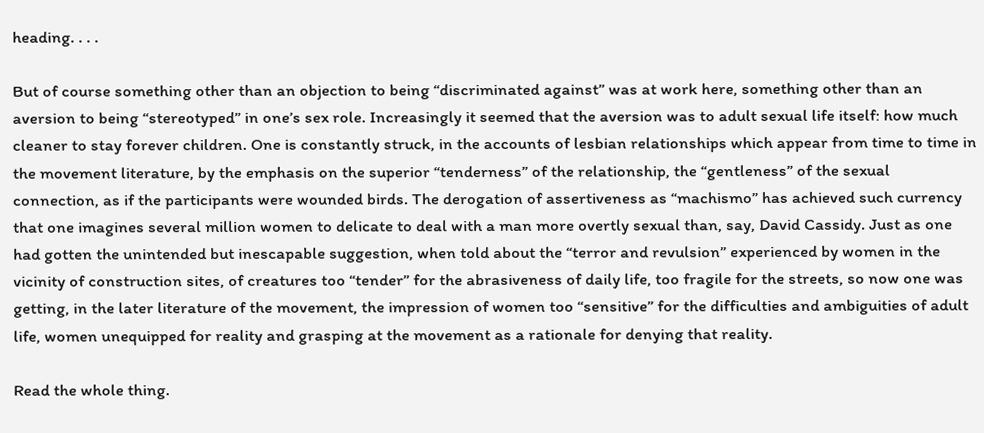heading. . . .

But of course something other than an objection to being “discriminated against” was at work here, something other than an aversion to being “stereotyped” in one’s sex role. Increasingly it seemed that the aversion was to adult sexual life itself: how much cleaner to stay forever children. One is constantly struck, in the accounts of lesbian relationships which appear from time to time in the movement literature, by the emphasis on the superior “tenderness” of the relationship, the “gentleness” of the sexual connection, as if the participants were wounded birds. The derogation of assertiveness as “machismo” has achieved such currency that one imagines several million women to delicate to deal with a man more overtly sexual than, say, David Cassidy. Just as one had gotten the unintended but inescapable suggestion, when told about the “terror and revulsion” experienced by women in the vicinity of construction sites, of creatures too “tender” for the abrasiveness of daily life, too fragile for the streets, so now one was getting, in the later literature of the movement, the impression of women too “sensitive” for the difficulties and ambiguities of adult life, women unequipped for reality and grasping at the movement as a rationale for denying that reality.

Read the whole thing.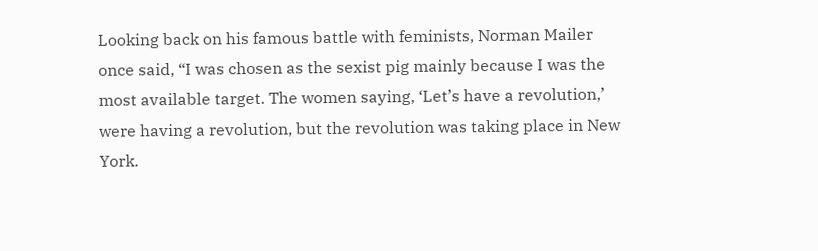Looking back on his famous battle with feminists, Norman Mailer once said, “I was chosen as the sexist pig mainly because I was the most available target. The women saying, ‘Let’s have a revolution,’ were having a revolution, but the revolution was taking place in New York.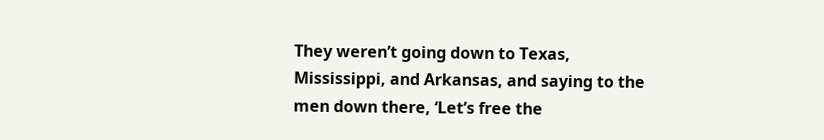They weren’t going down to Texas, Mississippi, and Arkansas, and saying to the men down there, ‘Let’s free the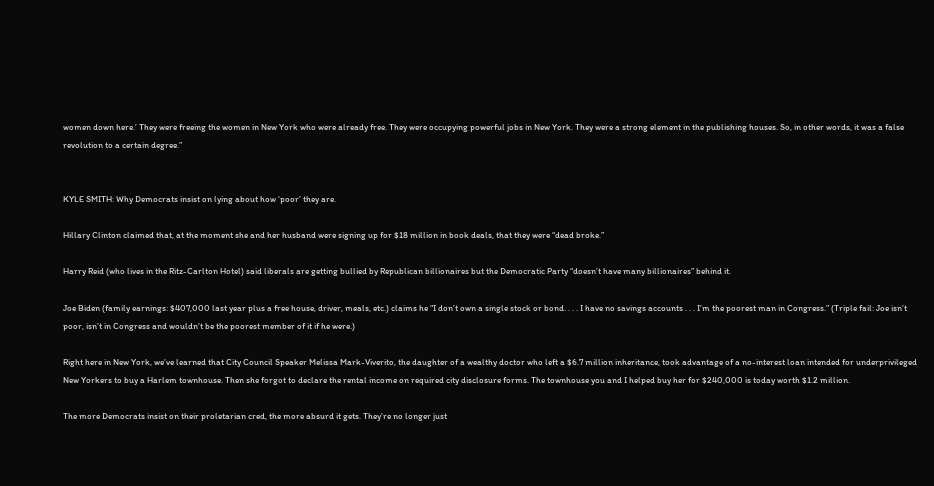women down here.’ They were freeing the women in New York who were already free. They were occupying powerful jobs in New York. They were a strong element in the publishing houses. So, in other words, it was a false revolution to a certain degree.”


KYLE SMITH: Why Democrats insist on lying about how ‘poor’ they are.

Hillary Clinton claimed that, at the moment she and her husband were signing up for $18 million in book deals, that they were “dead broke.”

Harry Reid (who lives in the Ritz-Carlton Hotel) said liberals are getting bullied by Republican billionaires but the Democratic Party “doesn’t have many billionaires” behind it.

Joe Biden (family earnings: $407,000 last year plus a free house, driver, meals, etc.) claims he “I don’t own a single stock or bond. . . . I have no savings accounts . . . I’m the poorest man in Congress.” (Triple fail: Joe isn’t poor, isn’t in Congress and wouldn’t be the poorest member of it if he were.)

Right here in New York, we’ve learned that City Council Speaker Melissa Mark-Viverito, the daughter of a wealthy doctor who left a $6.7 million inheritance, took advantage of a no-interest loan intended for underprivileged New Yorkers to buy a Harlem townhouse. Then she forgot to declare the rental income on required city disclosure forms. The townhouse you and I helped buy her for $240,000 is today worth $1.2 million.

The more Democrats insist on their proletarian cred, the more absurd it gets. They’re no longer just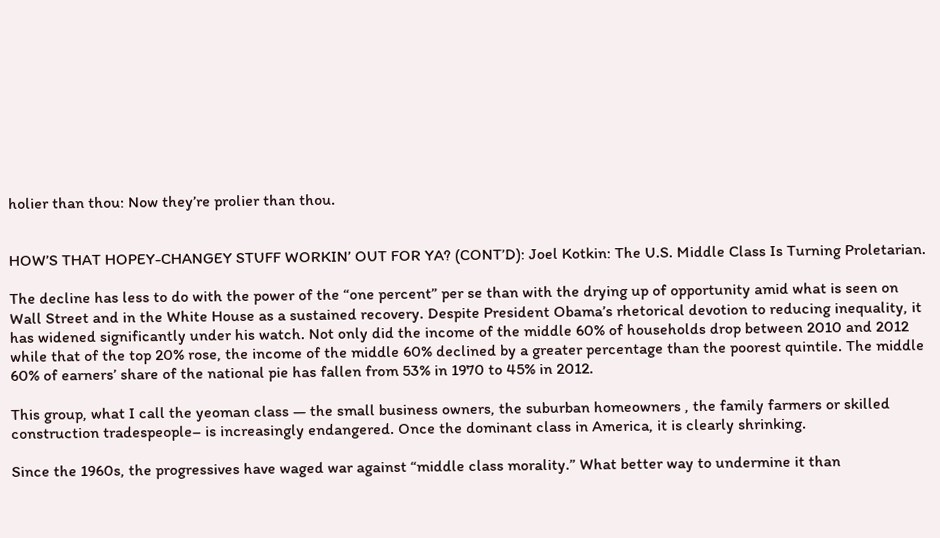holier than thou: Now they’re prolier than thou.


HOW’S THAT HOPEY-CHANGEY STUFF WORKIN’ OUT FOR YA? (CONT’D): Joel Kotkin: The U.S. Middle Class Is Turning Proletarian.

The decline has less to do with the power of the “one percent” per se than with the drying up of opportunity amid what is seen on Wall Street and in the White House as a sustained recovery. Despite President Obama’s rhetorical devotion to reducing inequality, it has widened significantly under his watch. Not only did the income of the middle 60% of households drop between 2010 and 2012 while that of the top 20% rose, the income of the middle 60% declined by a greater percentage than the poorest quintile. The middle 60% of earners’ share of the national pie has fallen from 53% in 1970 to 45% in 2012.

This group, what I call the yeoman class — the small business owners, the suburban homeowners , the family farmers or skilled construction tradespeople– is increasingly endangered. Once the dominant class in America, it is clearly shrinking.

Since the 1960s, the progressives have waged war against “middle class morality.” What better way to undermine it than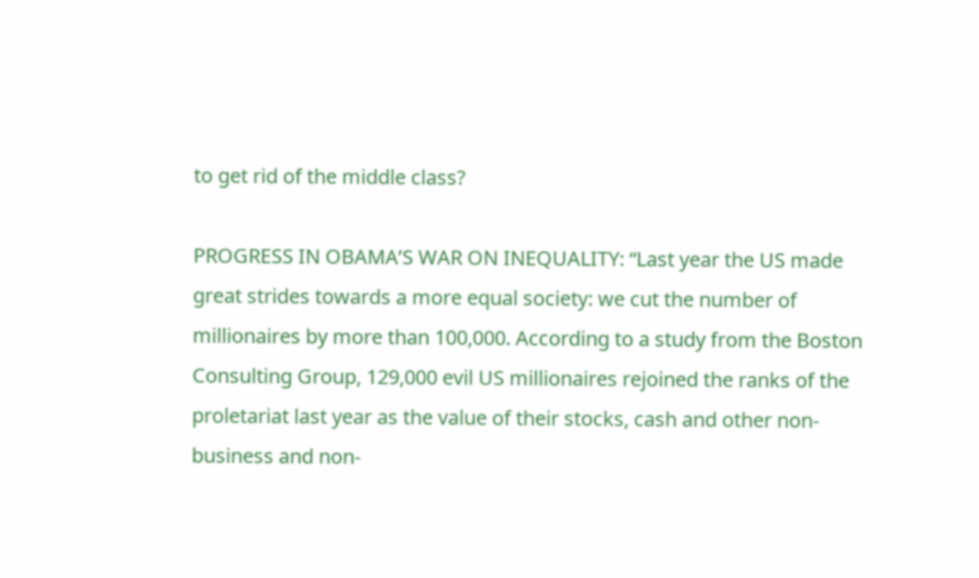to get rid of the middle class?

PROGRESS IN OBAMA’S WAR ON INEQUALITY: “Last year the US made great strides towards a more equal society: we cut the number of millionaires by more than 100,000. According to a study from the Boston Consulting Group, 129,000 evil US millionaires rejoined the ranks of the proletariat last year as the value of their stocks, cash and other non-business and non-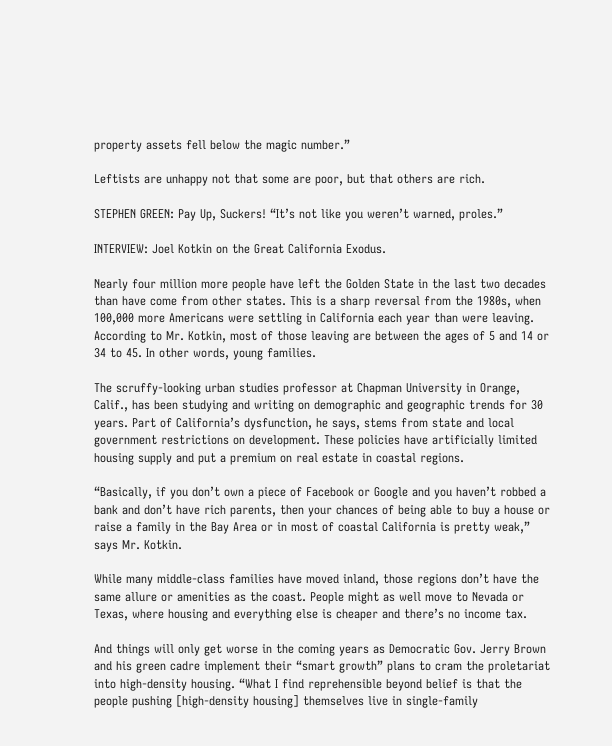property assets fell below the magic number.”

Leftists are unhappy not that some are poor, but that others are rich.

STEPHEN GREEN: Pay Up, Suckers! “It’s not like you weren’t warned, proles.”

INTERVIEW: Joel Kotkin on the Great California Exodus.

Nearly four million more people have left the Golden State in the last two decades than have come from other states. This is a sharp reversal from the 1980s, when 100,000 more Americans were settling in California each year than were leaving. According to Mr. Kotkin, most of those leaving are between the ages of 5 and 14 or 34 to 45. In other words, young families.

The scruffy-looking urban studies professor at Chapman University in Orange, Calif., has been studying and writing on demographic and geographic trends for 30 years. Part of California’s dysfunction, he says, stems from state and local government restrictions on development. These policies have artificially limited housing supply and put a premium on real estate in coastal regions.

“Basically, if you don’t own a piece of Facebook or Google and you haven’t robbed a bank and don’t have rich parents, then your chances of being able to buy a house or raise a family in the Bay Area or in most of coastal California is pretty weak,” says Mr. Kotkin.

While many middle-class families have moved inland, those regions don’t have the same allure or amenities as the coast. People might as well move to Nevada or Texas, where housing and everything else is cheaper and there’s no income tax.

And things will only get worse in the coming years as Democratic Gov. Jerry Brown and his green cadre implement their “smart growth” plans to cram the proletariat into high-density housing. “What I find reprehensible beyond belief is that the people pushing [high-density housing] themselves live in single-family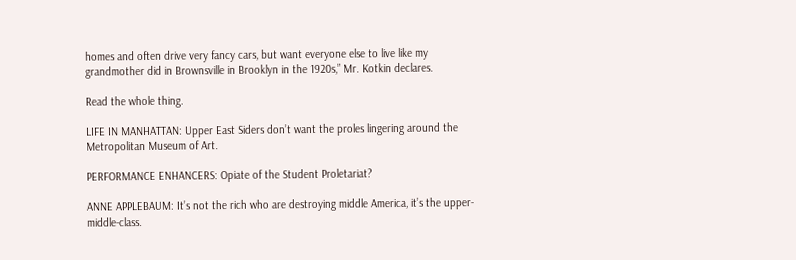homes and often drive very fancy cars, but want everyone else to live like my grandmother did in Brownsville in Brooklyn in the 1920s,” Mr. Kotkin declares.

Read the whole thing.

LIFE IN MANHATTAN: Upper East Siders don’t want the proles lingering around the Metropolitan Museum of Art.

PERFORMANCE ENHANCERS: Opiate of the Student Proletariat?

ANNE APPLEBAUM: It’s not the rich who are destroying middle America, it’s the upper-middle-class.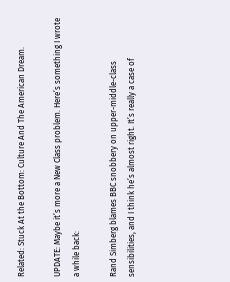Related: Stuck At the Bottom: Culture And The American Dream.

UPDATE: Maybe it’s more a New Class problem. Here’s something I wrote a while back:

Rand Simberg blames BBC snobbery on upper-middle-class sensibilities, and I think he’s almost right. It’s really a case of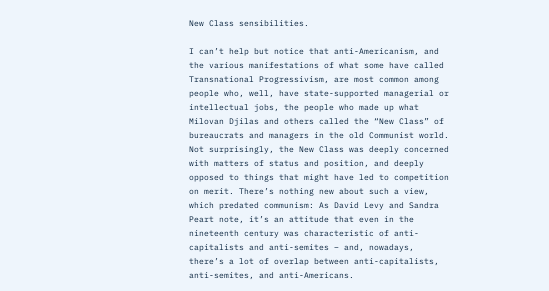New Class sensibilities.

I can’t help but notice that anti-Americanism, and the various manifestations of what some have called Transnational Progressivism, are most common among people who, well, have state-supported managerial or intellectual jobs, the people who made up what Milovan Djilas and others called the “New Class” of bureaucrats and managers in the old Communist world. Not surprisingly, the New Class was deeply concerned with matters of status and position, and deeply opposed to things that might have led to competition on merit. There’s nothing new about such a view, which predated communism: As David Levy and Sandra Peart note, it’s an attitude that even in the nineteenth century was characteristic of anti-capitalists and anti-semites – and, nowadays, there’s a lot of overlap between anti-capitalists, anti-semites, and anti-Americans.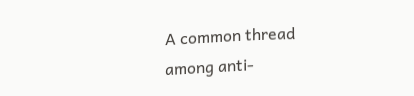A common thread among anti-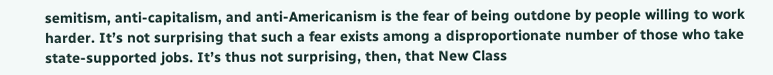semitism, anti-capitalism, and anti-Americanism is the fear of being outdone by people willing to work harder. It’s not surprising that such a fear exists among a disproportionate number of those who take state-supported jobs. It’s thus not surprising, then, that New Class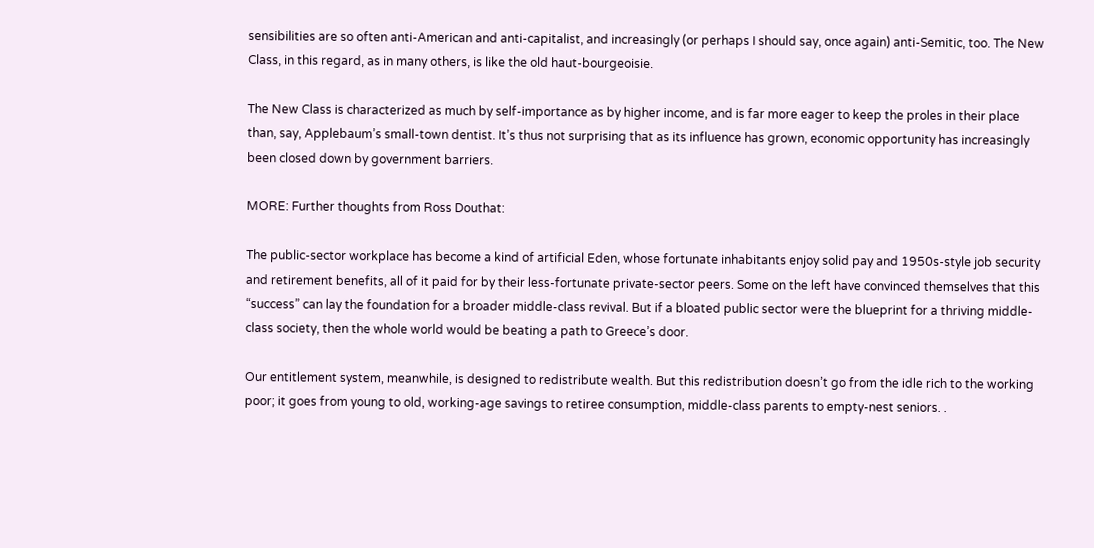sensibilities are so often anti-American and anti-capitalist, and increasingly (or perhaps I should say, once again) anti-Semitic, too. The New Class, in this regard, as in many others, is like the old haut-bourgeoisie.

The New Class is characterized as much by self-importance as by higher income, and is far more eager to keep the proles in their place than, say, Applebaum’s small-town dentist. It’s thus not surprising that as its influence has grown, economic opportunity has increasingly been closed down by government barriers.

MORE: Further thoughts from Ross Douthat:

The public-sector workplace has become a kind of artificial Eden, whose fortunate inhabitants enjoy solid pay and 1950s-style job security and retirement benefits, all of it paid for by their less-fortunate private-sector peers. Some on the left have convinced themselves that this “success” can lay the foundation for a broader middle-class revival. But if a bloated public sector were the blueprint for a thriving middle-class society, then the whole world would be beating a path to Greece’s door.

Our entitlement system, meanwhile, is designed to redistribute wealth. But this redistribution doesn’t go from the idle rich to the working poor; it goes from young to old, working-age savings to retiree consumption, middle-class parents to empty-nest seniors. .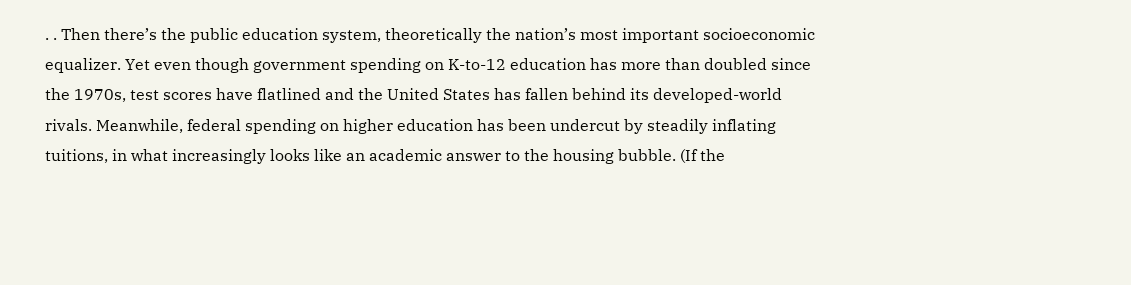. . Then there’s the public education system, theoretically the nation’s most important socioeconomic equalizer. Yet even though government spending on K-to-12 education has more than doubled since the 1970s, test scores have flatlined and the United States has fallen behind its developed-world rivals. Meanwhile, federal spending on higher education has been undercut by steadily inflating tuitions, in what increasingly looks like an academic answer to the housing bubble. (If the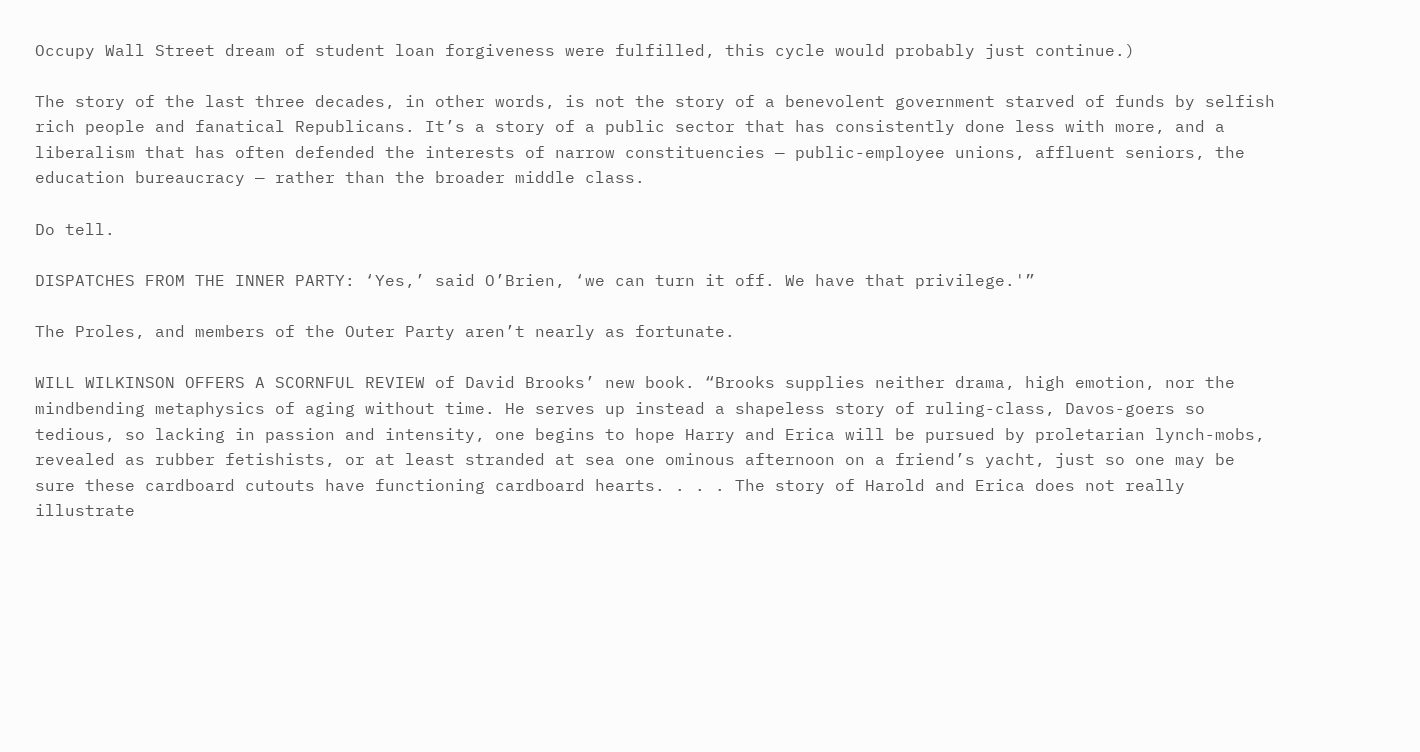Occupy Wall Street dream of student loan forgiveness were fulfilled, this cycle would probably just continue.)

The story of the last three decades, in other words, is not the story of a benevolent government starved of funds by selfish rich people and fanatical Republicans. It’s a story of a public sector that has consistently done less with more, and a liberalism that has often defended the interests of narrow constituencies — public-employee unions, affluent seniors, the education bureaucracy — rather than the broader middle class.

Do tell.

DISPATCHES FROM THE INNER PARTY: ‘Yes,’ said O’Brien, ‘we can turn it off. We have that privilege.'”

The Proles, and members of the Outer Party aren’t nearly as fortunate.

WILL WILKINSON OFFERS A SCORNFUL REVIEW of David Brooks’ new book. “Brooks supplies neither drama, high emotion, nor the mindbending metaphysics of aging without time. He serves up instead a shapeless story of ruling-class, Davos-goers so tedious, so lacking in passion and intensity, one begins to hope Harry and Erica will be pursued by proletarian lynch-mobs, revealed as rubber fetishists, or at least stranded at sea one ominous afternoon on a friend’s yacht, just so one may be sure these cardboard cutouts have functioning cardboard hearts. . . . The story of Harold and Erica does not really illustrate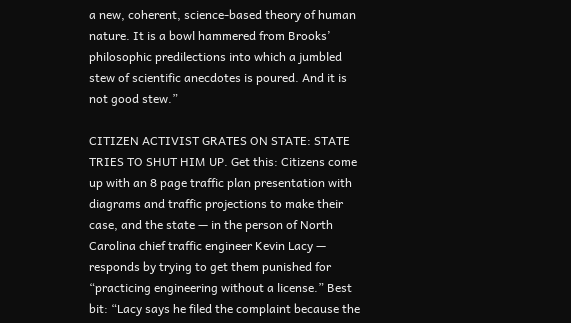a new, coherent, science-based theory of human nature. It is a bowl hammered from Brooks’ philosophic predilections into which a jumbled stew of scientific anecdotes is poured. And it is not good stew.”

CITIZEN ACTIVIST GRATES ON STATE: STATE TRIES TO SHUT HIM UP. Get this: Citizens come up with an 8 page traffic plan presentation with diagrams and traffic projections to make their case, and the state — in the person of North Carolina chief traffic engineer Kevin Lacy — responds by trying to get them punished for “practicing engineering without a license.” Best bit: “Lacy says he filed the complaint because the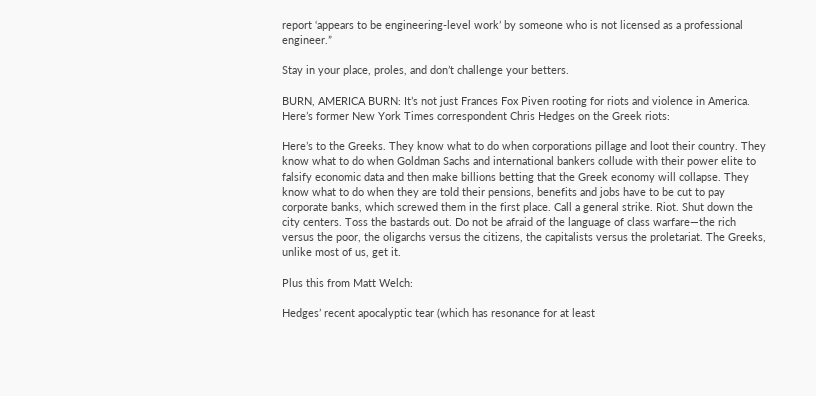report ‘appears to be engineering-level work’ by someone who is not licensed as a professional engineer.”

Stay in your place, proles, and don’t challenge your betters.

BURN, AMERICA BURN: It’s not just Frances Fox Piven rooting for riots and violence in America. Here’s former New York Times correspondent Chris Hedges on the Greek riots:

Here’s to the Greeks. They know what to do when corporations pillage and loot their country. They know what to do when Goldman Sachs and international bankers collude with their power elite to falsify economic data and then make billions betting that the Greek economy will collapse. They know what to do when they are told their pensions, benefits and jobs have to be cut to pay corporate banks, which screwed them in the first place. Call a general strike. Riot. Shut down the city centers. Toss the bastards out. Do not be afraid of the language of class warfare—the rich versus the poor, the oligarchs versus the citizens, the capitalists versus the proletariat. The Greeks, unlike most of us, get it.

Plus this from Matt Welch:

Hedges’ recent apocalyptic tear (which has resonance for at least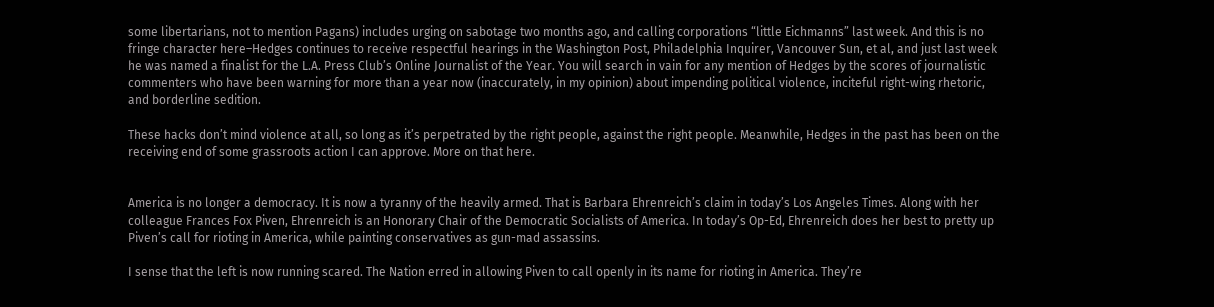some libertarians, not to mention Pagans) includes urging on sabotage two months ago, and calling corporations “little Eichmanns” last week. And this is no fringe character here–Hedges continues to receive respectful hearings in the Washington Post, Philadelphia Inquirer, Vancouver Sun, et al, and just last week he was named a finalist for the L.A. Press Club’s Online Journalist of the Year. You will search in vain for any mention of Hedges by the scores of journalistic commenters who have been warning for more than a year now (inaccurately, in my opinion) about impending political violence, inciteful right-wing rhetoric, and borderline sedition.

These hacks don’t mind violence at all, so long as it’s perpetrated by the right people, against the right people. Meanwhile, Hedges in the past has been on the receiving end of some grassroots action I can approve. More on that here.


America is no longer a democracy. It is now a tyranny of the heavily armed. That is Barbara Ehrenreich’s claim in today’s Los Angeles Times. Along with her colleague Frances Fox Piven, Ehrenreich is an Honorary Chair of the Democratic Socialists of America. In today’s Op-Ed, Ehrenreich does her best to pretty up Piven’s call for rioting in America, while painting conservatives as gun-mad assassins.

I sense that the left is now running scared. The Nation erred in allowing Piven to call openly in its name for rioting in America. They’re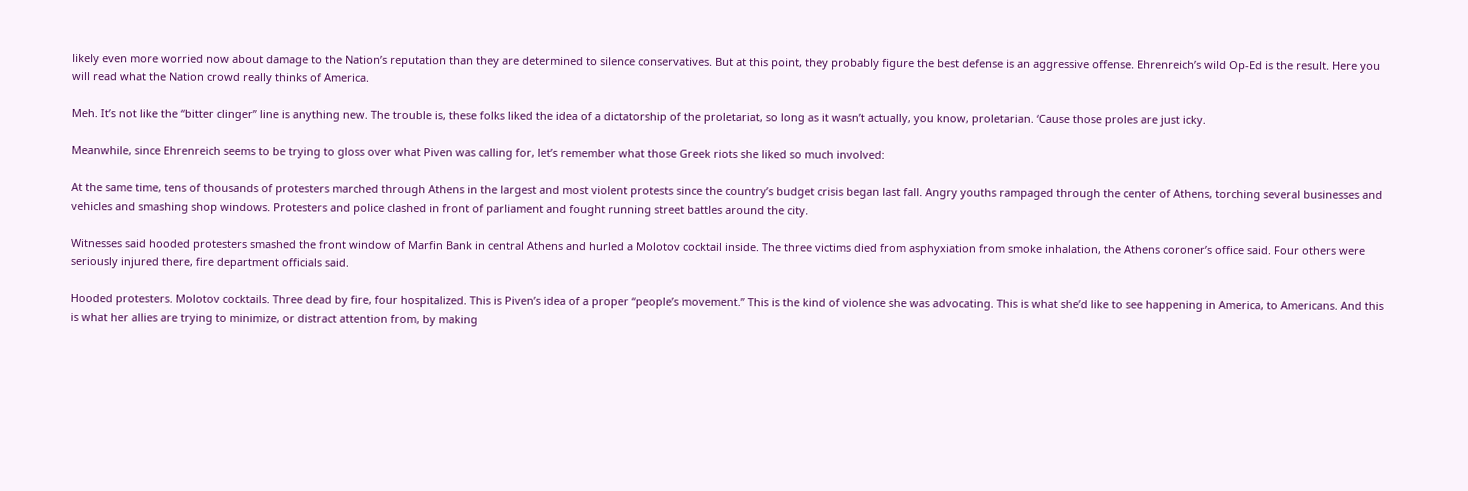likely even more worried now about damage to the Nation’s reputation than they are determined to silence conservatives. But at this point, they probably figure the best defense is an aggressive offense. Ehrenreich’s wild Op-Ed is the result. Here you will read what the Nation crowd really thinks of America.

Meh. It’s not like the “bitter clinger” line is anything new. The trouble is, these folks liked the idea of a dictatorship of the proletariat, so long as it wasn’t actually, you know, proletarian. ‘Cause those proles are just icky.

Meanwhile, since Ehrenreich seems to be trying to gloss over what Piven was calling for, let’s remember what those Greek riots she liked so much involved:

At the same time, tens of thousands of protesters marched through Athens in the largest and most violent protests since the country’s budget crisis began last fall. Angry youths rampaged through the center of Athens, torching several businesses and vehicles and smashing shop windows. Protesters and police clashed in front of parliament and fought running street battles around the city.

Witnesses said hooded protesters smashed the front window of Marfin Bank in central Athens and hurled a Molotov cocktail inside. The three victims died from asphyxiation from smoke inhalation, the Athens coroner’s office said. Four others were seriously injured there, fire department officials said.

Hooded protesters. Molotov cocktails. Three dead by fire, four hospitalized. This is Piven’s idea of a proper “people’s movement.” This is the kind of violence she was advocating. This is what she’d like to see happening in America, to Americans. And this is what her allies are trying to minimize, or distract attention from, by making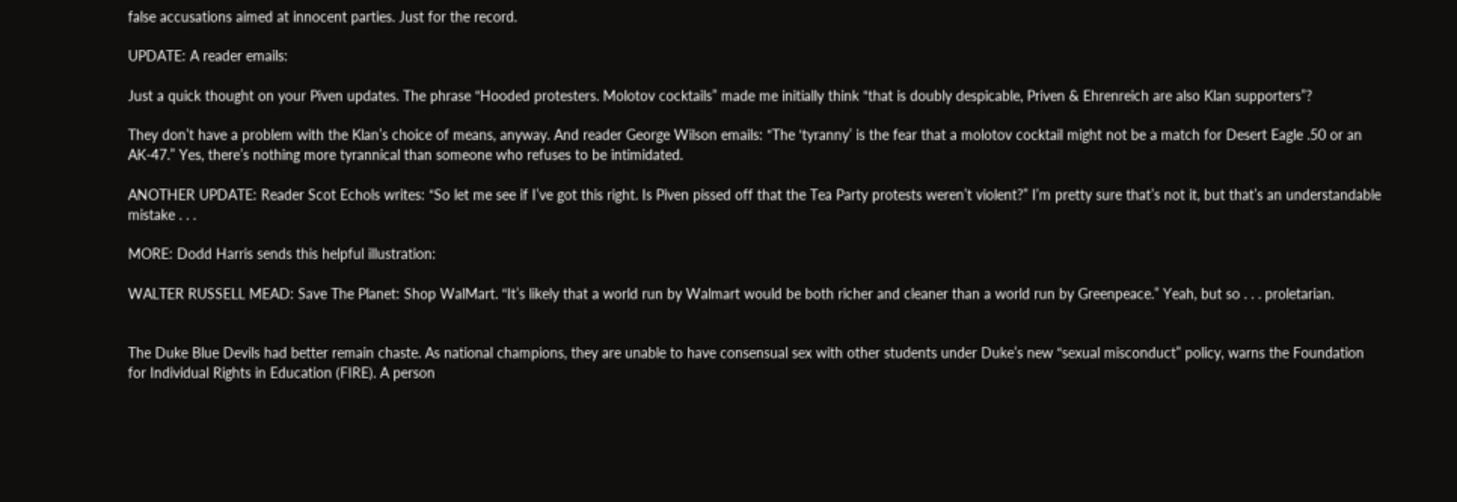false accusations aimed at innocent parties. Just for the record.

UPDATE: A reader emails:

Just a quick thought on your Piven updates. The phrase “Hooded protesters. Molotov cocktails” made me initially think “that is doubly despicable, Priven & Ehrenreich are also Klan supporters”?

They don’t have a problem with the Klan’s choice of means, anyway. And reader George Wilson emails: “The ‘tyranny’ is the fear that a molotov cocktail might not be a match for Desert Eagle .50 or an AK-47.” Yes, there’s nothing more tyrannical than someone who refuses to be intimidated.

ANOTHER UPDATE: Reader Scot Echols writes: “So let me see if I’ve got this right. Is Piven pissed off that the Tea Party protests weren’t violent?” I’m pretty sure that’s not it, but that’s an understandable mistake . . .

MORE: Dodd Harris sends this helpful illustration:

WALTER RUSSELL MEAD: Save The Planet: Shop WalMart. “It’s likely that a world run by Walmart would be both richer and cleaner than a world run by Greenpeace.” Yeah, but so . . . proletarian.


The Duke Blue Devils had better remain chaste. As national champions, they are unable to have consensual sex with other students under Duke’s new “sexual misconduct” policy, warns the Foundation for Individual Rights in Education (FIRE). A person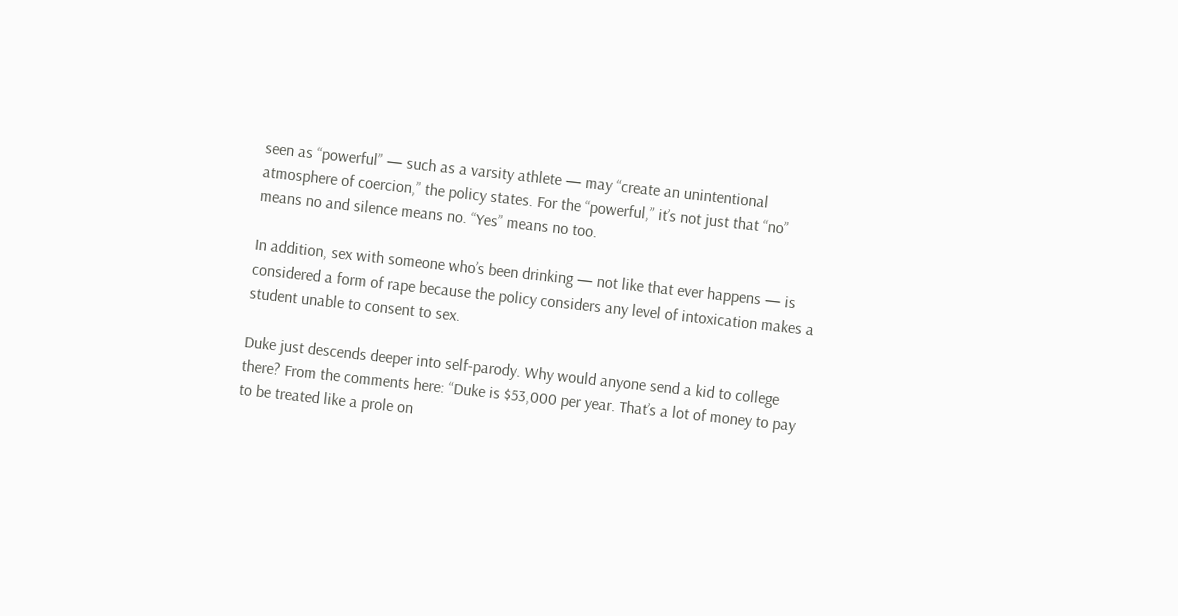seen as “powerful” — such as a varsity athlete — may “create an unintentional atmosphere of coercion,” the policy states. For the “powerful,” it’s not just that “no” means no and silence means no. “Yes” means no too.

In addition, sex with someone who’s been drinking — not like that ever happens — is considered a form of rape because the policy considers any level of intoxication makes a student unable to consent to sex.

Duke just descends deeper into self-parody. Why would anyone send a kid to college there? From the comments here: “Duke is $53,000 per year. That’s a lot of money to pay to be treated like a prole on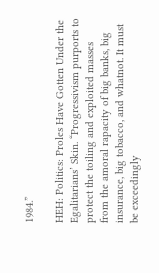1984.”

HEH: Politics: Proles Have Gotten Under the Egalitarians’ Skin. “Progressivism purports to protect the toiling and exploited masses from the amoral rapacity of big banks, big insurance, big tobacco, and whatnot. It must be exceedingly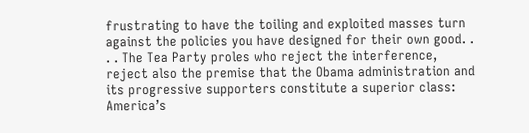frustrating to have the toiling and exploited masses turn against the policies you have designed for their own good. . . . The Tea Party proles who reject the interference, reject also the premise that the Obama administration and its progressive supporters constitute a superior class: America’s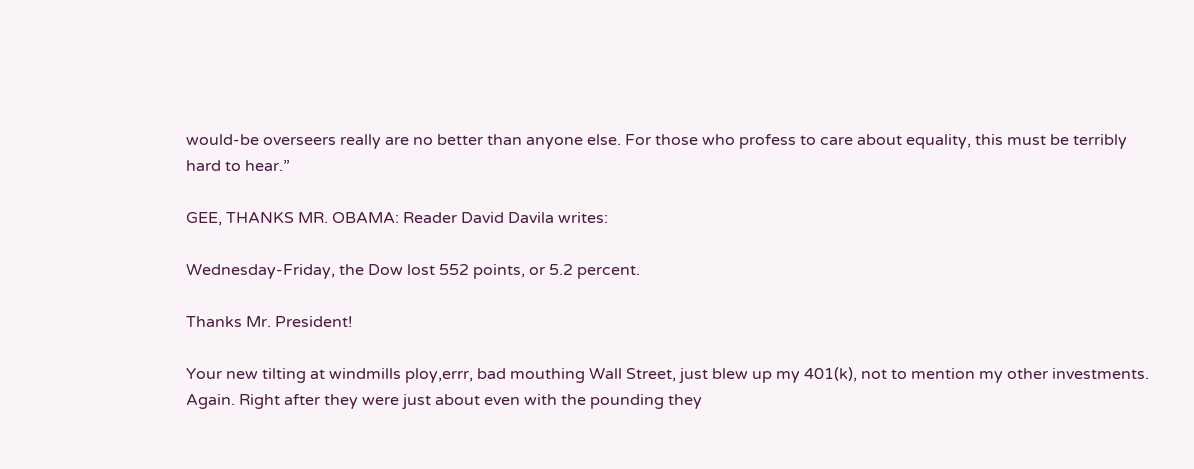would-be overseers really are no better than anyone else. For those who profess to care about equality, this must be terribly hard to hear.”

GEE, THANKS MR. OBAMA: Reader David Davila writes:

Wednesday-Friday, the Dow lost 552 points, or 5.2 percent.

Thanks Mr. President!

Your new tilting at windmills ploy,errr, bad mouthing Wall Street, just blew up my 401(k), not to mention my other investments. Again. Right after they were just about even with the pounding they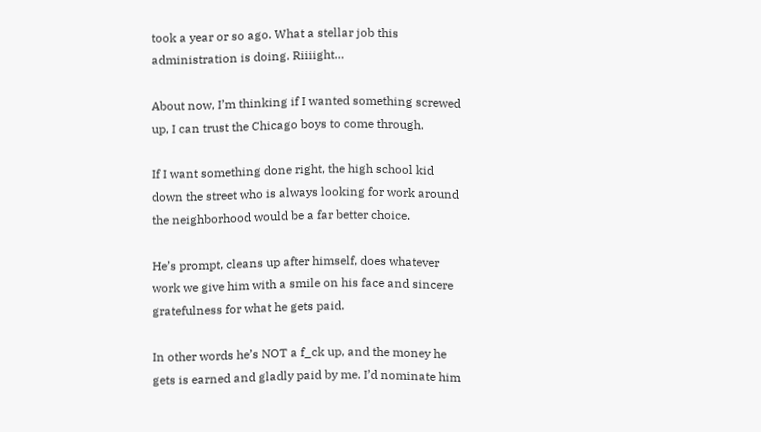took a year or so ago. What a stellar job this administration is doing. Riiiight…

About now, I’m thinking if I wanted something screwed up, I can trust the Chicago boys to come through.

If I want something done right, the high school kid down the street who is always looking for work around the neighborhood would be a far better choice.

He’s prompt, cleans up after himself, does whatever work we give him with a smile on his face and sincere gratefulness for what he gets paid.

In other words he’s NOT a f_ck up, and the money he gets is earned and gladly paid by me. I’d nominate him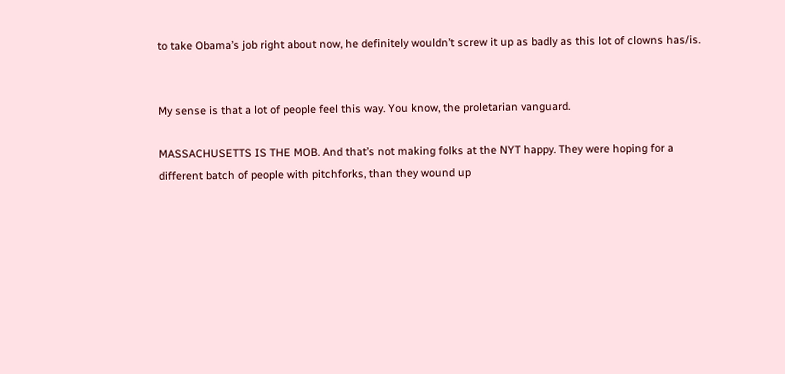to take Obama’s job right about now, he definitely wouldn’t screw it up as badly as this lot of clowns has/is.


My sense is that a lot of people feel this way. You know, the proletarian vanguard.

MASSACHUSETTS IS THE MOB. And that’s not making folks at the NYT happy. They were hoping for a different batch of people with pitchforks, than they wound up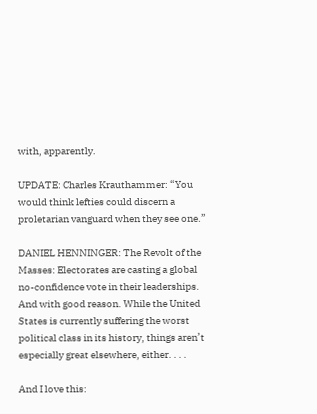with, apparently.

UPDATE: Charles Krauthammer: “You would think lefties could discern a proletarian vanguard when they see one.”

DANIEL HENNINGER: The Revolt of the Masses: Electorates are casting a global no-confidence vote in their leaderships. And with good reason. While the United States is currently suffering the worst political class in its history, things aren’t especially great elsewhere, either. . . .

And I love this: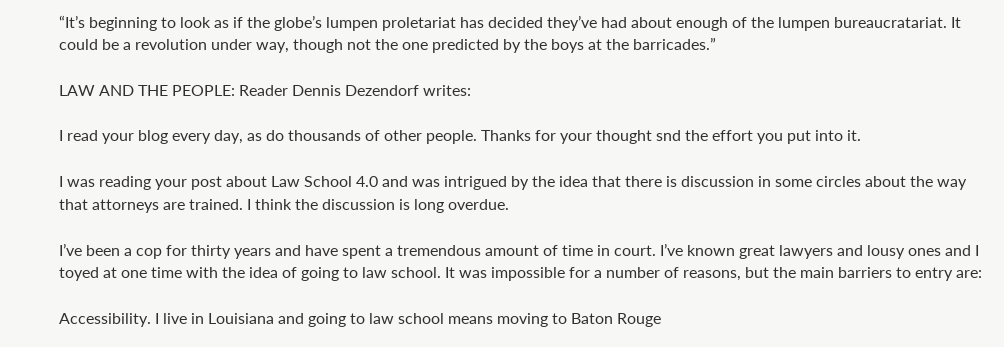“It’s beginning to look as if the globe’s lumpen proletariat has decided they’ve had about enough of the lumpen bureaucratariat. It could be a revolution under way, though not the one predicted by the boys at the barricades.”

LAW AND THE PEOPLE: Reader Dennis Dezendorf writes:

I read your blog every day, as do thousands of other people. Thanks for your thought snd the effort you put into it.

I was reading your post about Law School 4.0 and was intrigued by the idea that there is discussion in some circles about the way that attorneys are trained. I think the discussion is long overdue.

I’ve been a cop for thirty years and have spent a tremendous amount of time in court. I’ve known great lawyers and lousy ones and I toyed at one time with the idea of going to law school. It was impossible for a number of reasons, but the main barriers to entry are:

Accessibility. I live in Louisiana and going to law school means moving to Baton Rouge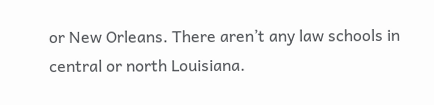or New Orleans. There aren’t any law schools in central or north Louisiana.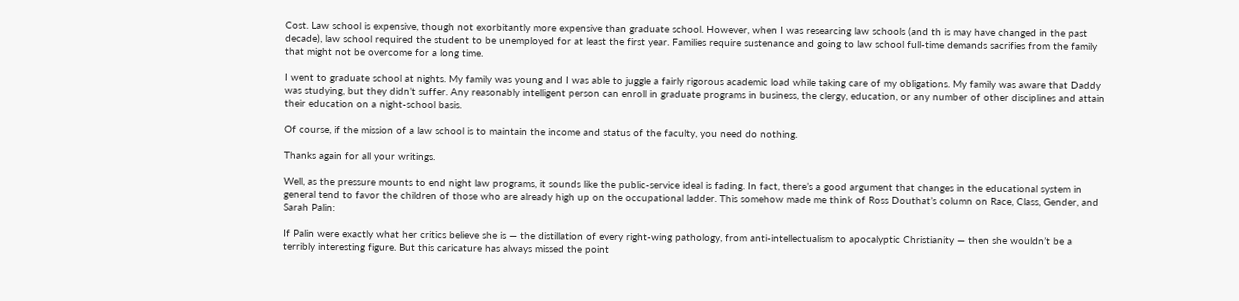Cost. Law school is expensive, though not exorbitantly more expensive than graduate school. However, when I was researcing law schools (and th is may have changed in the past decade), law school required the student to be unemployed for at least the first year. Families require sustenance and going to law school full-time demands sacrifies from the family that might not be overcome for a long time.

I went to graduate school at nights. My family was young and I was able to juggle a fairly rigorous academic load while taking care of my obligations. My family was aware that Daddy was studying, but they didn’t suffer. Any reasonably intelligent person can enroll in graduate programs in business, the clergy, education, or any number of other disciplines and attain their education on a night-school basis.

Of course, if the mission of a law school is to maintain the income and status of the faculty, you need do nothing.

Thanks again for all your writings.

Well, as the pressure mounts to end night law programs, it sounds like the public-service ideal is fading. In fact, there’s a good argument that changes in the educational system in general tend to favor the children of those who are already high up on the occupational ladder. This somehow made me think of Ross Douthat’s column on Race, Class, Gender, and Sarah Palin:

If Palin were exactly what her critics believe she is — the distillation of every right-wing pathology, from anti-intellectualism to apocalyptic Christianity — then she wouldn’t be a terribly interesting figure. But this caricature has always missed the point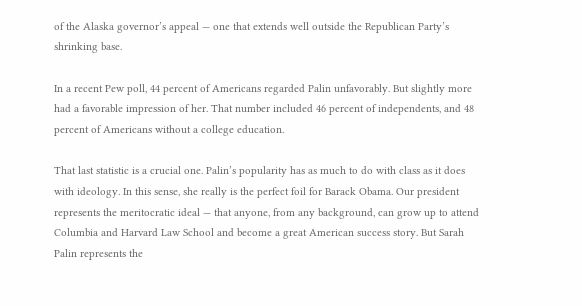of the Alaska governor’s appeal — one that extends well outside the Republican Party’s shrinking base.

In a recent Pew poll, 44 percent of Americans regarded Palin unfavorably. But slightly more had a favorable impression of her. That number included 46 percent of independents, and 48 percent of Americans without a college education.

That last statistic is a crucial one. Palin’s popularity has as much to do with class as it does with ideology. In this sense, she really is the perfect foil for Barack Obama. Our president represents the meritocratic ideal — that anyone, from any background, can grow up to attend Columbia and Harvard Law School and become a great American success story. But Sarah Palin represents the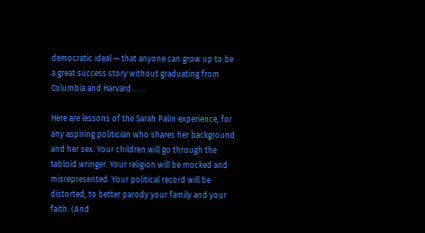democratic ideal — that anyone can grow up to be a great success story without graduating from Columbia and Harvard. . . .

Here are lessons of the Sarah Palin experience, for any aspiring politician who shares her background and her sex. Your children will go through the tabloid wringer. Your religion will be mocked and misrepresented. Your political record will be distorted, to better parody your family and your faith. (And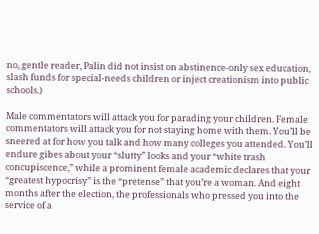no, gentle reader, Palin did not insist on abstinence-only sex education, slash funds for special-needs children or inject creationism into public schools.)

Male commentators will attack you for parading your children. Female commentators will attack you for not staying home with them. You’ll be sneered at for how you talk and how many colleges you attended. You’ll endure gibes about your “slutty” looks and your “white trash concupiscence,” while a prominent female academic declares that your “greatest hypocrisy” is the “pretense” that you’re a woman. And eight months after the election, the professionals who pressed you into the service of a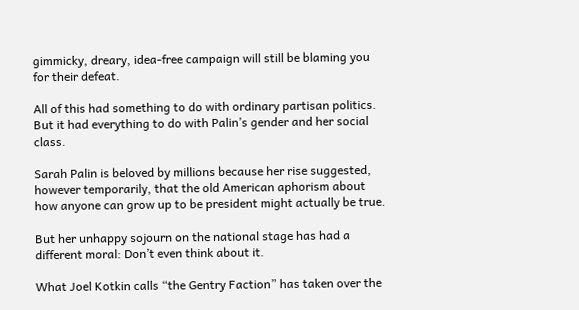gimmicky, dreary, idea-free campaign will still be blaming you for their defeat.

All of this had something to do with ordinary partisan politics. But it had everything to do with Palin’s gender and her social class.

Sarah Palin is beloved by millions because her rise suggested, however temporarily, that the old American aphorism about how anyone can grow up to be president might actually be true.

But her unhappy sojourn on the national stage has had a different moral: Don’t even think about it.

What Joel Kotkin calls “the Gentry Faction” has taken over the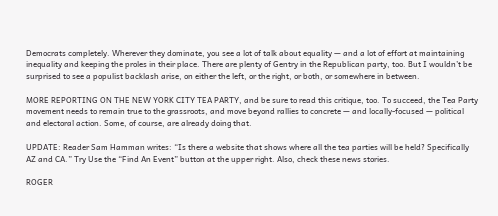Democrats completely. Wherever they dominate, you see a lot of talk about equality — and a lot of effort at maintaining inequality and keeping the proles in their place. There are plenty of Gentry in the Republican party, too. But I wouldn’t be surprised to see a populist backlash arise, on either the left, or the right, or both, or somewhere in between.

MORE REPORTING ON THE NEW YORK CITY TEA PARTY, and be sure to read this critique, too. To succeed, the Tea Party movement needs to remain true to the grassroots, and move beyond rallies to concrete — and locally-focused — political and electoral action. Some, of course, are already doing that.

UPDATE: Reader Sam Hamman writes: “Is there a website that shows where all the tea parties will be held? Specifically AZ and CA.” Try Use the “Find An Event” button at the upper right. Also, check these news stories.

ROGER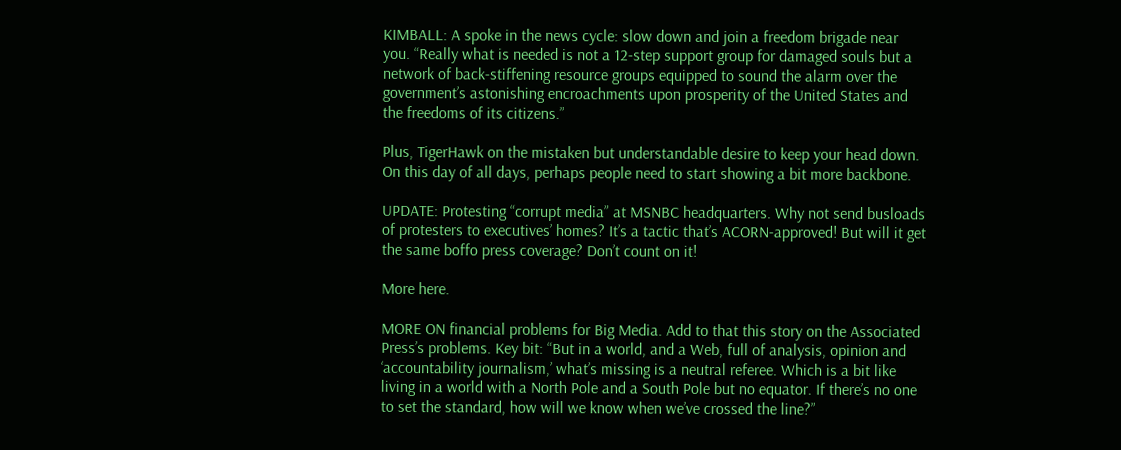KIMBALL: A spoke in the news cycle: slow down and join a freedom brigade near you. “Really what is needed is not a 12-step support group for damaged souls but a network of back-stiffening resource groups equipped to sound the alarm over the government’s astonishing encroachments upon prosperity of the United States and the freedoms of its citizens.”

Plus, TigerHawk on the mistaken but understandable desire to keep your head down. On this day of all days, perhaps people need to start showing a bit more backbone.

UPDATE: Protesting “corrupt media” at MSNBC headquarters. Why not send busloads of protesters to executives’ homes? It’s a tactic that’s ACORN-approved! But will it get the same boffo press coverage? Don’t count on it!

More here.

MORE ON financial problems for Big Media. Add to that this story on the Associated Press’s problems. Key bit: “But in a world, and a Web, full of analysis, opinion and ‘accountability journalism,’ what’s missing is a neutral referee. Which is a bit like living in a world with a North Pole and a South Pole but no equator. If there’s no one to set the standard, how will we know when we’ve crossed the line?”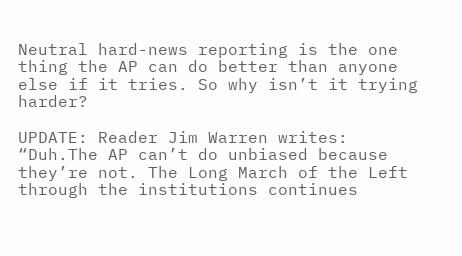Neutral hard-news reporting is the one thing the AP can do better than anyone else if it tries. So why isn’t it trying harder?

UPDATE: Reader Jim Warren writes: “Duh.The AP can’t do unbiased because they’re not. The Long March of the Left through the institutions continues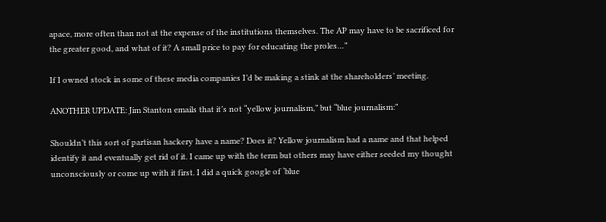apace, more often than not at the expense of the institutions themselves. The AP may have to be sacrificed for the greater good, and what of it? A small price to pay for educating the proles…”

If I owned stock in some of these media companies I’d be making a stink at the shareholders’ meeting.

ANOTHER UPDATE: Jim Stanton emails that it’s not “yellow journalism,” but “blue journalism:”

Shouldn’t this sort of partisan hackery have a name? Does it? Yellow journalism had a name and that helped identify it and eventually get rid of it. I came up with the term but others may have either seeded my thought unconsciously or come up with it first. I did a quick google of ‘blue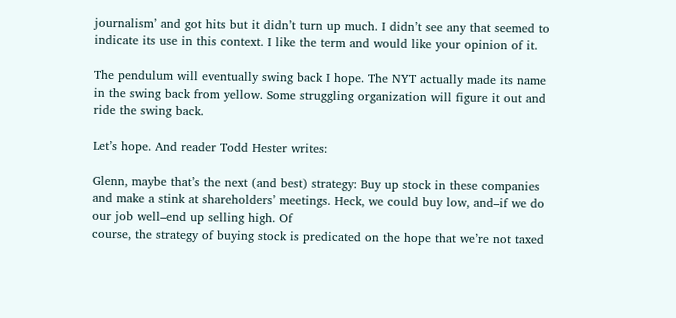journalism’ and got hits but it didn’t turn up much. I didn’t see any that seemed to indicate its use in this context. I like the term and would like your opinion of it.

The pendulum will eventually swing back I hope. The NYT actually made its name in the swing back from yellow. Some struggling organization will figure it out and ride the swing back.

Let’s hope. And reader Todd Hester writes:

Glenn, maybe that’s the next (and best) strategy: Buy up stock in these companies and make a stink at shareholders’ meetings. Heck, we could buy low, and–if we do our job well–end up selling high. Of
course, the strategy of buying stock is predicated on the hope that we’re not taxed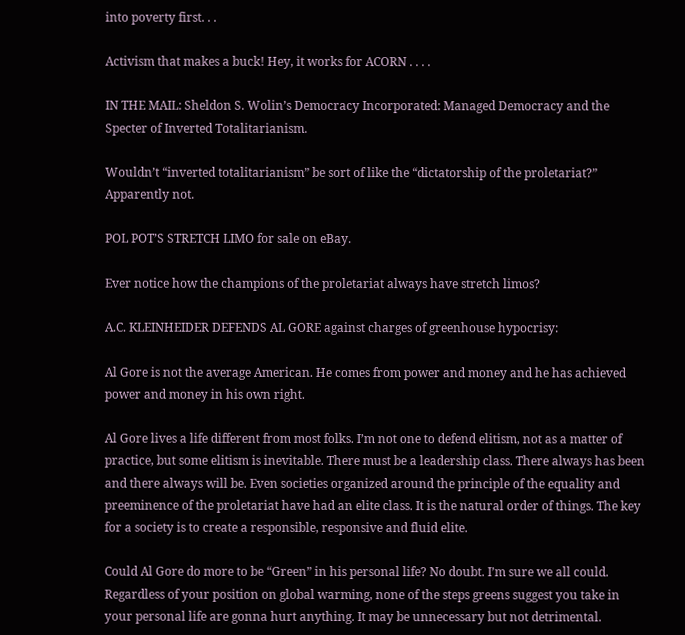into poverty first. . .

Activism that makes a buck! Hey, it works for ACORN . . . .

IN THE MAIL: Sheldon S. Wolin’s Democracy Incorporated: Managed Democracy and the Specter of Inverted Totalitarianism.

Wouldn’t “inverted totalitarianism” be sort of like the “dictatorship of the proletariat?” Apparently not.

POL POT’S STRETCH LIMO for sale on eBay.

Ever notice how the champions of the proletariat always have stretch limos?

A.C. KLEINHEIDER DEFENDS AL GORE against charges of greenhouse hypocrisy:

Al Gore is not the average American. He comes from power and money and he has achieved power and money in his own right.

Al Gore lives a life different from most folks. I’m not one to defend elitism, not as a matter of practice, but some elitism is inevitable. There must be a leadership class. There always has been and there always will be. Even societies organized around the principle of the equality and preeminence of the proletariat have had an elite class. It is the natural order of things. The key for a society is to create a responsible, responsive and fluid elite.

Could Al Gore do more to be “Green” in his personal life? No doubt. I’m sure we all could. Regardless of your position on global warming, none of the steps greens suggest you take in your personal life are gonna hurt anything. It may be unnecessary but not detrimental.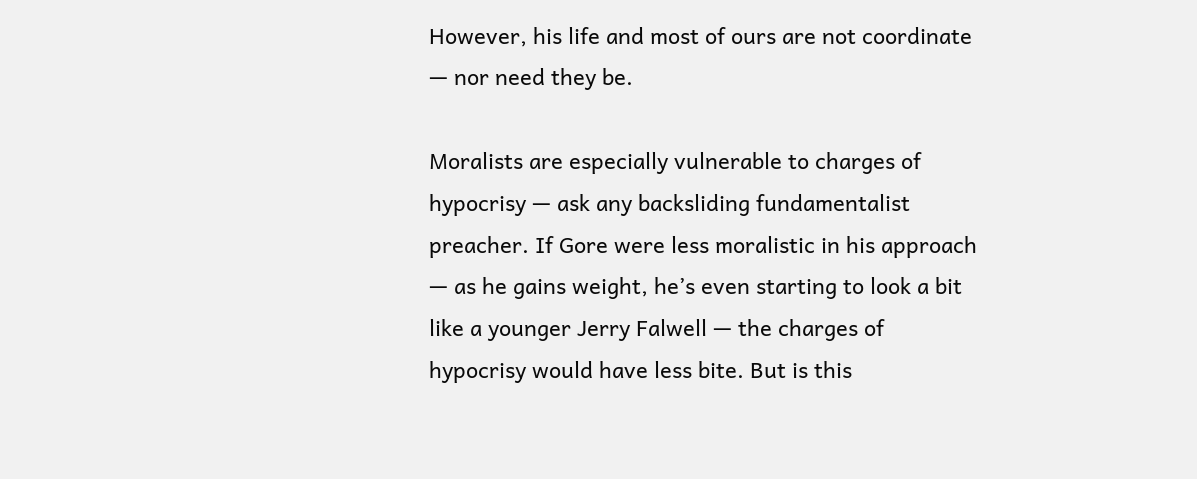However, his life and most of ours are not coordinate — nor need they be.

Moralists are especially vulnerable to charges of hypocrisy — ask any backsliding fundamentalist preacher. If Gore were less moralistic in his approach — as he gains weight, he’s even starting to look a bit like a younger Jerry Falwell — the charges of hypocrisy would have less bite. But is this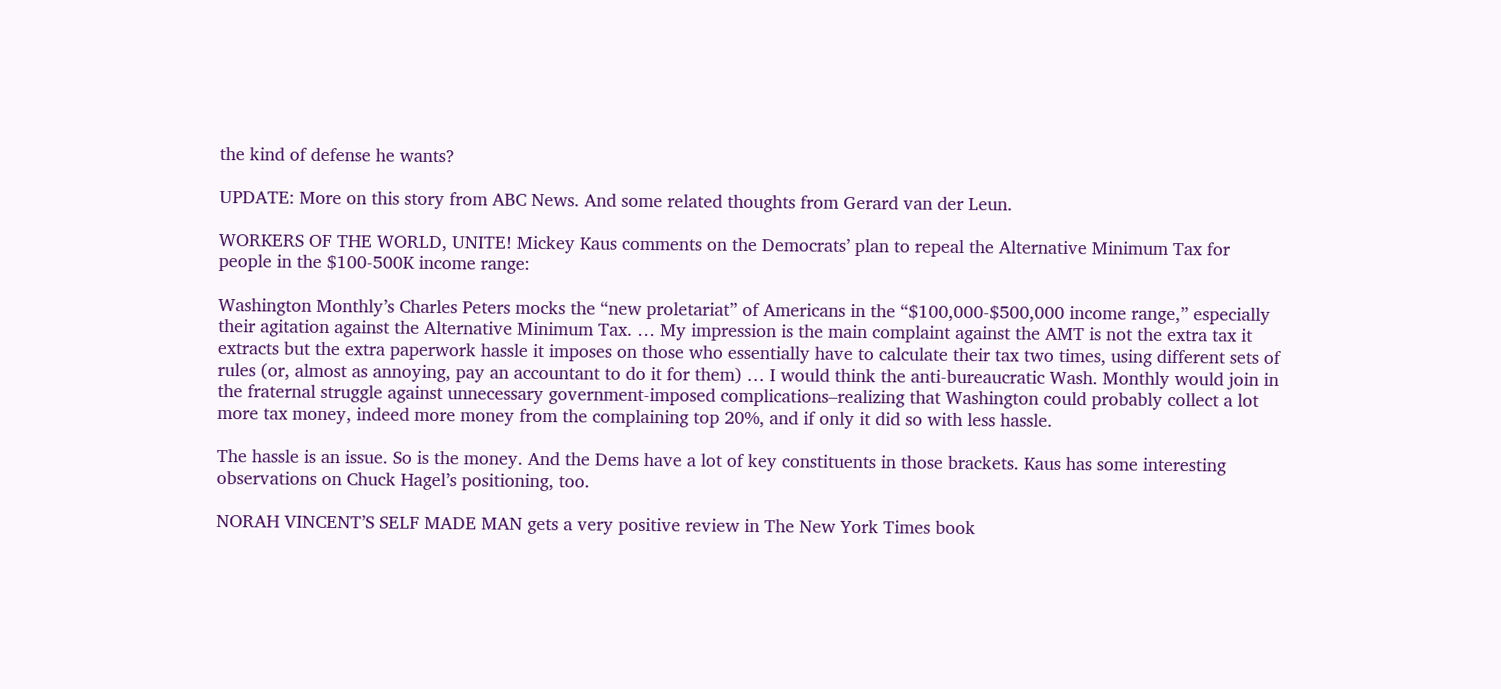the kind of defense he wants?

UPDATE: More on this story from ABC News. And some related thoughts from Gerard van der Leun.

WORKERS OF THE WORLD, UNITE! Mickey Kaus comments on the Democrats’ plan to repeal the Alternative Minimum Tax for people in the $100-500K income range:

Washington Monthly’s Charles Peters mocks the “new proletariat” of Americans in the “$100,000-$500,000 income range,” especially their agitation against the Alternative Minimum Tax. … My impression is the main complaint against the AMT is not the extra tax it extracts but the extra paperwork hassle it imposes on those who essentially have to calculate their tax two times, using different sets of rules (or, almost as annoying, pay an accountant to do it for them) … I would think the anti-bureaucratic Wash. Monthly would join in the fraternal struggle against unnecessary government-imposed complications–realizing that Washington could probably collect a lot more tax money, indeed more money from the complaining top 20%, and if only it did so with less hassle.

The hassle is an issue. So is the money. And the Dems have a lot of key constituents in those brackets. Kaus has some interesting observations on Chuck Hagel’s positioning, too.

NORAH VINCENT’S SELF MADE MAN gets a very positive review in The New York Times book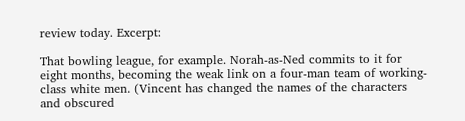review today. Excerpt:

That bowling league, for example. Norah-as-Ned commits to it for eight months, becoming the weak link on a four-man team of working-class white men. (Vincent has changed the names of the characters and obscured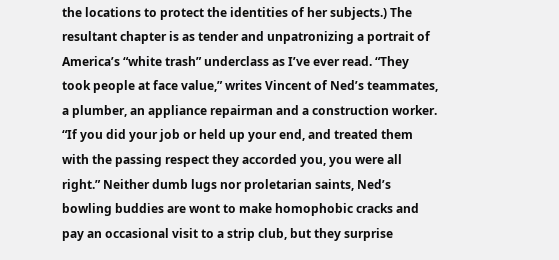the locations to protect the identities of her subjects.) The resultant chapter is as tender and unpatronizing a portrait of America’s “white trash” underclass as I’ve ever read. “They took people at face value,” writes Vincent of Ned’s teammates, a plumber, an appliance repairman and a construction worker. “If you did your job or held up your end, and treated them with the passing respect they accorded you, you were all right.” Neither dumb lugs nor proletarian saints, Ned’s bowling buddies are wont to make homophobic cracks and pay an occasional visit to a strip club, but they surprise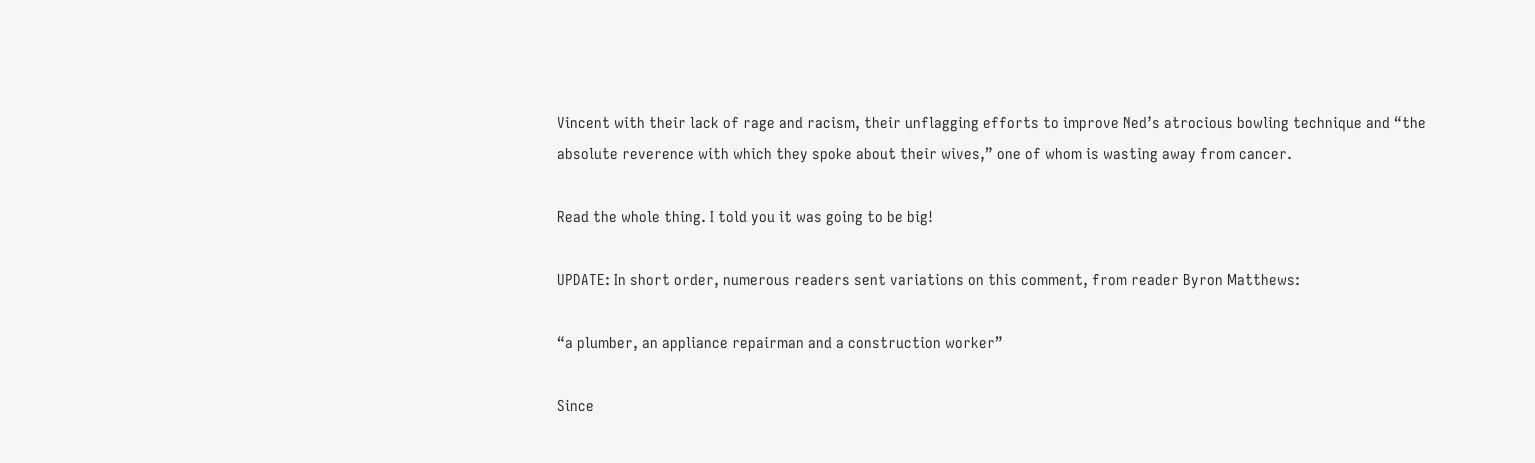Vincent with their lack of rage and racism, their unflagging efforts to improve Ned’s atrocious bowling technique and “the absolute reverence with which they spoke about their wives,” one of whom is wasting away from cancer.

Read the whole thing. I told you it was going to be big!

UPDATE: In short order, numerous readers sent variations on this comment, from reader Byron Matthews:

“a plumber, an appliance repairman and a construction worker”

Since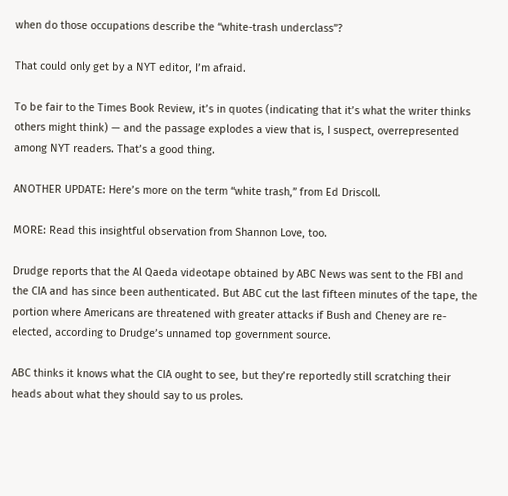when do those occupations describe the “white-trash underclass”?

That could only get by a NYT editor, I’m afraid.

To be fair to the Times Book Review, it’s in quotes (indicating that it’s what the writer thinks others might think) — and the passage explodes a view that is, I suspect, overrepresented among NYT readers. That’s a good thing.

ANOTHER UPDATE: Here’s more on the term “white trash,” from Ed Driscoll.

MORE: Read this insightful observation from Shannon Love, too.

Drudge reports that the Al Qaeda videotape obtained by ABC News was sent to the FBI and the CIA and has since been authenticated. But ABC cut the last fifteen minutes of the tape, the portion where Americans are threatened with greater attacks if Bush and Cheney are re-elected, according to Drudge’s unnamed top government source.

ABC thinks it knows what the CIA ought to see, but they’re reportedly still scratching their heads about what they should say to us proles.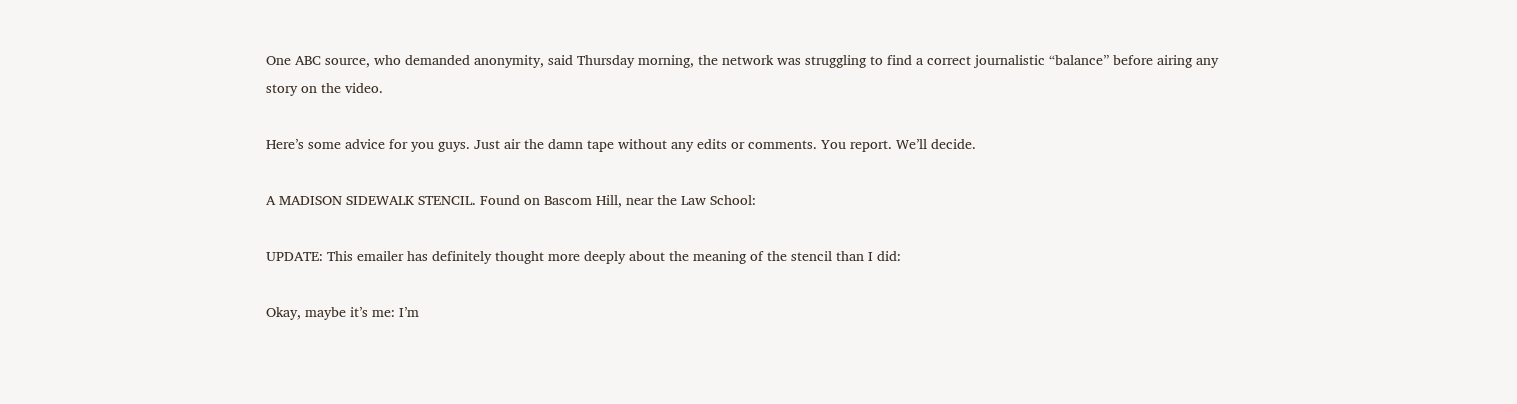One ABC source, who demanded anonymity, said Thursday morning, the network was struggling to find a correct journalistic “balance” before airing any story on the video.

Here’s some advice for you guys. Just air the damn tape without any edits or comments. You report. We’ll decide.

A MADISON SIDEWALK STENCIL. Found on Bascom Hill, near the Law School:

UPDATE: This emailer has definitely thought more deeply about the meaning of the stencil than I did:

Okay, maybe it’s me: I’m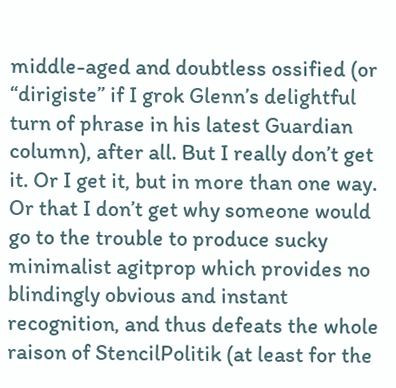middle-aged and doubtless ossified (or “dirigiste” if I grok Glenn’s delightful turn of phrase in his latest Guardian column), after all. But I really don’t get it. Or I get it, but in more than one way. Or that I don’t get why someone would go to the trouble to produce sucky minimalist agitprop which provides no blindingly obvious and instant recognition, and thus defeats the whole raison of StencilPolitik (at least for the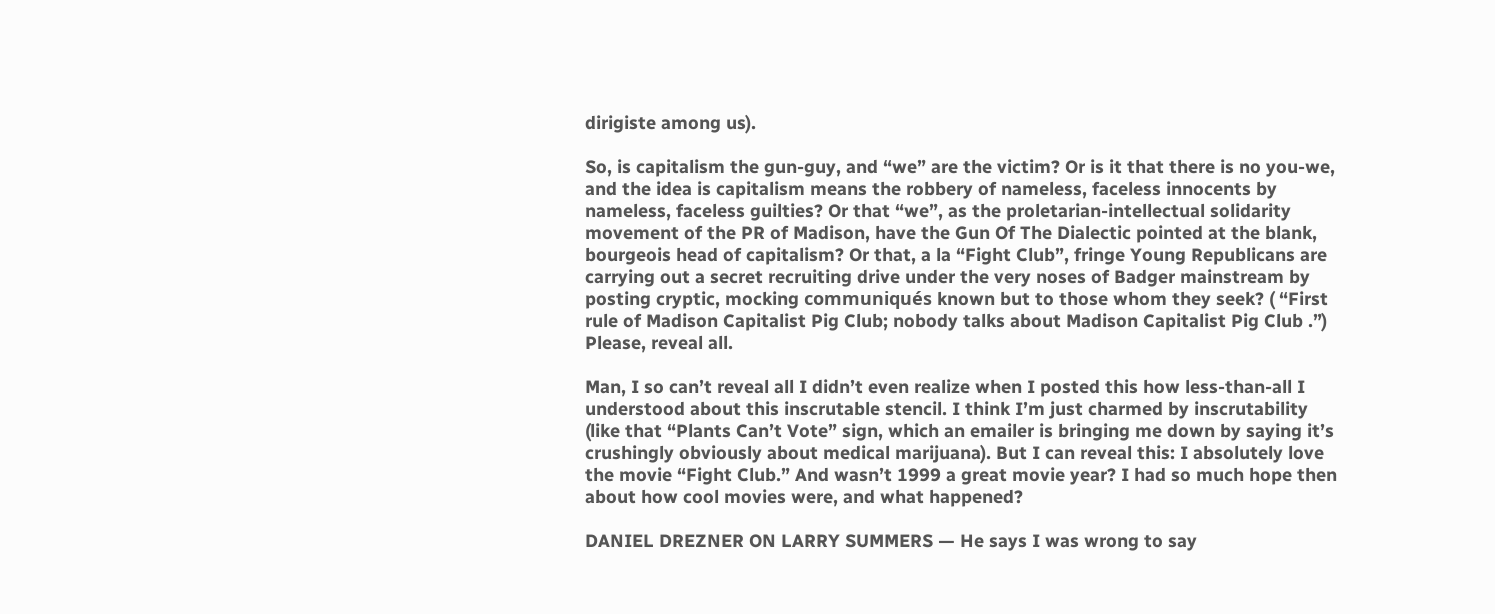dirigiste among us).

So, is capitalism the gun-guy, and “we” are the victim? Or is it that there is no you-we, and the idea is capitalism means the robbery of nameless, faceless innocents by nameless, faceless guilties? Or that “we”, as the proletarian-intellectual solidarity movement of the PR of Madison, have the Gun Of The Dialectic pointed at the blank, bourgeois head of capitalism? Or that, a la “Fight Club”, fringe Young Republicans are carrying out a secret recruiting drive under the very noses of Badger mainstream by posting cryptic, mocking communiqués known but to those whom they seek? ( “First rule of Madison Capitalist Pig Club; nobody talks about Madison Capitalist Pig Club .”) Please, reveal all.

Man, I so can’t reveal all I didn’t even realize when I posted this how less-than-all I understood about this inscrutable stencil. I think I’m just charmed by inscrutability (like that “Plants Can’t Vote” sign, which an emailer is bringing me down by saying it’s crushingly obviously about medical marijuana). But I can reveal this: I absolutely love the movie “Fight Club.” And wasn’t 1999 a great movie year? I had so much hope then about how cool movies were, and what happened?

DANIEL DREZNER ON LARRY SUMMERS — He says I was wrong to say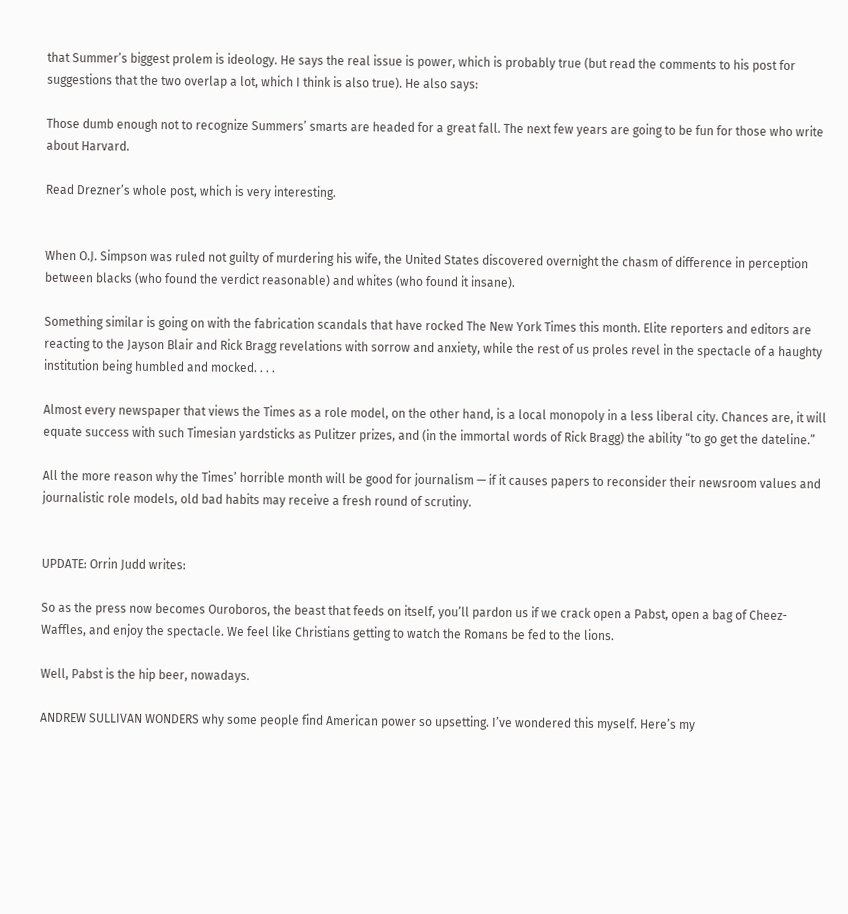that Summer’s biggest prolem is ideology. He says the real issue is power, which is probably true (but read the comments to his post for suggestions that the two overlap a lot, which I think is also true). He also says:

Those dumb enough not to recognize Summers’ smarts are headed for a great fall. The next few years are going to be fun for those who write about Harvard.

Read Drezner’s whole post, which is very interesting.


When O.J. Simpson was ruled not guilty of murdering his wife, the United States discovered overnight the chasm of difference in perception between blacks (who found the verdict reasonable) and whites (who found it insane).

Something similar is going on with the fabrication scandals that have rocked The New York Times this month. Elite reporters and editors are reacting to the Jayson Blair and Rick Bragg revelations with sorrow and anxiety, while the rest of us proles revel in the spectacle of a haughty institution being humbled and mocked. . . .

Almost every newspaper that views the Times as a role model, on the other hand, is a local monopoly in a less liberal city. Chances are, it will equate success with such Timesian yardsticks as Pulitzer prizes, and (in the immortal words of Rick Bragg) the ability “to go get the dateline.”

All the more reason why the Times’ horrible month will be good for journalism — if it causes papers to reconsider their newsroom values and journalistic role models, old bad habits may receive a fresh round of scrutiny.


UPDATE: Orrin Judd writes:

So as the press now becomes Ouroboros, the beast that feeds on itself, you’ll pardon us if we crack open a Pabst, open a bag of Cheez-Waffles, and enjoy the spectacle. We feel like Christians getting to watch the Romans be fed to the lions.

Well, Pabst is the hip beer, nowadays.

ANDREW SULLIVAN WONDERS why some people find American power so upsetting. I’ve wondered this myself. Here’s my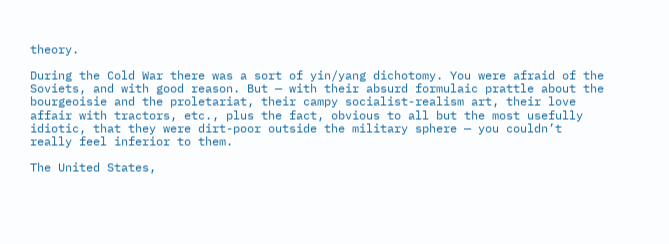theory.

During the Cold War there was a sort of yin/yang dichotomy. You were afraid of the Soviets, and with good reason. But — with their absurd formulaic prattle about the bourgeoisie and the proletariat, their campy socialist-realism art, their love affair with tractors, etc., plus the fact, obvious to all but the most usefully idiotic, that they were dirt-poor outside the military sphere — you couldn’t really feel inferior to them.

The United States,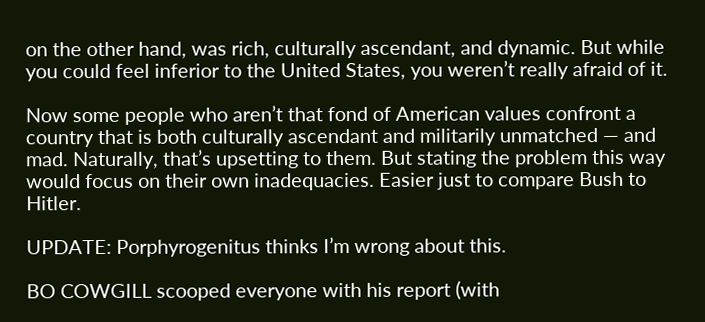on the other hand, was rich, culturally ascendant, and dynamic. But while you could feel inferior to the United States, you weren’t really afraid of it.

Now some people who aren’t that fond of American values confront a country that is both culturally ascendant and militarily unmatched — and mad. Naturally, that’s upsetting to them. But stating the problem this way would focus on their own inadequacies. Easier just to compare Bush to Hitler.

UPDATE: Porphyrogenitus thinks I’m wrong about this.

BO COWGILL scooped everyone with his report (with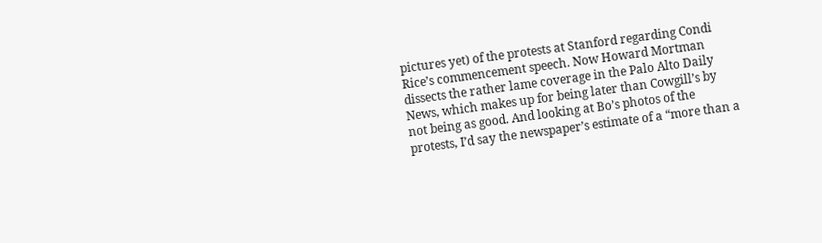pictures yet) of the protests at Stanford regarding Condi Rice’s commencement speech. Now Howard Mortman dissects the rather lame coverage in the Palo Alto Daily News, which makes up for being later than Cowgill’s by not being as good. And looking at Bo’s photos of the protests, I’d say the newspaper’s estimate of a “more than a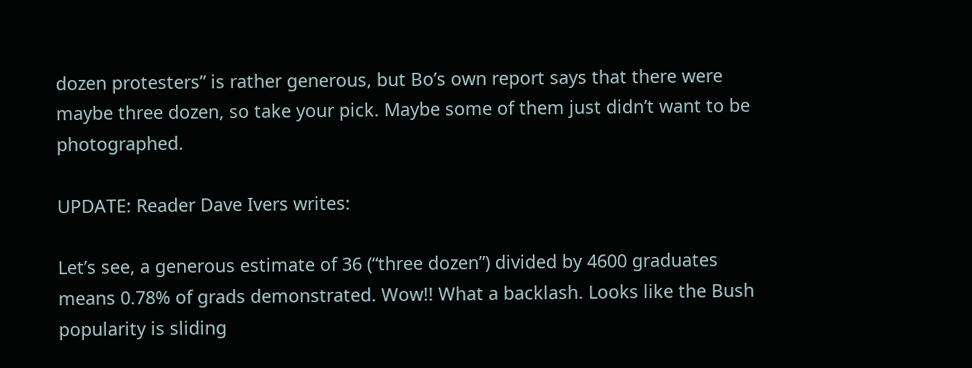dozen protesters” is rather generous, but Bo’s own report says that there were maybe three dozen, so take your pick. Maybe some of them just didn’t want to be photographed.

UPDATE: Reader Dave Ivers writes:

Let’s see, a generous estimate of 36 (“three dozen”) divided by 4600 graduates means 0.78% of grads demonstrated. Wow!! What a backlash. Looks like the Bush popularity is sliding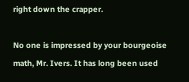right down the crapper.

No one is impressed by your bourgeoise math, Mr. Ivers. It has long been used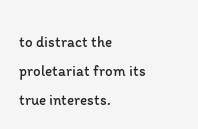to distract the proletariat from its true interests.